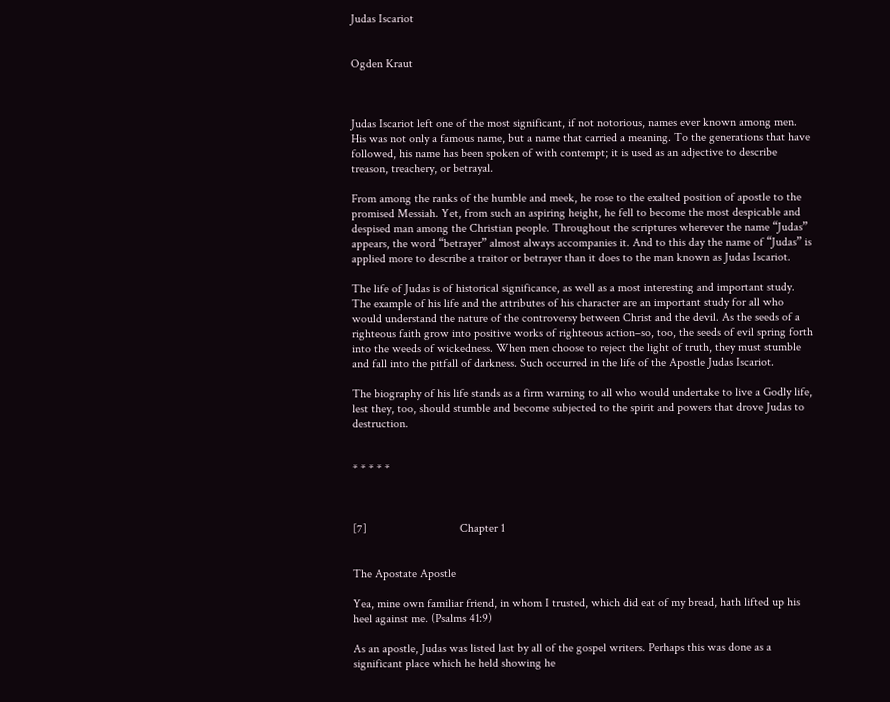Judas Iscariot


Ogden Kraut



Judas Iscariot left one of the most significant, if not notorious, names ever known among men. His was not only a famous name, but a name that carried a meaning. To the generations that have followed, his name has been spoken of with contempt; it is used as an adjective to describe treason, treachery, or betrayal.

From among the ranks of the humble and meek, he rose to the exalted position of apostle to the promised Messiah. Yet, from such an aspiring height, he fell to become the most despicable and despised man among the Christian people. Throughout the scriptures wherever the name “Judas” appears, the word “betrayer” almost always accompanies it. And to this day the name of “Judas” is applied more to describe a traitor or betrayer than it does to the man known as Judas Iscariot.

The life of Judas is of historical significance, as well as a most interesting and important study. The example of his life and the attributes of his character are an important study for all who would understand the nature of the controversy between Christ and the devil. As the seeds of a righteous faith grow into positive works of righteous action–so, too, the seeds of evil spring forth into the weeds of wickedness. When men choose to reject the light of truth, they must stumble and fall into the pitfall of darkness. Such occurred in the life of the Apostle Judas Iscariot.

The biography of his life stands as a firm warning to all who would undertake to live a Godly life, lest they, too, should stumble and become subjected to the spirit and powers that drove Judas to destruction.


* * * * *



[7]                               Chapter 1


The Apostate Apostle

Yea, mine own familiar friend, in whom I trusted, which did eat of my bread, hath lifted up his heel against me. (Psalms 41:9)

As an apostle, Judas was listed last by all of the gospel writers. Perhaps this was done as a significant place which he held showing he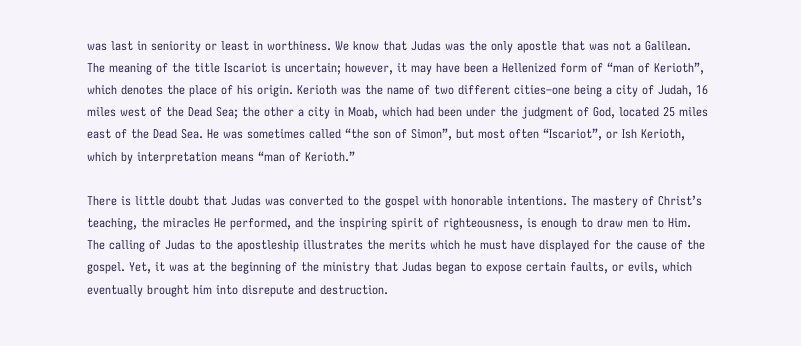was last in seniority or least in worthiness. We know that Judas was the only apostle that was not a Galilean. The meaning of the title Iscariot is uncertain; however, it may have been a Hellenized form of “man of Kerioth”, which denotes the place of his origin. Kerioth was the name of two different cities–one being a city of Judah, 16 miles west of the Dead Sea; the other a city in Moab, which had been under the judgment of God, located 25 miles east of the Dead Sea. He was sometimes called “the son of Simon”, but most often “Iscariot”, or Ish Kerioth, which by interpretation means “man of Kerioth.”

There is little doubt that Judas was converted to the gospel with honorable intentions. The mastery of Christ’s teaching, the miracles He performed, and the inspiring spirit of righteousness, is enough to draw men to Him. The calling of Judas to the apostleship illustrates the merits which he must have displayed for the cause of the gospel. Yet, it was at the beginning of the ministry that Judas began to expose certain faults, or evils, which eventually brought him into disrepute and destruction.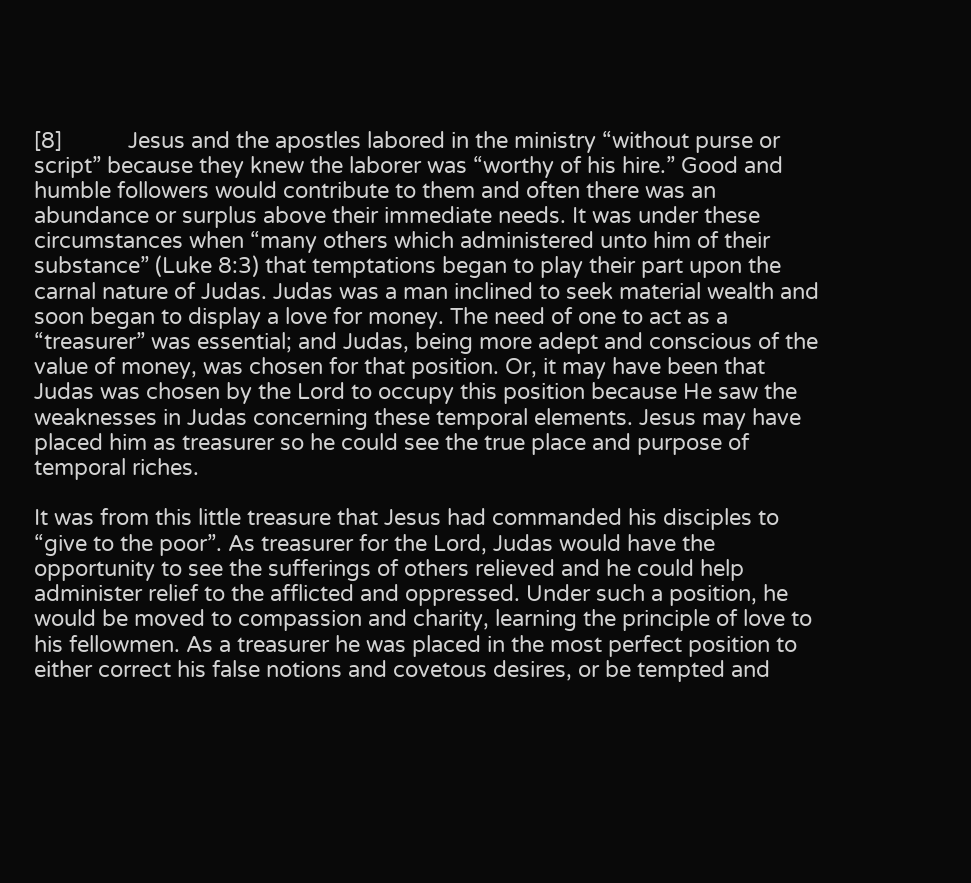[8]           Jesus and the apostles labored in the ministry “without purse or script” because they knew the laborer was “worthy of his hire.” Good and humble followers would contribute to them and often there was an abundance or surplus above their immediate needs. It was under these circumstances when “many others which administered unto him of their substance” (Luke 8:3) that temptations began to play their part upon the carnal nature of Judas. Judas was a man inclined to seek material wealth and soon began to display a love for money. The need of one to act as a “treasurer” was essential; and Judas, being more adept and conscious of the value of money, was chosen for that position. Or, it may have been that Judas was chosen by the Lord to occupy this position because He saw the weaknesses in Judas concerning these temporal elements. Jesus may have placed him as treasurer so he could see the true place and purpose of temporal riches.

It was from this little treasure that Jesus had commanded his disciples to “give to the poor”. As treasurer for the Lord, Judas would have the opportunity to see the sufferings of others relieved and he could help administer relief to the afflicted and oppressed. Under such a position, he would be moved to compassion and charity, learning the principle of love to his fellowmen. As a treasurer he was placed in the most perfect position to either correct his false notions and covetous desires, or be tempted and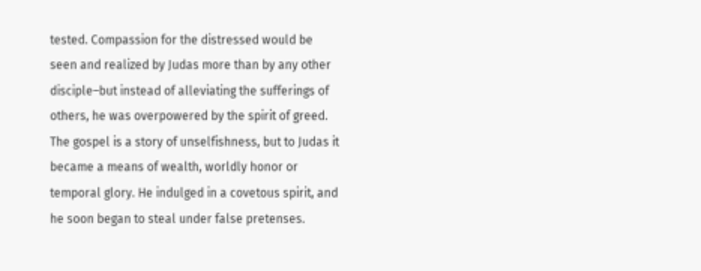tested. Compassion for the distressed would be seen and realized by Judas more than by any other disciple–but instead of alleviating the sufferings of others, he was overpowered by the spirit of greed. The gospel is a story of unselfishness, but to Judas it became a means of wealth, worldly honor or temporal glory. He indulged in a covetous spirit, and he soon began to steal under false pretenses.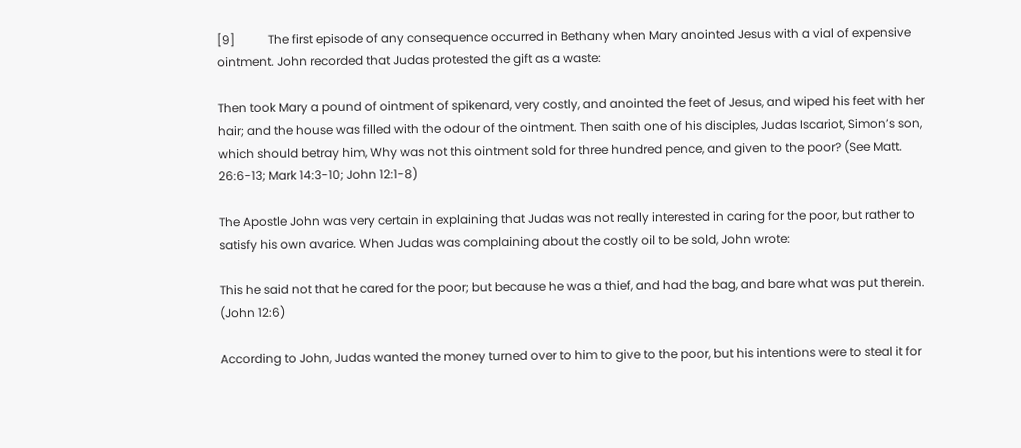[9]           The first episode of any consequence occurred in Bethany when Mary anointed Jesus with a vial of expensive ointment. John recorded that Judas protested the gift as a waste:

Then took Mary a pound of ointment of spikenard, very costly, and anointed the feet of Jesus, and wiped his feet with her hair; and the house was filled with the odour of the ointment. Then saith one of his disciples, Judas Iscariot, Simon’s son, which should betray him, Why was not this ointment sold for three hundred pence, and given to the poor? (See Matt. 26:6-13; Mark 14:3-10; John 12:1-8)

The Apostle John was very certain in explaining that Judas was not really interested in caring for the poor, but rather to satisfy his own avarice. When Judas was complaining about the costly oil to be sold, John wrote:

This he said not that he cared for the poor; but because he was a thief, and had the bag, and bare what was put therein. (John 12:6)

According to John, Judas wanted the money turned over to him to give to the poor, but his intentions were to steal it for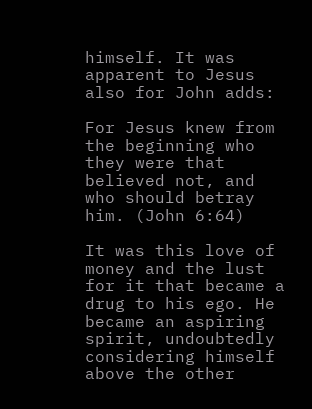himself. It was apparent to Jesus also for John adds:

For Jesus knew from the beginning who they were that believed not, and who should betray him. (John 6:64)

It was this love of money and the lust for it that became a drug to his ego. He became an aspiring spirit, undoubtedly considering himself above the other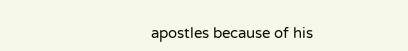apostles because of his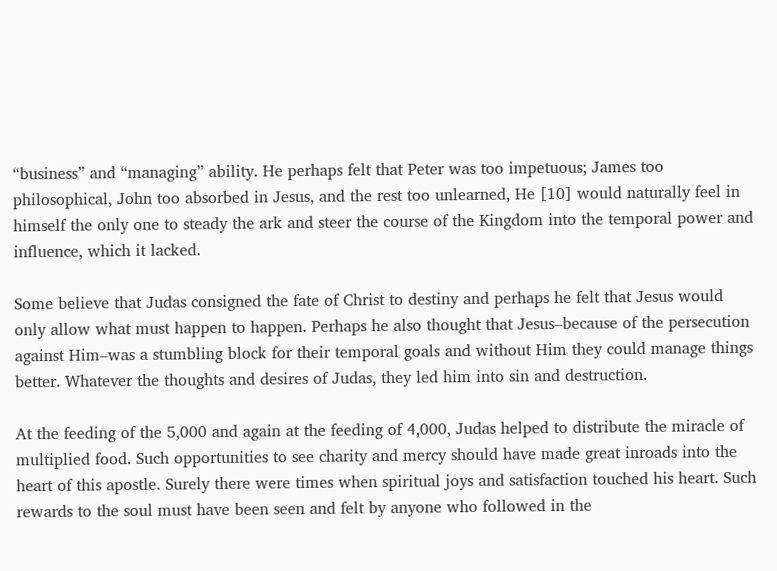“business” and “managing” ability. He perhaps felt that Peter was too impetuous; James too philosophical, John too absorbed in Jesus, and the rest too unlearned, He [10] would naturally feel in himself the only one to steady the ark and steer the course of the Kingdom into the temporal power and influence, which it lacked.

Some believe that Judas consigned the fate of Christ to destiny and perhaps he felt that Jesus would only allow what must happen to happen. Perhaps he also thought that Jesus–because of the persecution against Him–was a stumbling block for their temporal goals and without Him they could manage things better. Whatever the thoughts and desires of Judas, they led him into sin and destruction.

At the feeding of the 5,000 and again at the feeding of 4,000, Judas helped to distribute the miracle of multiplied food. Such opportunities to see charity and mercy should have made great inroads into the heart of this apostle. Surely there were times when spiritual joys and satisfaction touched his heart. Such rewards to the soul must have been seen and felt by anyone who followed in the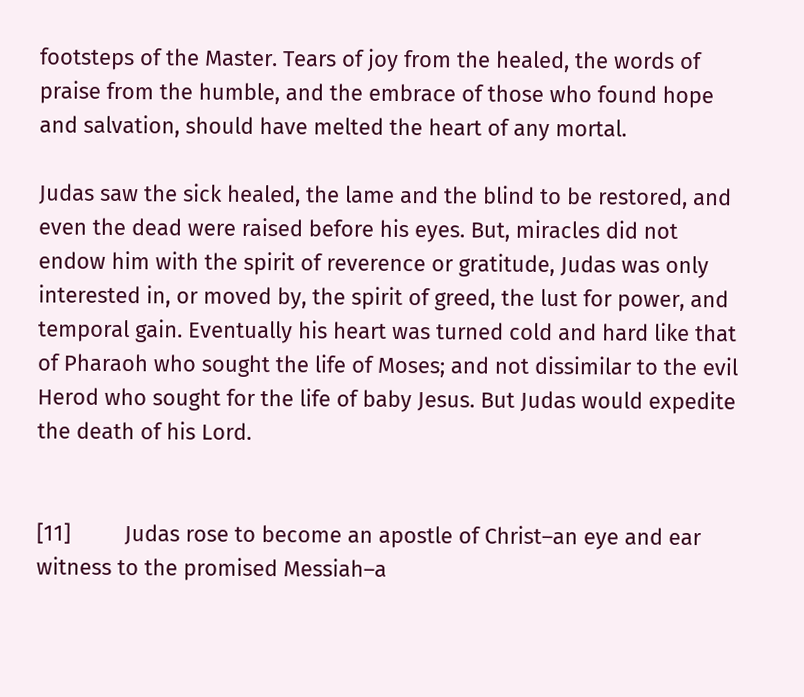footsteps of the Master. Tears of joy from the healed, the words of praise from the humble, and the embrace of those who found hope and salvation, should have melted the heart of any mortal.

Judas saw the sick healed, the lame and the blind to be restored, and even the dead were raised before his eyes. But, miracles did not endow him with the spirit of reverence or gratitude, Judas was only interested in, or moved by, the spirit of greed, the lust for power, and temporal gain. Eventually his heart was turned cold and hard like that of Pharaoh who sought the life of Moses; and not dissimilar to the evil Herod who sought for the life of baby Jesus. But Judas would expedite the death of his Lord.


[11]         Judas rose to become an apostle of Christ–an eye and ear witness to the promised Messiah–a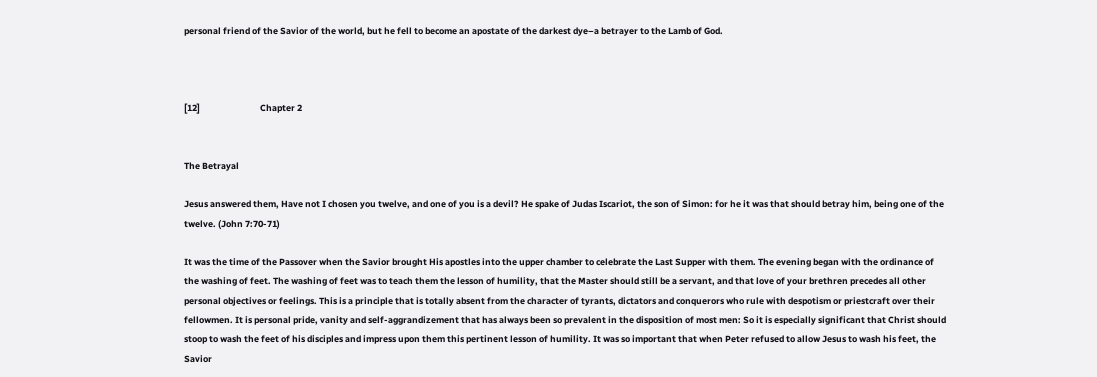personal friend of the Savior of the world, but he fell to become an apostate of the darkest dye–a betrayer to the Lamb of God.



[12]                              Chapter 2


The Betrayal

Jesus answered them, Have not I chosen you twelve, and one of you is a devil? He spake of Judas Iscariot, the son of Simon: for he it was that should betray him, being one of the twelve. (John 7:70-71)

It was the time of the Passover when the Savior brought His apostles into the upper chamber to celebrate the Last Supper with them. The evening began with the ordinance of the washing of feet. The washing of feet was to teach them the lesson of humility, that the Master should still be a servant, and that love of your brethren precedes all other personal objectives or feelings. This is a principle that is totally absent from the character of tyrants, dictators and conquerors who rule with despotism or priestcraft over their fellowmen. It is personal pride, vanity and self-aggrandizement that has always been so prevalent in the disposition of most men: So it is especially significant that Christ should stoop to wash the feet of his disciples and impress upon them this pertinent lesson of humility. It was so important that when Peter refused to allow Jesus to wash his feet, the Savior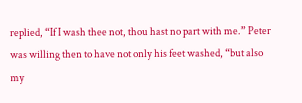replied, “If I wash thee not, thou hast no part with me.” Peter was willing then to have not only his feet washed, “but also my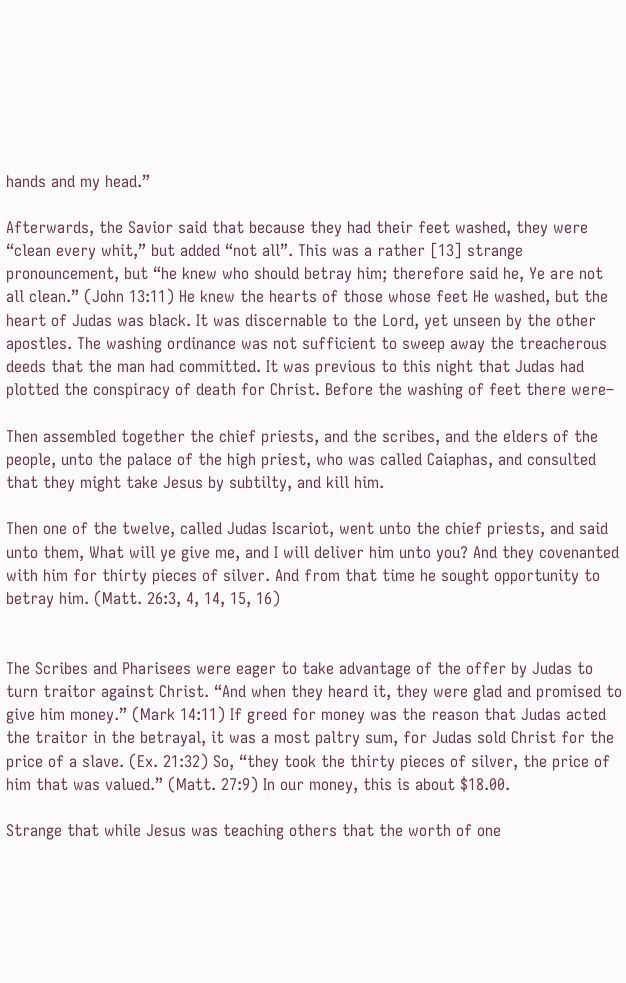hands and my head.”

Afterwards, the Savior said that because they had their feet washed, they were “clean every whit,” but added “not all”. This was a rather [13] strange pronouncement, but “he knew who should betray him; therefore said he, Ye are not all clean.” (John 13:11) He knew the hearts of those whose feet He washed, but the heart of Judas was black. It was discernable to the Lord, yet unseen by the other apostles. The washing ordinance was not sufficient to sweep away the treacherous deeds that the man had committed. It was previous to this night that Judas had plotted the conspiracy of death for Christ. Before the washing of feet there were–

Then assembled together the chief priests, and the scribes, and the elders of the people, unto the palace of the high priest, who was called Caiaphas, and consulted that they might take Jesus by subtilty, and kill him.

Then one of the twelve, called Judas Iscariot, went unto the chief priests, and said unto them, What will ye give me, and I will deliver him unto you? And they covenanted with him for thirty pieces of silver. And from that time he sought opportunity to betray him. (Matt. 26:3, 4, 14, 15, 16)


The Scribes and Pharisees were eager to take advantage of the offer by Judas to turn traitor against Christ. “And when they heard it, they were glad and promised to give him money.” (Mark 14:11) If greed for money was the reason that Judas acted the traitor in the betrayal, it was a most paltry sum, for Judas sold Christ for the price of a slave. (Ex. 21:32) So, “they took the thirty pieces of silver, the price of him that was valued.” (Matt. 27:9) In our money, this is about $18.00.

Strange that while Jesus was teaching others that the worth of one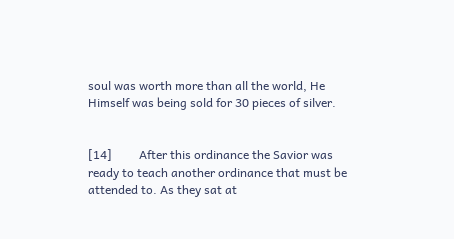soul was worth more than all the world, He Himself was being sold for 30 pieces of silver.


[14]         After this ordinance the Savior was ready to teach another ordinance that must be attended to. As they sat at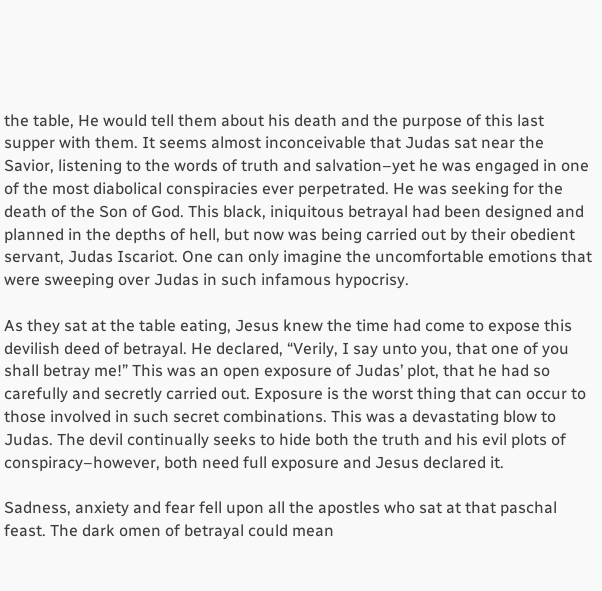the table, He would tell them about his death and the purpose of this last supper with them. It seems almost inconceivable that Judas sat near the Savior, listening to the words of truth and salvation–yet he was engaged in one of the most diabolical conspiracies ever perpetrated. He was seeking for the death of the Son of God. This black, iniquitous betrayal had been designed and planned in the depths of hell, but now was being carried out by their obedient servant, Judas Iscariot. One can only imagine the uncomfortable emotions that were sweeping over Judas in such infamous hypocrisy.

As they sat at the table eating, Jesus knew the time had come to expose this devilish deed of betrayal. He declared, “Verily, I say unto you, that one of you shall betray me!” This was an open exposure of Judas’ plot, that he had so carefully and secretly carried out. Exposure is the worst thing that can occur to those involved in such secret combinations. This was a devastating blow to Judas. The devil continually seeks to hide both the truth and his evil plots of conspiracy–however, both need full exposure and Jesus declared it.

Sadness, anxiety and fear fell upon all the apostles who sat at that paschal feast. The dark omen of betrayal could mean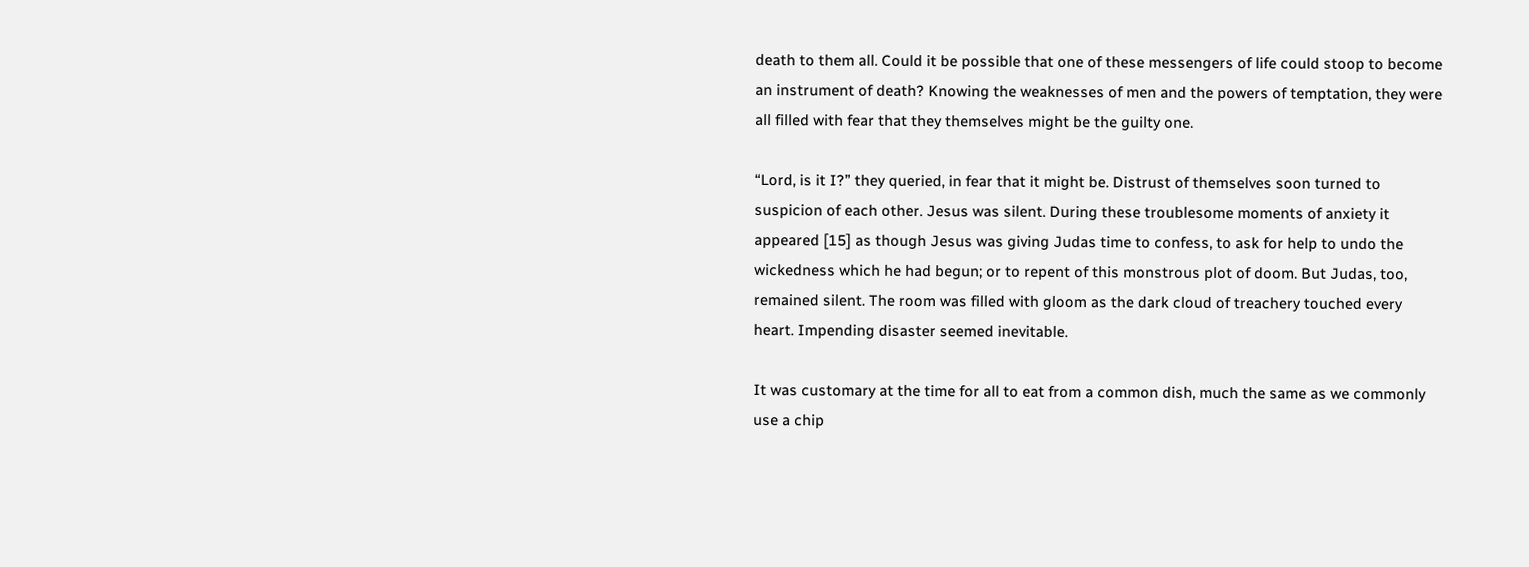death to them all. Could it be possible that one of these messengers of life could stoop to become an instrument of death? Knowing the weaknesses of men and the powers of temptation, they were all filled with fear that they themselves might be the guilty one.

“Lord, is it I?” they queried, in fear that it might be. Distrust of themselves soon turned to suspicion of each other. Jesus was silent. During these troublesome moments of anxiety it appeared [15] as though Jesus was giving Judas time to confess, to ask for help to undo the wickedness which he had begun; or to repent of this monstrous plot of doom. But Judas, too, remained silent. The room was filled with gloom as the dark cloud of treachery touched every heart. Impending disaster seemed inevitable.

It was customary at the time for all to eat from a common dish, much the same as we commonly use a chip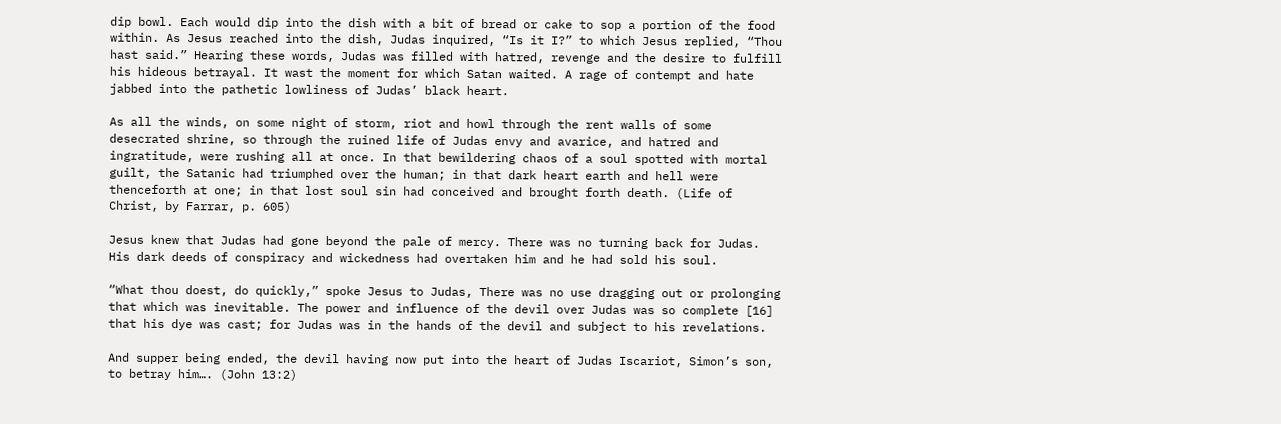dip bowl. Each would dip into the dish with a bit of bread or cake to sop a portion of the food within. As Jesus reached into the dish, Judas inquired, “Is it I?” to which Jesus replied, “Thou hast said.” Hearing these words, Judas was filled with hatred, revenge and the desire to fulfill his hideous betrayal. It wast the moment for which Satan waited. A rage of contempt and hate jabbed into the pathetic lowliness of Judas’ black heart.

As all the winds, on some night of storm, riot and howl through the rent walls of some desecrated shrine, so through the ruined life of Judas envy and avarice, and hatred and ingratitude, were rushing all at once. In that bewildering chaos of a soul spotted with mortal guilt, the Satanic had triumphed over the human; in that dark heart earth and hell were thenceforth at one; in that lost soul sin had conceived and brought forth death. (Life of Christ, by Farrar, p. 605)

Jesus knew that Judas had gone beyond the pale of mercy. There was no turning back for Judas. His dark deeds of conspiracy and wickedness had overtaken him and he had sold his soul.

“What thou doest, do quickly,” spoke Jesus to Judas, There was no use dragging out or prolonging that which was inevitable. The power and influence of the devil over Judas was so complete [16] that his dye was cast; for Judas was in the hands of the devil and subject to his revelations.

And supper being ended, the devil having now put into the heart of Judas Iscariot, Simon’s son, to betray him…. (John 13:2)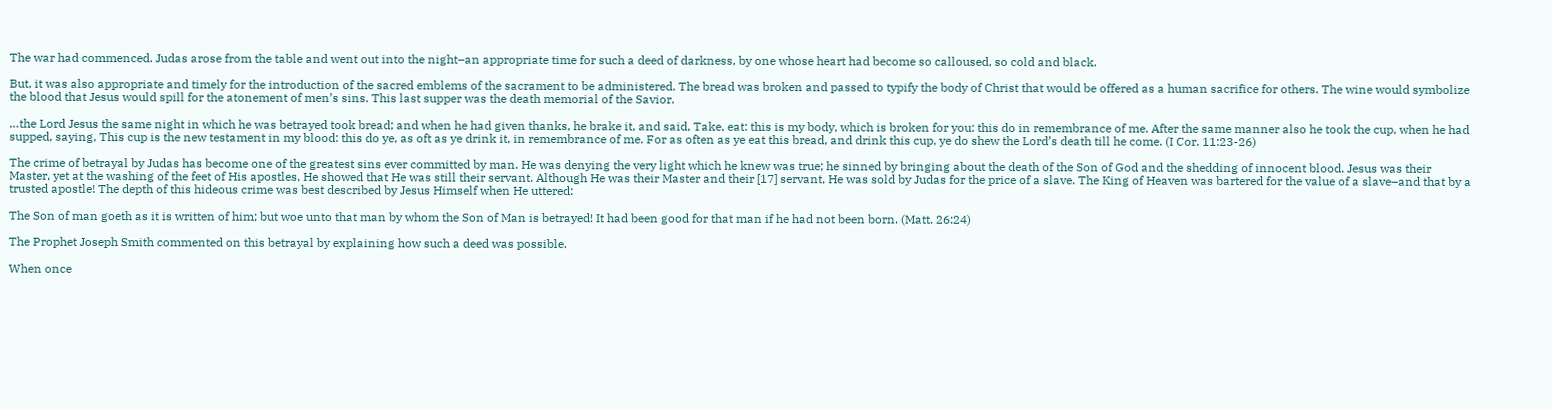The war had commenced. Judas arose from the table and went out into the night–an appropriate time for such a deed of darkness, by one whose heart had become so calloused, so cold and black.

But, it was also appropriate and timely for the introduction of the sacred emblems of the sacrament to be administered. The bread was broken and passed to typify the body of Christ that would be offered as a human sacrifice for others. The wine would symbolize the blood that Jesus would spill for the atonement of men’s sins. This last supper was the death memorial of the Savior.

…the Lord Jesus the same night in which he was betrayed took bread; and when he had given thanks, he brake it, and said, Take, eat: this is my body, which is broken for you: this do in remembrance of me. After the same manner also he took the cup, when he had supped, saying, This cup is the new testament in my blood: this do ye, as oft as ye drink it, in remembrance of me. For as often as ye eat this bread, and drink this cup, ye do shew the Lord’s death till he come. (I Cor. 11:23-26)

The crime of betrayal by Judas has become one of the greatest sins ever committed by man. He was denying the very light which he knew was true; he sinned by bringing about the death of the Son of God and the shedding of innocent blood. Jesus was their Master, yet at the washing of the feet of His apostles, He showed that He was still their servant. Although He was their Master and their [17] servant, He was sold by Judas for the price of a slave. The King of Heaven was bartered for the value of a slave–and that by a trusted apostle! The depth of this hideous crime was best described by Jesus Himself when He uttered:

The Son of man goeth as it is written of him; but woe unto that man by whom the Son of Man is betrayed! It had been good for that man if he had not been born. (Matt. 26:24)

The Prophet Joseph Smith commented on this betrayal by explaining how such a deed was possible.

When once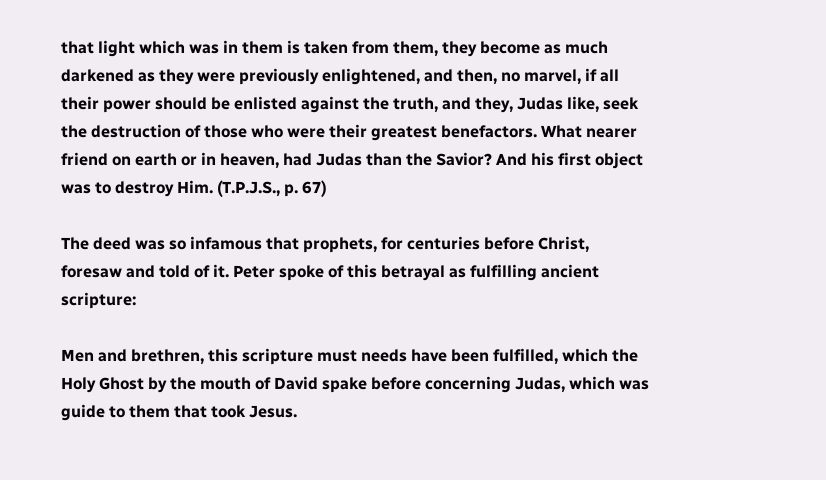that light which was in them is taken from them, they become as much darkened as they were previously enlightened, and then, no marvel, if all their power should be enlisted against the truth, and they, Judas like, seek the destruction of those who were their greatest benefactors. What nearer friend on earth or in heaven, had Judas than the Savior? And his first object was to destroy Him. (T.P.J.S., p. 67)

The deed was so infamous that prophets, for centuries before Christ, foresaw and told of it. Peter spoke of this betrayal as fulfilling ancient scripture:

Men and brethren, this scripture must needs have been fulfilled, which the Holy Ghost by the mouth of David spake before concerning Judas, which was guide to them that took Jesus.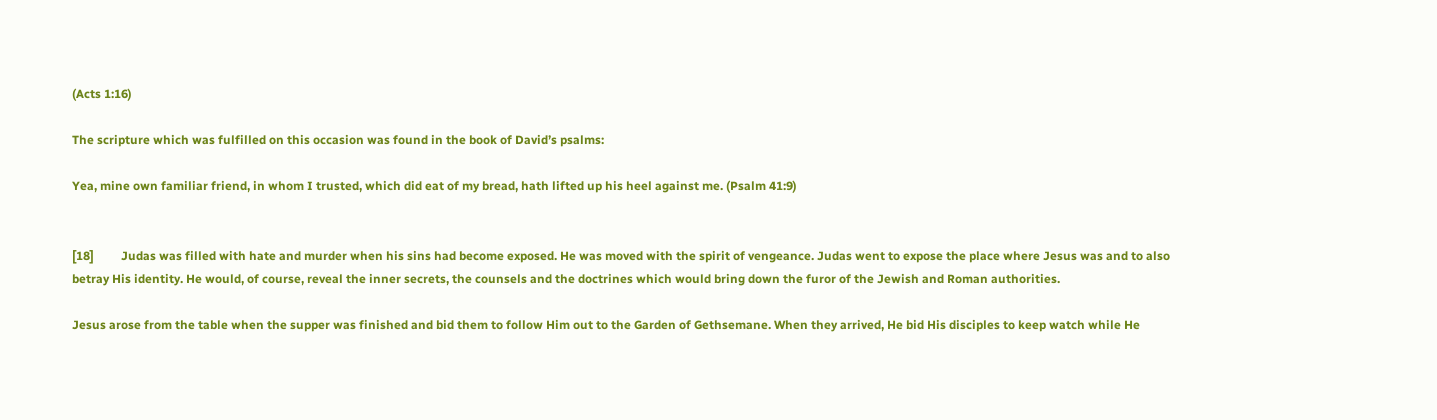(Acts 1:16)

The scripture which was fulfilled on this occasion was found in the book of David’s psalms:

Yea, mine own familiar friend, in whom I trusted, which did eat of my bread, hath lifted up his heel against me. (Psalm 41:9)


[18]         Judas was filled with hate and murder when his sins had become exposed. He was moved with the spirit of vengeance. Judas went to expose the place where Jesus was and to also betray His identity. He would, of course, reveal the inner secrets, the counsels and the doctrines which would bring down the furor of the Jewish and Roman authorities.

Jesus arose from the table when the supper was finished and bid them to follow Him out to the Garden of Gethsemane. When they arrived, He bid His disciples to keep watch while He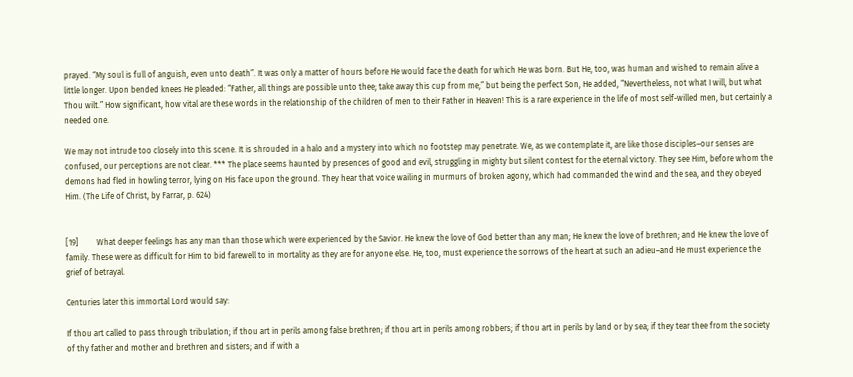prayed. “My soul is full of anguish, even unto death”. It was only a matter of hours before He would face the death for which He was born. But He, too, was human and wished to remain alive a little longer. Upon bended knees He pleaded: “Father, all things are possible unto thee; take away this cup from me;” but being the perfect Son, He added, “Nevertheless, not what I will, but what Thou wilt.” How significant, how vital are these words in the relationship of the children of men to their Father in Heaven! This is a rare experience in the life of most self-willed men, but certainly a needed one.

We may not intrude too closely into this scene. It is shrouded in a halo and a mystery into which no footstep may penetrate. We, as we contemplate it, are like those disciples–our senses are confused, our perceptions are not clear. *** The place seems haunted by presences of good and evil, struggling in mighty but silent contest for the eternal victory. They see Him, before whom the demons had fled in howling terror, lying on His face upon the ground. They hear that voice wailing in murmurs of broken agony, which had commanded the wind and the sea, and they obeyed Him. (The Life of Christ, by Farrar, p. 624)


[19]         What deeper feelings has any man than those which were experienced by the Savior. He knew the love of God better than any man; He knew the love of brethren; and He knew the love of family. These were as difficult for Him to bid farewell to in mortality as they are for anyone else. He, too, must experience the sorrows of the heart at such an adieu–and He must experience the grief of betrayal.

Centuries later this immortal Lord would say:

If thou art called to pass through tribulation; if thou art in perils among false brethren; if thou art in perils among robbers; if thou art in perils by land or by sea; if they tear thee from the society of thy father and mother and brethren and sisters; and if with a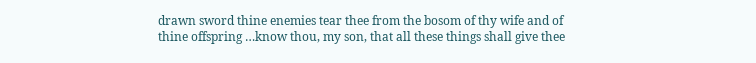drawn sword thine enemies tear thee from the bosom of thy wife and of thine offspring …know thou, my son, that all these things shall give thee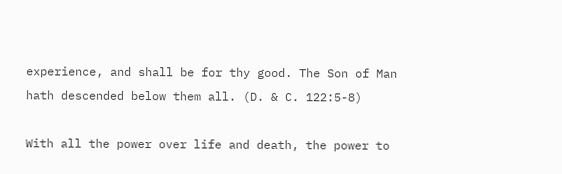experience, and shall be for thy good. The Son of Man hath descended below them all. (D. & C. 122:5-8)

With all the power over life and death, the power to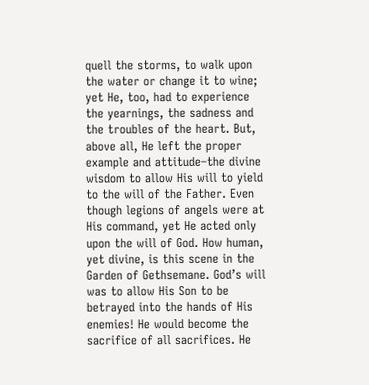quell the storms, to walk upon the water or change it to wine; yet He, too, had to experience the yearnings, the sadness and the troubles of the heart. But, above all, He left the proper example and attitude–the divine wisdom to allow His will to yield to the will of the Father. Even though legions of angels were at His command, yet He acted only upon the will of God. How human, yet divine, is this scene in the Garden of Gethsemane. God’s will was to allow His Son to be betrayed into the hands of His enemies! He would become the sacrifice of all sacrifices. He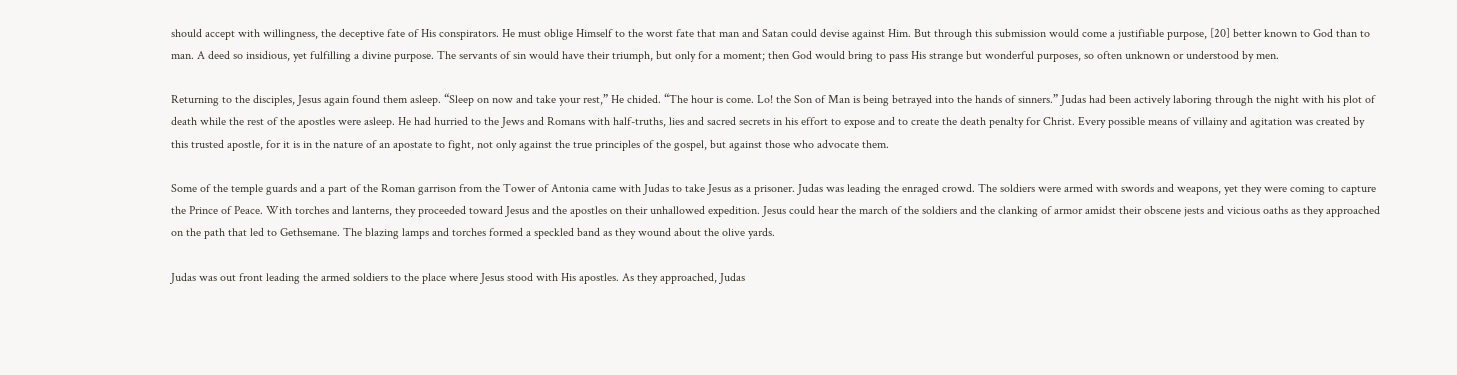should accept with willingness, the deceptive fate of His conspirators. He must oblige Himself to the worst fate that man and Satan could devise against Him. But through this submission would come a justifiable purpose, [20] better known to God than to man. A deed so insidious, yet fulfilling a divine purpose. The servants of sin would have their triumph, but only for a moment; then God would bring to pass His strange but wonderful purposes, so often unknown or understood by men.

Returning to the disciples, Jesus again found them asleep. “Sleep on now and take your rest,” He chided. “The hour is come. Lo! the Son of Man is being betrayed into the hands of sinners.” Judas had been actively laboring through the night with his plot of death while the rest of the apostles were asleep. He had hurried to the Jews and Romans with half-truths, lies and sacred secrets in his effort to expose and to create the death penalty for Christ. Every possible means of villainy and agitation was created by this trusted apostle, for it is in the nature of an apostate to fight, not only against the true principles of the gospel, but against those who advocate them.

Some of the temple guards and a part of the Roman garrison from the Tower of Antonia came with Judas to take Jesus as a prisoner. Judas was leading the enraged crowd. The soldiers were armed with swords and weapons, yet they were coming to capture the Prince of Peace. With torches and lanterns, they proceeded toward Jesus and the apostles on their unhallowed expedition. Jesus could hear the march of the soldiers and the clanking of armor amidst their obscene jests and vicious oaths as they approached on the path that led to Gethsemane. The blazing lamps and torches formed a speckled band as they wound about the olive yards.

Judas was out front leading the armed soldiers to the place where Jesus stood with His apostles. As they approached, Judas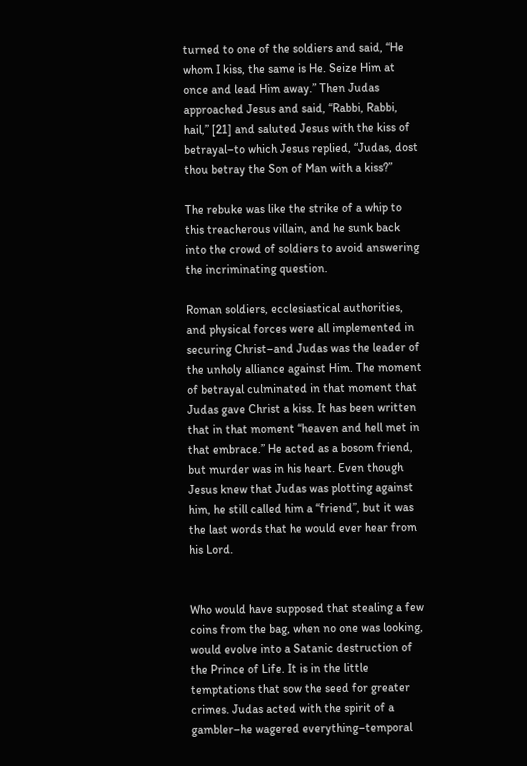turned to one of the soldiers and said, “He whom I kiss, the same is He. Seize Him at once and lead Him away.” Then Judas approached Jesus and said, “Rabbi, Rabbi, hail,” [21] and saluted Jesus with the kiss of betrayal–to which Jesus replied, “Judas, dost thou betray the Son of Man with a kiss?”

The rebuke was like the strike of a whip to this treacherous villain, and he sunk back into the crowd of soldiers to avoid answering the incriminating question.

Roman soldiers, ecclesiastical authorities, and physical forces were all implemented in securing Christ–and Judas was the leader of the unholy alliance against Him. The moment of betrayal culminated in that moment that Judas gave Christ a kiss. It has been written that in that moment “heaven and hell met in that embrace.” He acted as a bosom friend, but murder was in his heart. Even though Jesus knew that Judas was plotting against him, he still called him a “friend”, but it was the last words that he would ever hear from his Lord.


Who would have supposed that stealing a few coins from the bag, when no one was looking, would evolve into a Satanic destruction of the Prince of Life. It is in the little temptations that sow the seed for greater crimes. Judas acted with the spirit of a gambler–he wagered everything–temporal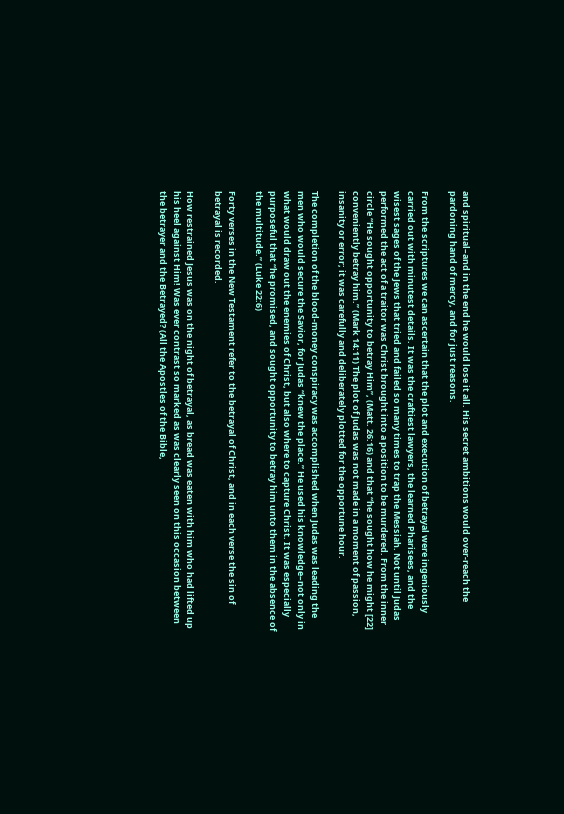and spiritual–and in the end he would lose it all. His secret ambitions would over-reach the pardoning hand of mercy, and for just reasons.

From the scriptures we can ascertain that the plot and execution of betrayal were ingeniously carried out with minutest details. It was the craftiest lawyers, the learned Pharisees, and the wisest sages of the Jews that tried and failed so many times to trap the Messiah. Not until Judas performed the act of a traitor was Christ brought into a position to be murdered. From the inner circle “He sought opportunity to betray Him”, (Matt. 26:16) and that “he sought how he might [22] conveniently betray him.” (Mark 14:11) The plot of Judas was not made in a moment of passion, insanity or error; it was carefully and deliberately plotted for the opportune hour.

The completion of the blood-money conspiracy was accomplished when Judas was leading the men who would secure the Savior, for Judas “knew the place.” He used his knowledge–not only in what would draw out the enemies of Christ, but also where to capture Christ. It was especially purposeful that “he promised, and sought opportunity to betray him unto them in the absence of the multitude.” (Luke 22:6)

Forty verses in the New Testament refer to the betrayal of Christ, and in each verse the sin of betrayal is recorded.

How restrained Jesus was on the night of betrayal, as bread was eaten with him who had lifted up his heel against Him! Was ever contrast so marked as was clearly seen on this occasion between the betrayer and the Betrayed? (All the Apostles of the Bible,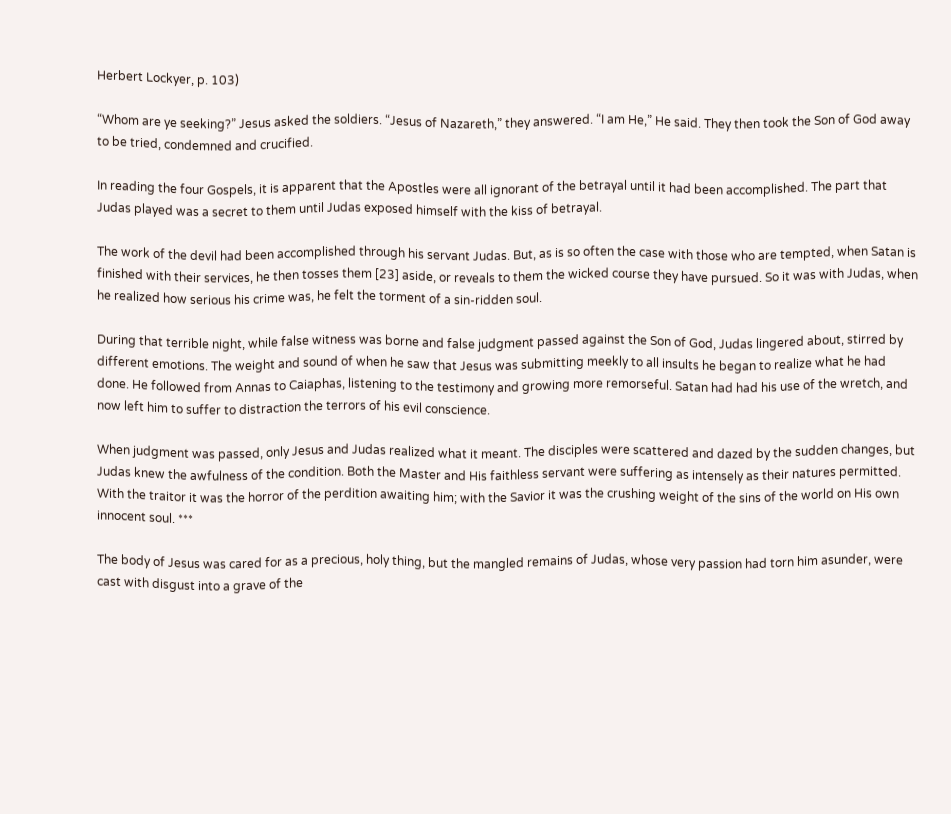Herbert Lockyer, p. 103)

“Whom are ye seeking?” Jesus asked the soldiers. “Jesus of Nazareth,” they answered. “I am He,” He said. They then took the Son of God away to be tried, condemned and crucified.

In reading the four Gospels, it is apparent that the Apostles were all ignorant of the betrayal until it had been accomplished. The part that Judas played was a secret to them until Judas exposed himself with the kiss of betrayal.

The work of the devil had been accomplished through his servant Judas. But, as is so often the case with those who are tempted, when Satan is finished with their services, he then tosses them [23] aside, or reveals to them the wicked course they have pursued. So it was with Judas, when he realized how serious his crime was, he felt the torment of a sin-ridden soul.

During that terrible night, while false witness was borne and false judgment passed against the Son of God, Judas lingered about, stirred by different emotions. The weight and sound of when he saw that Jesus was submitting meekly to all insults he began to realize what he had done. He followed from Annas to Caiaphas, listening to the testimony and growing more remorseful. Satan had had his use of the wretch, and now left him to suffer to distraction the terrors of his evil conscience.

When judgment was passed, only Jesus and Judas realized what it meant. The disciples were scattered and dazed by the sudden changes, but Judas knew the awfulness of the condition. Both the Master and His faithless servant were suffering as intensely as their natures permitted. With the traitor it was the horror of the perdition awaiting him; with the Savior it was the crushing weight of the sins of the world on His own innocent soul. ***

The body of Jesus was cared for as a precious, holy thing, but the mangled remains of Judas, whose very passion had torn him asunder, were cast with disgust into a grave of the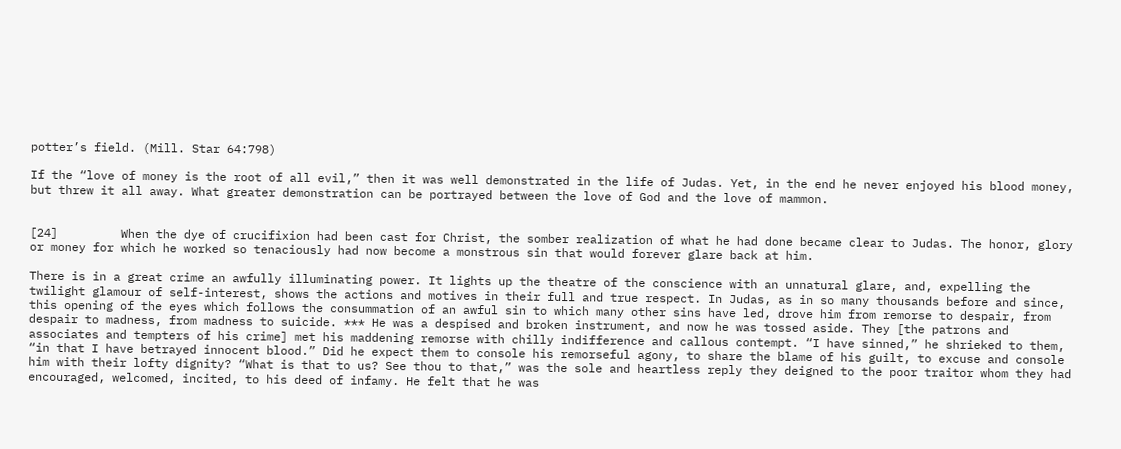potter’s field. (Mill. Star 64:798)

If the “love of money is the root of all evil,” then it was well demonstrated in the life of Judas. Yet, in the end he never enjoyed his blood money, but threw it all away. What greater demonstration can be portrayed between the love of God and the love of mammon.


[24]         When the dye of crucifixion had been cast for Christ, the somber realization of what he had done became clear to Judas. The honor, glory or money for which he worked so tenaciously had now become a monstrous sin that would forever glare back at him.

There is in a great crime an awfully illuminating power. It lights up the theatre of the conscience with an unnatural glare, and, expelling the twilight glamour of self-interest, shows the actions and motives in their full and true respect. In Judas, as in so many thousands before and since, this opening of the eyes which follows the consummation of an awful sin to which many other sins have led, drove him from remorse to despair, from despair to madness, from madness to suicide. *** He was a despised and broken instrument, and now he was tossed aside. They [the patrons and associates and tempters of his crime] met his maddening remorse with chilly indifference and callous contempt. “I have sinned,” he shrieked to them, “in that I have betrayed innocent blood.” Did he expect them to console his remorseful agony, to share the blame of his guilt, to excuse and console him with their lofty dignity? “What is that to us? See thou to that,” was the sole and heartless reply they deigned to the poor traitor whom they had encouraged, welcomed, incited, to his deed of infamy. He felt that he was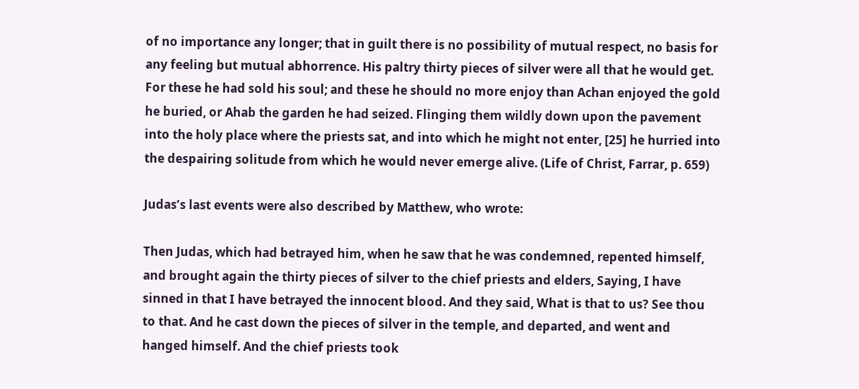of no importance any longer; that in guilt there is no possibility of mutual respect, no basis for any feeling but mutual abhorrence. His paltry thirty pieces of silver were all that he would get. For these he had sold his soul; and these he should no more enjoy than Achan enjoyed the gold he buried, or Ahab the garden he had seized. Flinging them wildly down upon the pavement into the holy place where the priests sat, and into which he might not enter, [25] he hurried into the despairing solitude from which he would never emerge alive. (Life of Christ, Farrar, p. 659)

Judas’s last events were also described by Matthew, who wrote:

Then Judas, which had betrayed him, when he saw that he was condemned, repented himself, and brought again the thirty pieces of silver to the chief priests and elders, Saying, I have sinned in that I have betrayed the innocent blood. And they said, What is that to us? See thou to that. And he cast down the pieces of silver in the temple, and departed, and went and hanged himself. And the chief priests took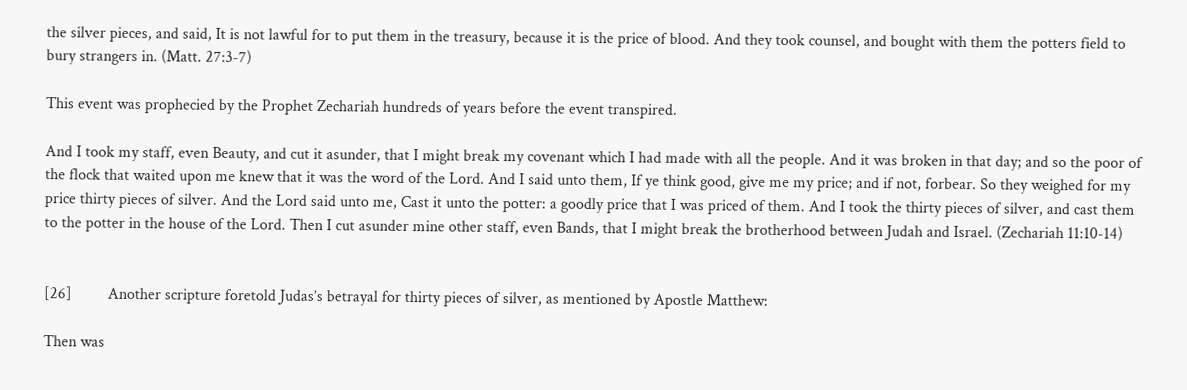the silver pieces, and said, It is not lawful for to put them in the treasury, because it is the price of blood. And they took counsel, and bought with them the potters field to bury strangers in. (Matt. 27:3-7)

This event was prophecied by the Prophet Zechariah hundreds of years before the event transpired.

And I took my staff, even Beauty, and cut it asunder, that I might break my covenant which I had made with all the people. And it was broken in that day; and so the poor of the flock that waited upon me knew that it was the word of the Lord. And I said unto them, If ye think good, give me my price; and if not, forbear. So they weighed for my price thirty pieces of silver. And the Lord said unto me, Cast it unto the potter: a goodly price that I was priced of them. And I took the thirty pieces of silver, and cast them to the potter in the house of the Lord. Then I cut asunder mine other staff, even Bands, that I might break the brotherhood between Judah and Israel. (Zechariah 11:10-14)


[26]         Another scripture foretold Judas’s betrayal for thirty pieces of silver, as mentioned by Apostle Matthew:

Then was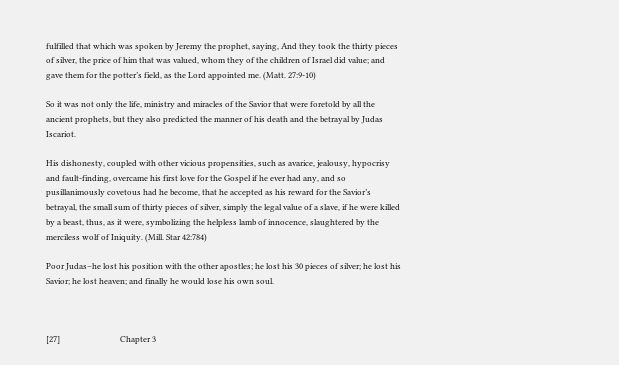fulfilled that which was spoken by Jeremy the prophet, saying, And they took the thirty pieces of silver, the price of him that was valued, whom they of the children of Israel did value; and gave them for the potter’s field, as the Lord appointed me. (Matt. 27:9-10)

So it was not only the life, ministry and miracles of the Savior that were foretold by all the ancient prophets, but they also predicted the manner of his death and the betrayal by Judas Iscariot.

His dishonesty, coupled with other vicious propensities, such as avarice, jealousy, hypocrisy and fault-finding, overcame his first love for the Gospel if he ever had any, and so pusillanimously covetous had he become, that he accepted as his reward for the Savior’s betrayal, the small sum of thirty pieces of silver, simply the legal value of a slave, if he were killed by a beast, thus, as it were, symbolizing the helpless lamb of innocence, slaughtered by the merciless wolf of Iniquity. (Mill. Star 42:784)

Poor Judas–he lost his position with the other apostles; he lost his 30 pieces of silver; he lost his Savior; he lost heaven; and finally he would lose his own soul.



[27]                              Chapter 3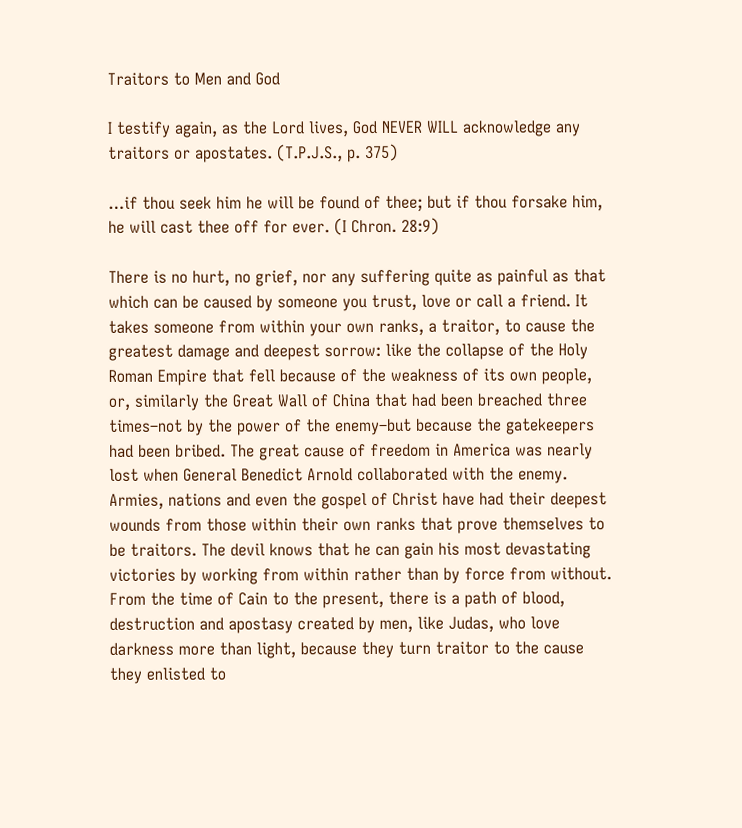Traitors to Men and God

I testify again, as the Lord lives, God NEVER WILL acknowledge any traitors or apostates. (T.P.J.S., p. 375)

…if thou seek him he will be found of thee; but if thou forsake him, he will cast thee off for ever. (I Chron. 28:9)

There is no hurt, no grief, nor any suffering quite as painful as that which can be caused by someone you trust, love or call a friend. It takes someone from within your own ranks, a traitor, to cause the greatest damage and deepest sorrow: like the collapse of the Holy Roman Empire that fell because of the weakness of its own people, or, similarly the Great Wall of China that had been breached three times–not by the power of the enemy–but because the gatekeepers had been bribed. The great cause of freedom in America was nearly lost when General Benedict Arnold collaborated with the enemy. Armies, nations and even the gospel of Christ have had their deepest wounds from those within their own ranks that prove themselves to be traitors. The devil knows that he can gain his most devastating victories by working from within rather than by force from without. From the time of Cain to the present, there is a path of blood, destruction and apostasy created by men, like Judas, who love darkness more than light, because they turn traitor to the cause they enlisted to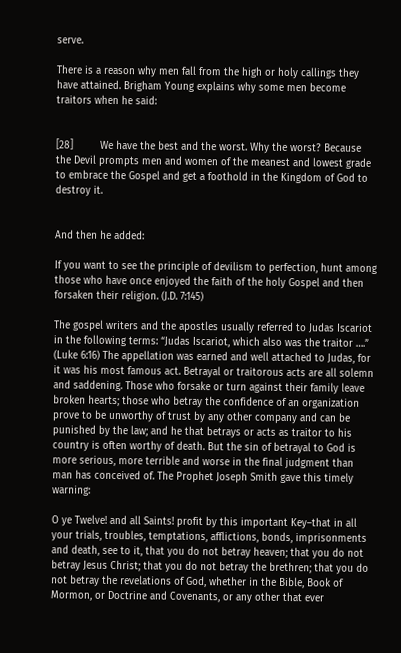serve.

There is a reason why men fall from the high or holy callings they have attained. Brigham Young explains why some men become traitors when he said:


[28]         We have the best and the worst. Why the worst? Because the Devil prompts men and women of the meanest and lowest grade to embrace the Gospel and get a foothold in the Kingdom of God to destroy it.


And then he added:

If you want to see the principle of devilism to perfection, hunt among those who have once enjoyed the faith of the holy Gospel and then forsaken their religion. (J.D. 7:145)

The gospel writers and the apostles usually referred to Judas Iscariot in the following terms: “Judas Iscariot, which also was the traitor ….” (Luke 6:16) The appellation was earned and well attached to Judas, for it was his most famous act. Betrayal or traitorous acts are all solemn and saddening. Those who forsake or turn against their family leave broken hearts; those who betray the confidence of an organization prove to be unworthy of trust by any other company and can be punished by the law; and he that betrays or acts as traitor to his country is often worthy of death. But the sin of betrayal to God is more serious, more terrible and worse in the final judgment than man has conceived of. The Prophet Joseph Smith gave this timely warning:

O ye Twelve! and all Saints! profit by this important Key–that in all your trials, troubles, temptations, afflictions, bonds, imprisonments and death, see to it, that you do not betray heaven; that you do not betray Jesus Christ; that you do not betray the brethren; that you do not betray the revelations of God, whether in the Bible, Book of Mormon, or Doctrine and Covenants, or any other that ever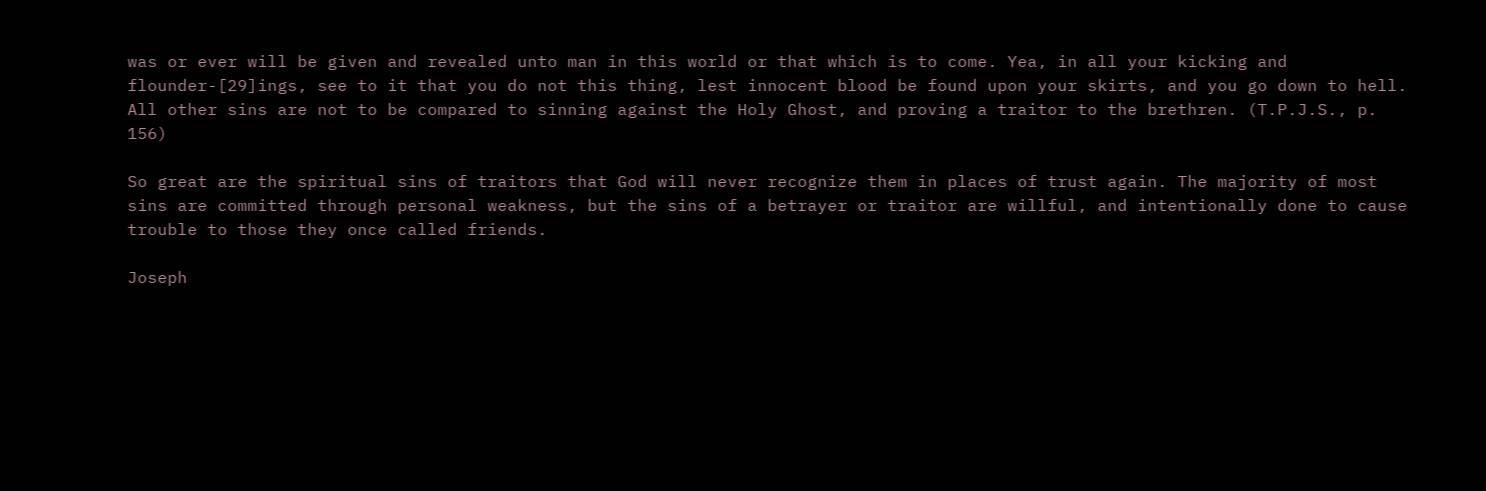was or ever will be given and revealed unto man in this world or that which is to come. Yea, in all your kicking and flounder-[29]ings, see to it that you do not this thing, lest innocent blood be found upon your skirts, and you go down to hell. All other sins are not to be compared to sinning against the Holy Ghost, and proving a traitor to the brethren. (T.P.J.S., p. 156)

So great are the spiritual sins of traitors that God will never recognize them in places of trust again. The majority of most sins are committed through personal weakness, but the sins of a betrayer or traitor are willful, and intentionally done to cause trouble to those they once called friends.

Joseph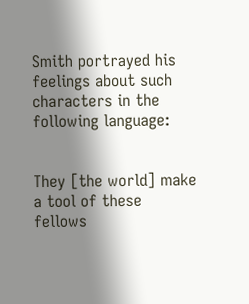Smith portrayed his feelings about such characters in the following language:


They [the world] make a tool of these fellows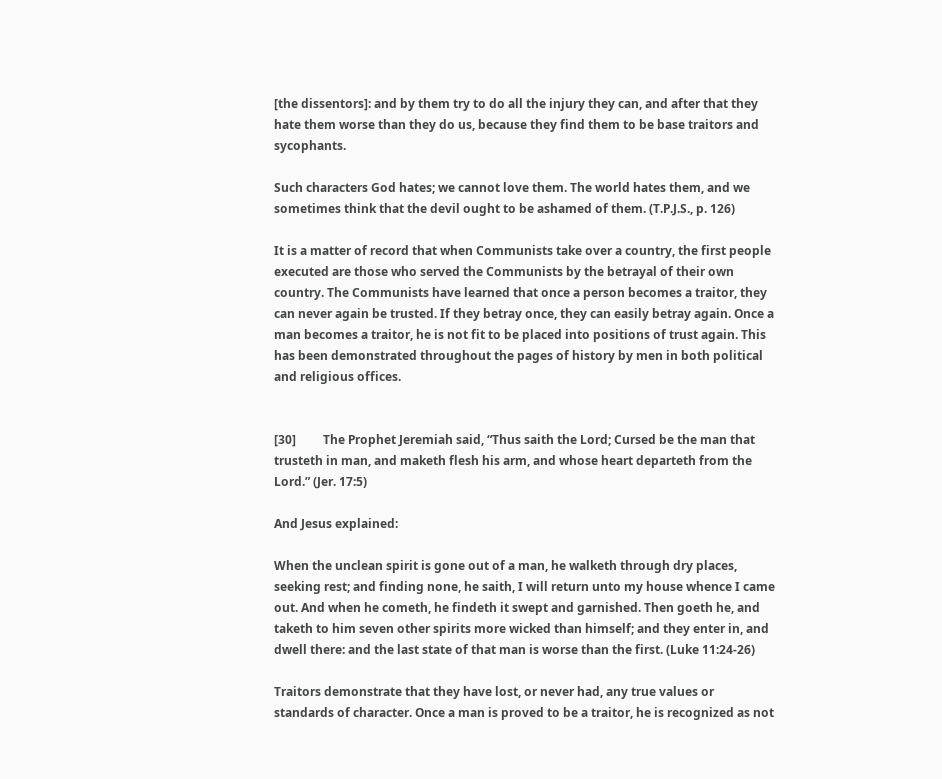[the dissentors]: and by them try to do all the injury they can, and after that they hate them worse than they do us, because they find them to be base traitors and sycophants.

Such characters God hates; we cannot love them. The world hates them, and we sometimes think that the devil ought to be ashamed of them. (T.P.J.S., p. 126)

It is a matter of record that when Communists take over a country, the first people executed are those who served the Communists by the betrayal of their own country. The Communists have learned that once a person becomes a traitor, they can never again be trusted. If they betray once, they can easily betray again. Once a man becomes a traitor, he is not fit to be placed into positions of trust again. This has been demonstrated throughout the pages of history by men in both political and religious offices.


[30]         The Prophet Jeremiah said, “Thus saith the Lord; Cursed be the man that trusteth in man, and maketh flesh his arm, and whose heart departeth from the Lord.” (Jer. 17:5)

And Jesus explained:

When the unclean spirit is gone out of a man, he walketh through dry places, seeking rest; and finding none, he saith, I will return unto my house whence I came out. And when he cometh, he findeth it swept and garnished. Then goeth he, and taketh to him seven other spirits more wicked than himself; and they enter in, and dwell there: and the last state of that man is worse than the first. (Luke 11:24-26)

Traitors demonstrate that they have lost, or never had, any true values or standards of character. Once a man is proved to be a traitor, he is recognized as not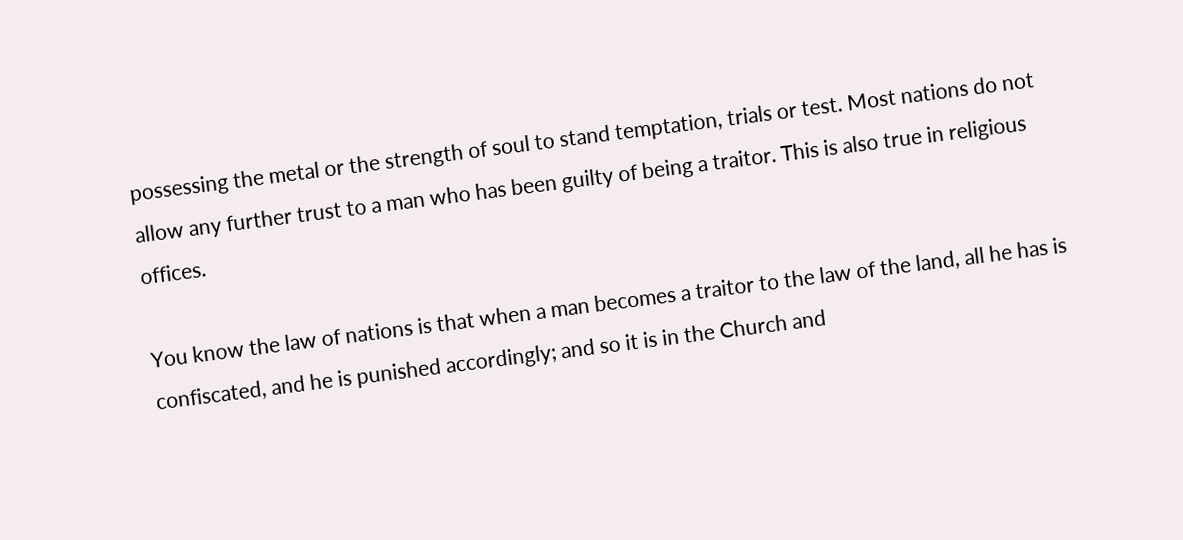possessing the metal or the strength of soul to stand temptation, trials or test. Most nations do not allow any further trust to a man who has been guilty of being a traitor. This is also true in religious offices.

You know the law of nations is that when a man becomes a traitor to the law of the land, all he has is confiscated, and he is punished accordingly; and so it is in the Church and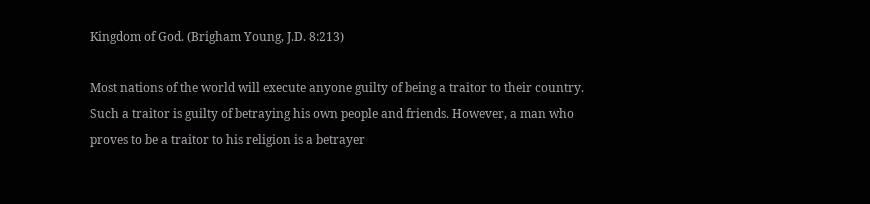Kingdom of God. (Brigham Young, J.D. 8:213)

Most nations of the world will execute anyone guilty of being a traitor to their country. Such a traitor is guilty of betraying his own people and friends. However, a man who proves to be a traitor to his religion is a betrayer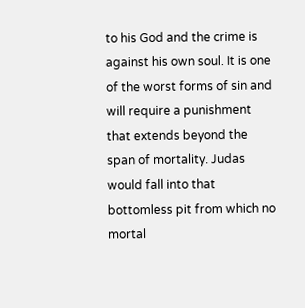to his God and the crime is against his own soul. It is one of the worst forms of sin and will require a punishment that extends beyond the span of mortality. Judas would fall into that bottomless pit from which no mortal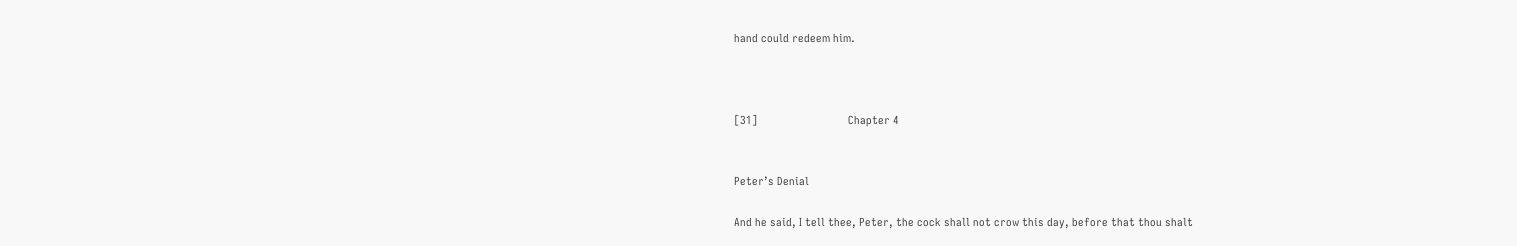hand could redeem him.



[31]                              Chapter 4


Peter’s Denial

And he said, I tell thee, Peter, the cock shall not crow this day, before that thou shalt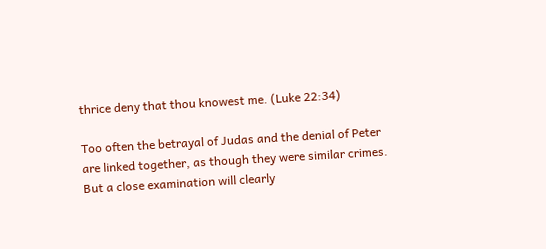thrice deny that thou knowest me. (Luke 22:34)

Too often the betrayal of Judas and the denial of Peter are linked together, as though they were similar crimes. But a close examination will clearly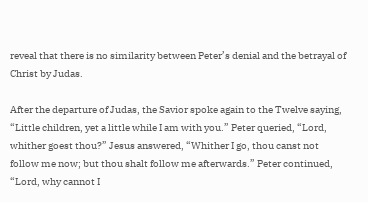reveal that there is no similarity between Peter’s denial and the betrayal of Christ by Judas.

After the departure of Judas, the Savior spoke again to the Twelve saying, “Little children, yet a little while I am with you.” Peter queried, “Lord, whither goest thou?” Jesus answered, “Whither I go, thou canst not follow me now; but thou shalt follow me afterwards.” Peter continued, “Lord, why cannot I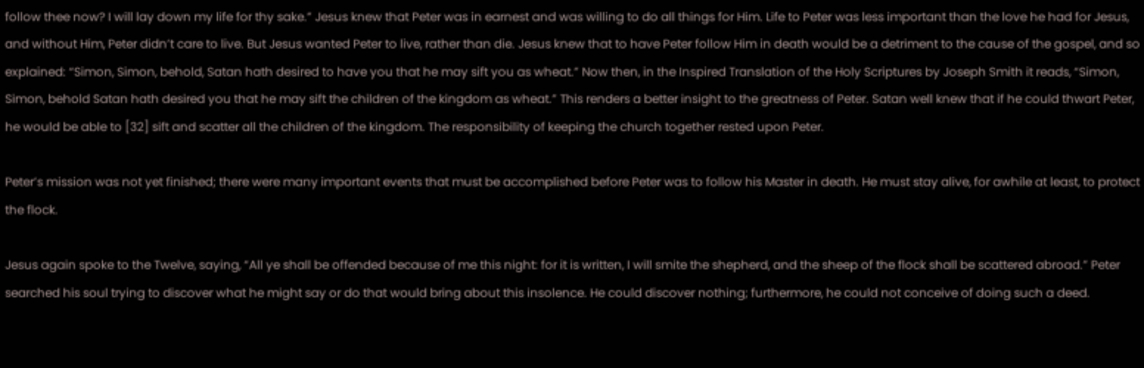follow thee now? I will lay down my life for thy sake.” Jesus knew that Peter was in earnest and was willing to do all things for Him. Life to Peter was less important than the love he had for Jesus, and without Him, Peter didn’t care to live. But Jesus wanted Peter to live, rather than die. Jesus knew that to have Peter follow Him in death would be a detriment to the cause of the gospel, and so explained: “Simon, Simon, behold, Satan hath desired to have you that he may sift you as wheat.” Now then, in the Inspired Translation of the Holy Scriptures by Joseph Smith it reads, “Simon, Simon, behold Satan hath desired you that he may sift the children of the kingdom as wheat.” This renders a better insight to the greatness of Peter. Satan well knew that if he could thwart Peter, he would be able to [32] sift and scatter all the children of the kingdom. The responsibility of keeping the church together rested upon Peter.

Peter’s mission was not yet finished; there were many important events that must be accomplished before Peter was to follow his Master in death. He must stay alive, for awhile at least, to protect the flock.

Jesus again spoke to the Twelve, saying, “All ye shall be offended because of me this night: for it is written, I will smite the shepherd, and the sheep of the flock shall be scattered abroad.” Peter searched his soul trying to discover what he might say or do that would bring about this insolence. He could discover nothing; furthermore, he could not conceive of doing such a deed.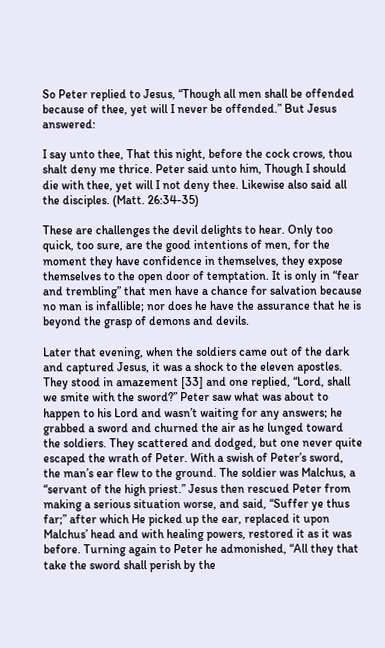So Peter replied to Jesus, “Though all men shall be offended because of thee, yet will I never be offended.” But Jesus answered:

I say unto thee, That this night, before the cock crows, thou shalt deny me thrice. Peter said unto him, Though I should die with thee, yet will I not deny thee. Likewise also said all the disciples. (Matt. 26:34-35)

These are challenges the devil delights to hear. Only too quick, too sure, are the good intentions of men, for the moment they have confidence in themselves, they expose themselves to the open door of temptation. It is only in “fear and trembling” that men have a chance for salvation because no man is infallible; nor does he have the assurance that he is beyond the grasp of demons and devils.

Later that evening, when the soldiers came out of the dark and captured Jesus, it was a shock to the eleven apostles. They stood in amazement [33] and one replied, “Lord, shall we smite with the sword?” Peter saw what was about to happen to his Lord and wasn’t waiting for any answers; he grabbed a sword and churned the air as he lunged toward the soldiers. They scattered and dodged, but one never quite escaped the wrath of Peter. With a swish of Peter’s sword, the man’s ear flew to the ground. The soldier was Malchus, a “servant of the high priest.” Jesus then rescued Peter from making a serious situation worse, and said, “Suffer ye thus far;” after which He picked up the ear, replaced it upon Malchus’ head and with healing powers, restored it as it was before. Turning again to Peter he admonished, “All they that take the sword shall perish by the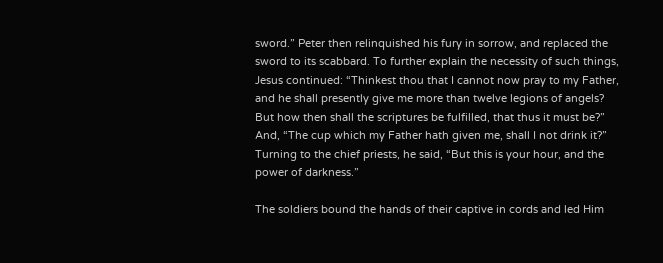sword.” Peter then relinquished his fury in sorrow, and replaced the sword to its scabbard. To further explain the necessity of such things, Jesus continued: “Thinkest thou that I cannot now pray to my Father, and he shall presently give me more than twelve legions of angels? But how then shall the scriptures be fulfilled, that thus it must be?” And, “The cup which my Father hath given me, shall I not drink it?” Turning to the chief priests, he said, “But this is your hour, and the power of darkness.”

The soldiers bound the hands of their captive in cords and led Him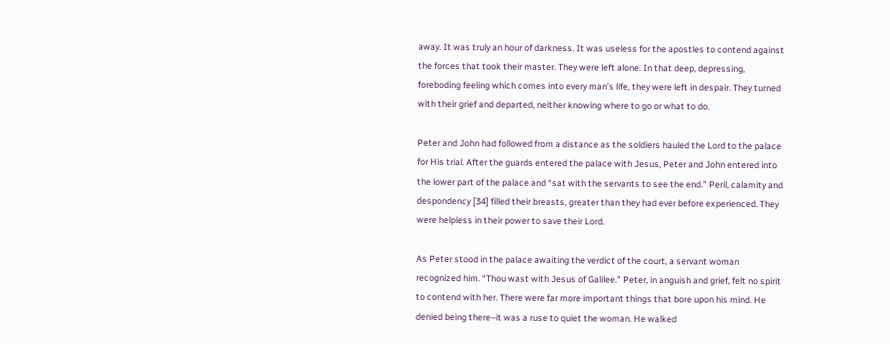away. It was truly an hour of darkness. It was useless for the apostles to contend against the forces that took their master. They were left alone. In that deep, depressing, foreboding feeling which comes into every man’s life, they were left in despair. They turned with their grief and departed, neither knowing where to go or what to do.

Peter and John had followed from a distance as the soldiers hauled the Lord to the palace for His trial. After the guards entered the palace with Jesus, Peter and John entered into the lower part of the palace and “sat with the servants to see the end.” Peril, calamity and despondency [34] filled their breasts, greater than they had ever before experienced. They were helpless in their power to save their Lord.

As Peter stood in the palace awaiting the verdict of the court, a servant woman recognized him. “Thou wast with Jesus of Galilee.” Peter, in anguish and grief, felt no spirit to contend with her. There were far more important things that bore upon his mind. He denied being there–it was a ruse to quiet the woman. He walked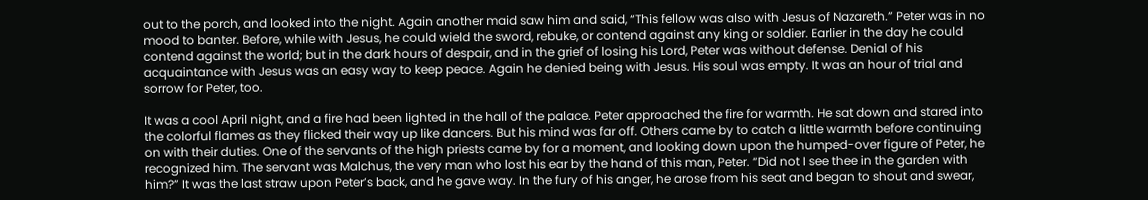out to the porch, and looked into the night. Again another maid saw him and said, “This fellow was also with Jesus of Nazareth.” Peter was in no mood to banter. Before, while with Jesus, he could wield the sword, rebuke, or contend against any king or soldier. Earlier in the day he could contend against the world; but in the dark hours of despair, and in the grief of losing his Lord, Peter was without defense. Denial of his acquaintance with Jesus was an easy way to keep peace. Again he denied being with Jesus. His soul was empty. It was an hour of trial and sorrow for Peter, too.

It was a cool April night, and a fire had been lighted in the hall of the palace. Peter approached the fire for warmth. He sat down and stared into the colorful flames as they flicked their way up like dancers. But his mind was far off. Others came by to catch a little warmth before continuing on with their duties. One of the servants of the high priests came by for a moment, and looking down upon the humped-over figure of Peter, he recognized him. The servant was Malchus, the very man who lost his ear by the hand of this man, Peter. “Did not I see thee in the garden with him?” It was the last straw upon Peter’s back, and he gave way. In the fury of his anger, he arose from his seat and began to shout and swear,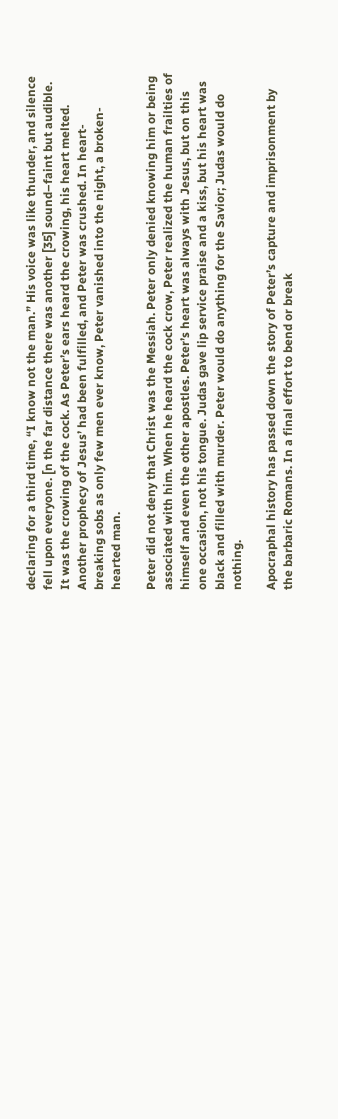declaring for a third time, “I know not the man.” His voice was like thunder, and silence fell upon everyone. [n the far distance there was another [35] sound–faint but audible. It was the crowing of the cock. As Peter’s ears heard the crowing, his heart melted. Another prophecy of Jesus’ had been fulfilled, and Peter was crushed. In heart-breaking sobs as only few men ever know, Peter vanished into the night, a broken-hearted man.

Peter did not deny that Christ was the Messiah. Peter only denied knowing him or being associated with him. When he heard the cock crow, Peter realized the human frailties of himself and even the other apostles. Peter’s heart was always with Jesus, but on this one occasion, not his tongue. Judas gave lip service praise and a kiss, but his heart was black and filled with murder. Peter would do anything for the Savior; Judas would do nothing.

Apocraphal history has passed down the story of Peter’s capture and imprisonment by the barbaric Romans. In a final effort to bend or break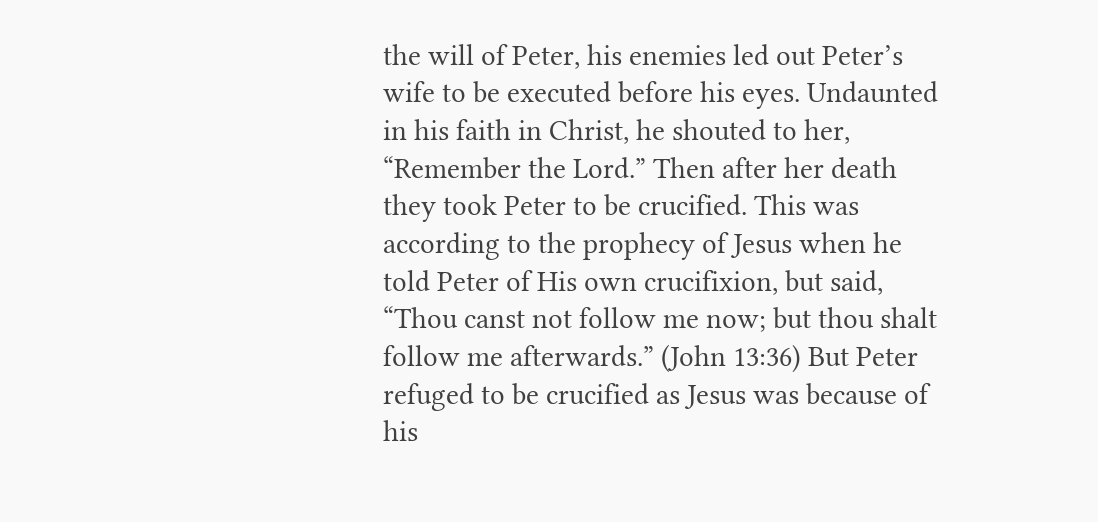the will of Peter, his enemies led out Peter’s wife to be executed before his eyes. Undaunted in his faith in Christ, he shouted to her, “Remember the Lord.” Then after her death they took Peter to be crucified. This was according to the prophecy of Jesus when he told Peter of His own crucifixion, but said, “Thou canst not follow me now; but thou shalt follow me afterwards.” (John 13:36) But Peter refuged to be crucified as Jesus was because of his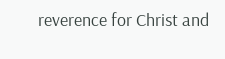reverence for Christ and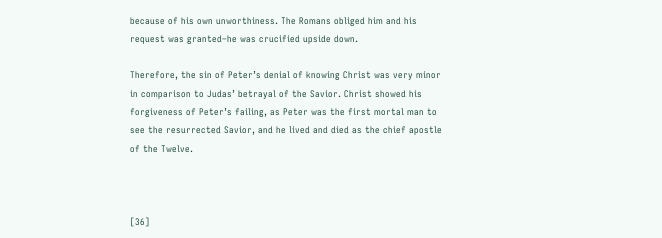because of his own unworthiness. The Romans obliged him and his request was granted–he was crucified upside down.

Therefore, the sin of Peter’s denial of knowing Christ was very minor in comparison to Judas’ betrayal of the Savior. Christ showed his forgiveness of Peter’s failing, as Peter was the first mortal man to see the resurrected Savior, and he lived and died as the chief apostle of the Twelve.



[36]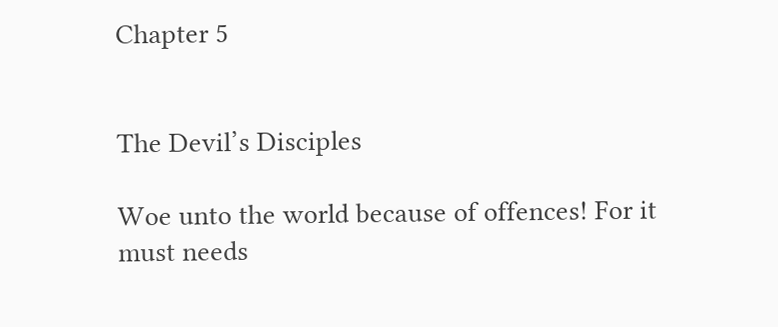Chapter 5


The Devil’s Disciples

Woe unto the world because of offences! For it must needs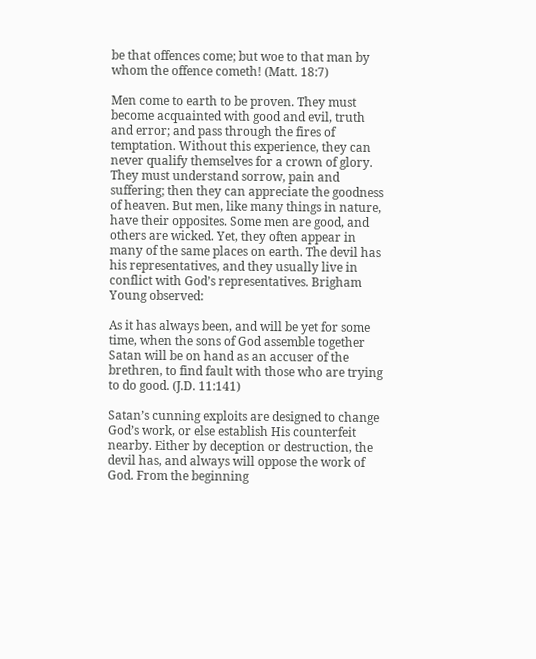be that offences come; but woe to that man by whom the offence cometh! (Matt. 18:7)

Men come to earth to be proven. They must become acquainted with good and evil, truth and error; and pass through the fires of temptation. Without this experience, they can never qualify themselves for a crown of glory. They must understand sorrow, pain and suffering; then they can appreciate the goodness of heaven. But men, like many things in nature, have their opposites. Some men are good, and others are wicked. Yet, they often appear in many of the same places on earth. The devil has his representatives, and they usually live in conflict with God’s representatives. Brigham Young observed:

As it has always been, and will be yet for some time, when the sons of God assemble together Satan will be on hand as an accuser of the brethren, to find fault with those who are trying to do good. (J.D. 11:141)

Satan’s cunning exploits are designed to change God’s work, or else establish His counterfeit nearby. Either by deception or destruction, the devil has, and always will oppose the work of God. From the beginning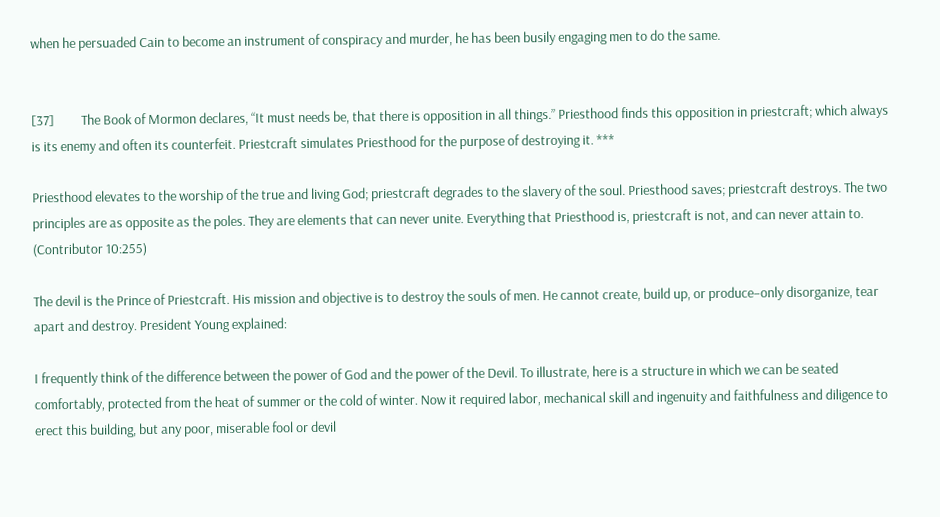when he persuaded Cain to become an instrument of conspiracy and murder, he has been busily engaging men to do the same.


[37]         The Book of Mormon declares, “It must needs be, that there is opposition in all things.” Priesthood finds this opposition in priestcraft; which always is its enemy and often its counterfeit. Priestcraft simulates Priesthood for the purpose of destroying it. ***

Priesthood elevates to the worship of the true and living God; priestcraft degrades to the slavery of the soul. Priesthood saves; priestcraft destroys. The two principles are as opposite as the poles. They are elements that can never unite. Everything that Priesthood is, priestcraft is not, and can never attain to. (Contributor 10:255)

The devil is the Prince of Priestcraft. His mission and objective is to destroy the souls of men. He cannot create, build up, or produce–only disorganize, tear apart and destroy. President Young explained:

I frequently think of the difference between the power of God and the power of the Devil. To illustrate, here is a structure in which we can be seated comfortably, protected from the heat of summer or the cold of winter. Now it required labor, mechanical skill and ingenuity and faithfulness and diligence to erect this building, but any poor, miserable fool or devil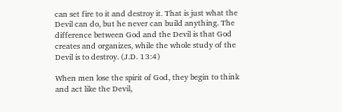can set fire to it and destroy it. That is just what the Devil can do, but he never can build anything. The difference between God and the Devil is that God creates and organizes, while the whole study of the Devil is to destroy. (J.D. 13:4)

When men lose the spirit of God, they begin to think and act like the Devil,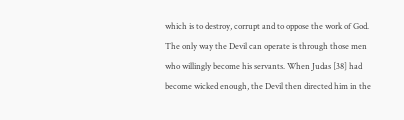which is to destroy, corrupt and to oppose the work of God. The only way the Devil can operate is through those men who willingly become his servants. When Judas [38] had become wicked enough, the Devil then directed him in the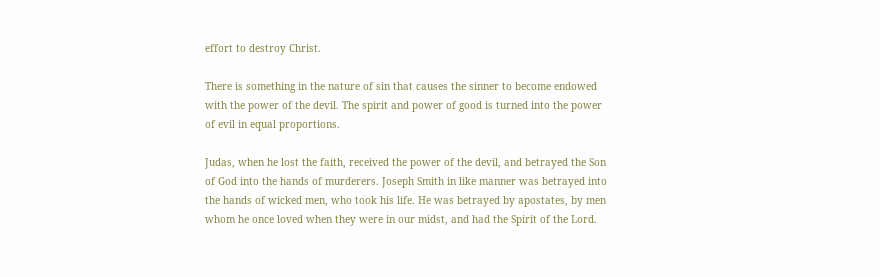effort to destroy Christ.

There is something in the nature of sin that causes the sinner to become endowed with the power of the devil. The spirit and power of good is turned into the power of evil in equal proportions.

Judas, when he lost the faith, received the power of the devil, and betrayed the Son of God into the hands of murderers. Joseph Smith in like manner was betrayed into the hands of wicked men, who took his life. He was betrayed by apostates, by men whom he once loved when they were in our midst, and had the Spirit of the Lord.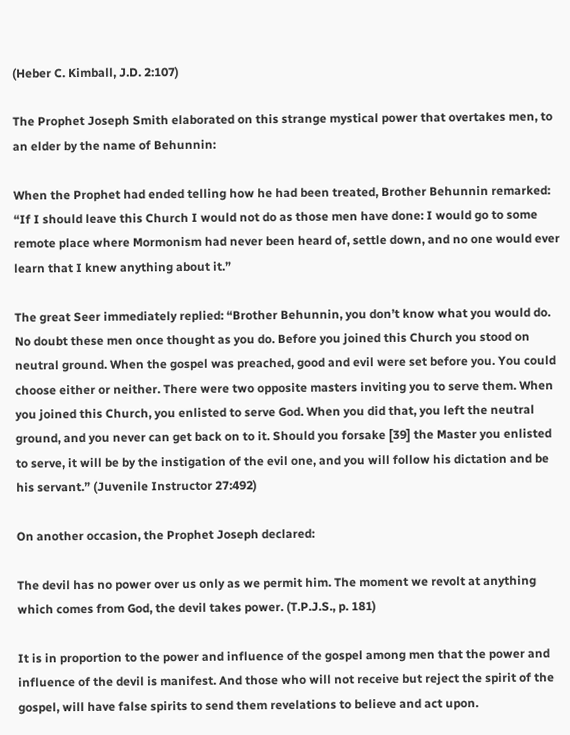(Heber C. Kimball, J.D. 2:107)

The Prophet Joseph Smith elaborated on this strange mystical power that overtakes men, to an elder by the name of Behunnin:

When the Prophet had ended telling how he had been treated, Brother Behunnin remarked: “If I should leave this Church I would not do as those men have done: I would go to some remote place where Mormonism had never been heard of, settle down, and no one would ever learn that I knew anything about it.”

The great Seer immediately replied: “Brother Behunnin, you don’t know what you would do. No doubt these men once thought as you do. Before you joined this Church you stood on neutral ground. When the gospel was preached, good and evil were set before you. You could choose either or neither. There were two opposite masters inviting you to serve them. When you joined this Church, you enlisted to serve God. When you did that, you left the neutral ground, and you never can get back on to it. Should you forsake [39] the Master you enlisted to serve, it will be by the instigation of the evil one, and you will follow his dictation and be his servant.” (Juvenile Instructor 27:492)

On another occasion, the Prophet Joseph declared:

The devil has no power over us only as we permit him. The moment we revolt at anything which comes from God, the devil takes power. (T.P.J.S., p. 181)

It is in proportion to the power and influence of the gospel among men that the power and influence of the devil is manifest. And those who will not receive but reject the spirit of the gospel, will have false spirits to send them revelations to believe and act upon.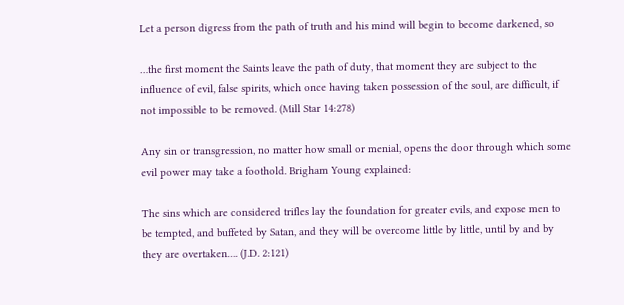Let a person digress from the path of truth and his mind will begin to become darkened, so

…the first moment the Saints leave the path of duty, that moment they are subject to the influence of evil, false spirits, which once having taken possession of the soul, are difficult, if not impossible to be removed. (Mill Star 14:278)

Any sin or transgression, no matter how small or menial, opens the door through which some evil power may take a foothold. Brigham Young explained:

The sins which are considered trifles lay the foundation for greater evils, and expose men to be tempted, and buffeted by Satan, and they will be overcome little by little, until by and by they are overtaken…. (J.D. 2:121)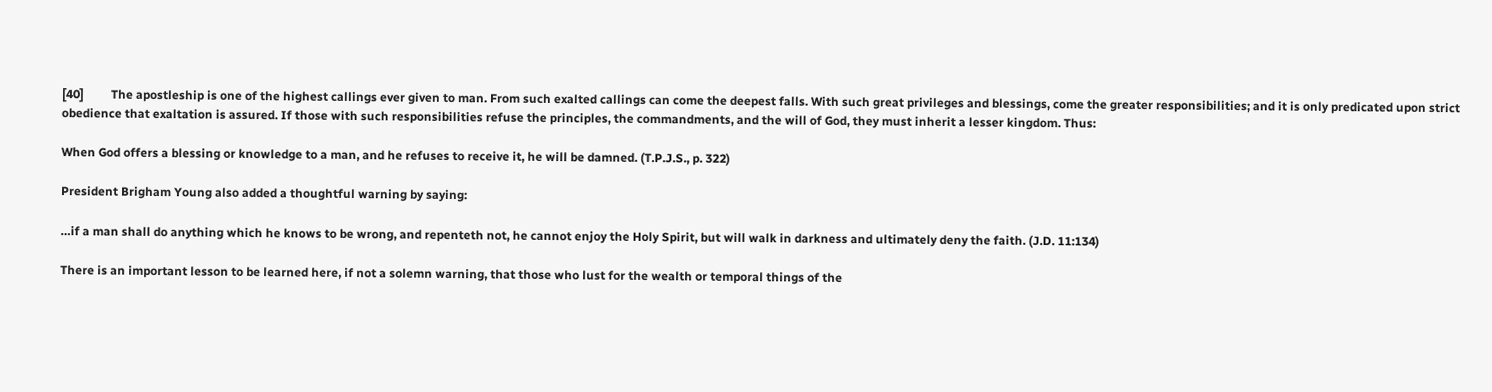[40]         The apostleship is one of the highest callings ever given to man. From such exalted callings can come the deepest falls. With such great privileges and blessings, come the greater responsibilities; and it is only predicated upon strict obedience that exaltation is assured. If those with such responsibilities refuse the principles, the commandments, and the will of God, they must inherit a lesser kingdom. Thus:

When God offers a blessing or knowledge to a man, and he refuses to receive it, he will be damned. (T.P.J.S., p. 322)

President Brigham Young also added a thoughtful warning by saying:

…if a man shall do anything which he knows to be wrong, and repenteth not, he cannot enjoy the Holy Spirit, but will walk in darkness and ultimately deny the faith. (J.D. 11:134)

There is an important lesson to be learned here, if not a solemn warning, that those who lust for the wealth or temporal things of the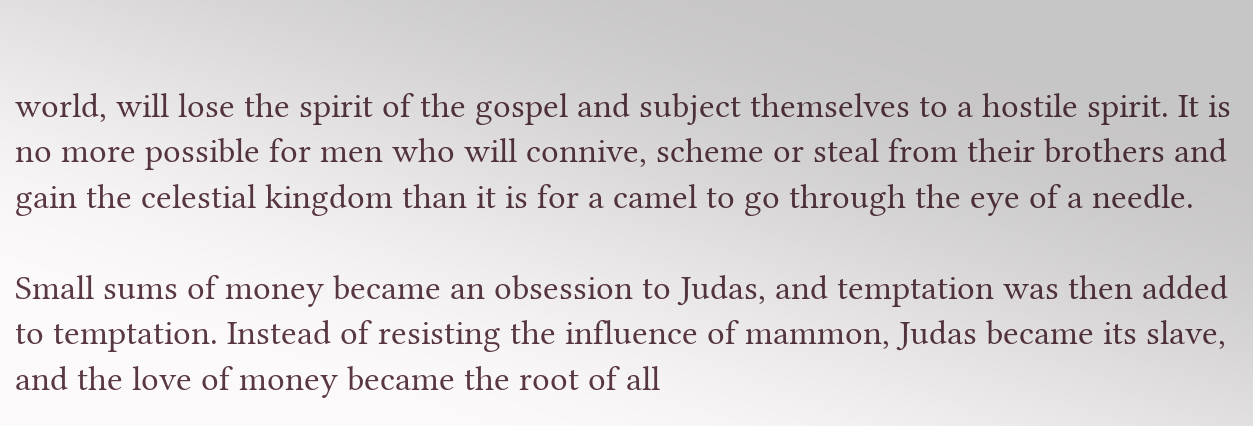world, will lose the spirit of the gospel and subject themselves to a hostile spirit. It is no more possible for men who will connive, scheme or steal from their brothers and gain the celestial kingdom than it is for a camel to go through the eye of a needle.

Small sums of money became an obsession to Judas, and temptation was then added to temptation. Instead of resisting the influence of mammon, Judas became its slave, and the love of money became the root of all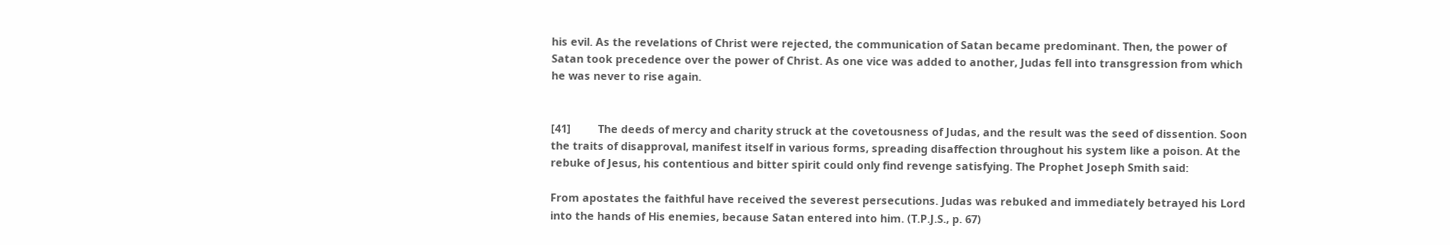his evil. As the revelations of Christ were rejected, the communication of Satan became predominant. Then, the power of Satan took precedence over the power of Christ. As one vice was added to another, Judas fell into transgression from which he was never to rise again.


[41]         The deeds of mercy and charity struck at the covetousness of Judas, and the result was the seed of dissention. Soon the traits of disapproval, manifest itself in various forms, spreading disaffection throughout his system like a poison. At the rebuke of Jesus, his contentious and bitter spirit could only find revenge satisfying. The Prophet Joseph Smith said:

From apostates the faithful have received the severest persecutions. Judas was rebuked and immediately betrayed his Lord into the hands of His enemies, because Satan entered into him. (T.P.J.S., p. 67)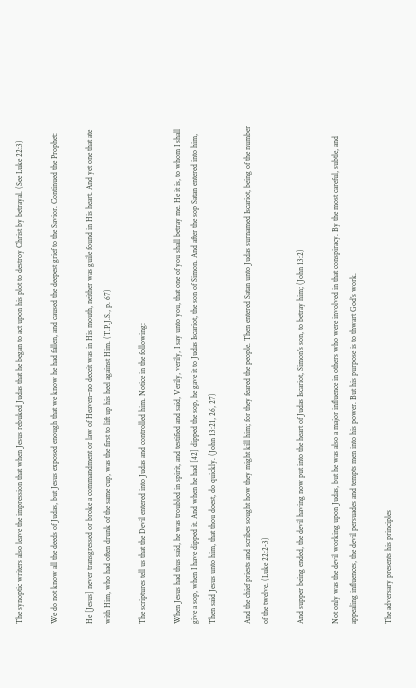The synoptic writers also leave the impression that when Jesus rebuked Judas that he began to act upon his plot to destroy Christ by betrayal. (See Luke 22:3)

We do not know all the deeds of Judas, but Jesus exposed enough that we know he had fallen, and caused the deepest grief to the Savior. Continued the Prophet:

He [Jesus] never transgressed or broke a commandment or law of Heaven–no deceit was in His mouth, neither was guile found in His heart. And yet one that ate with Him, who had often drunk of the same cup, was the first to lift up his heel against Him. (T.P.J.S., p. 67)

The scriptures tell us that the Devil entered into Judas and controlled him. Notice in the following:

When Jesus had thus said, he was troubled in spirit, and testified and said, Verily, verily, I say unto you, that one of you shall betray me. He it is, to whom I shall give a sop, when I have dipped it. And when he had [42] dipped the sop, he gave it to Judas Iscariot, the son of Simon. And after the sop Satan entered into him, Then said Jesus unto him, that thou doest, do quickly. (John 13:21, 26, 27)

And the chief priests and scribes sought how they might kill him; for they feared the people. Then entered Satan unto Judas surnamed Iscariot, being of the number of the twelve. (Luke 22:2-3)

And supper being ended, the devil having now put into the heart of Judas Iscariot, Simon’s son, to betray him; (John 13:2)

Not only was the devil working upon Judas, but he was also a major influence in others who were involved in that conspiracy. By the most careful, subtle, and appealing influences, the devil persuades and tempts men into his power. But his purpose is to thwart God’s work.

The adversary presents his principles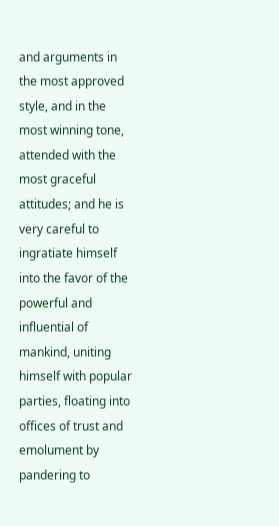and arguments in the most approved style, and in the most winning tone, attended with the most graceful attitudes; and he is very careful to ingratiate himself into the favor of the powerful and influential of mankind, uniting himself with popular parties, floating into offices of trust and emolument by pandering to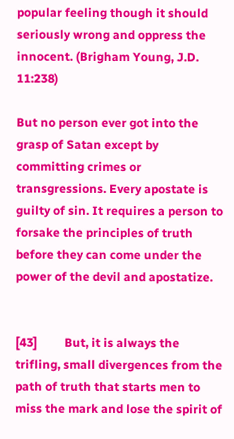popular feeling though it should seriously wrong and oppress the innocent. (Brigham Young, J.D. 11:238)

But no person ever got into the grasp of Satan except by committing crimes or transgressions. Every apostate is guilty of sin. It requires a person to forsake the principles of truth before they can come under the power of the devil and apostatize.


[43]         But, it is always the trifling, small divergences from the path of truth that starts men to miss the mark and lose the spirit of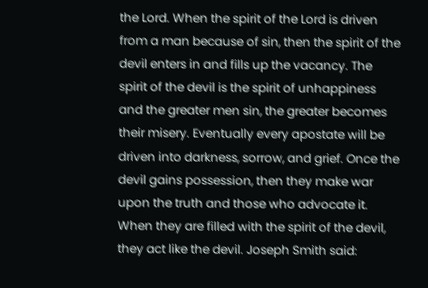the Lord. When the spirit of the Lord is driven from a man because of sin, then the spirit of the devil enters in and fills up the vacancy. The spirit of the devil is the spirit of unhappiness and the greater men sin, the greater becomes their misery. Eventually every apostate will be driven into darkness, sorrow, and grief. Once the devil gains possession, then they make war upon the truth and those who advocate it. When they are filled with the spirit of the devil, they act like the devil. Joseph Smith said: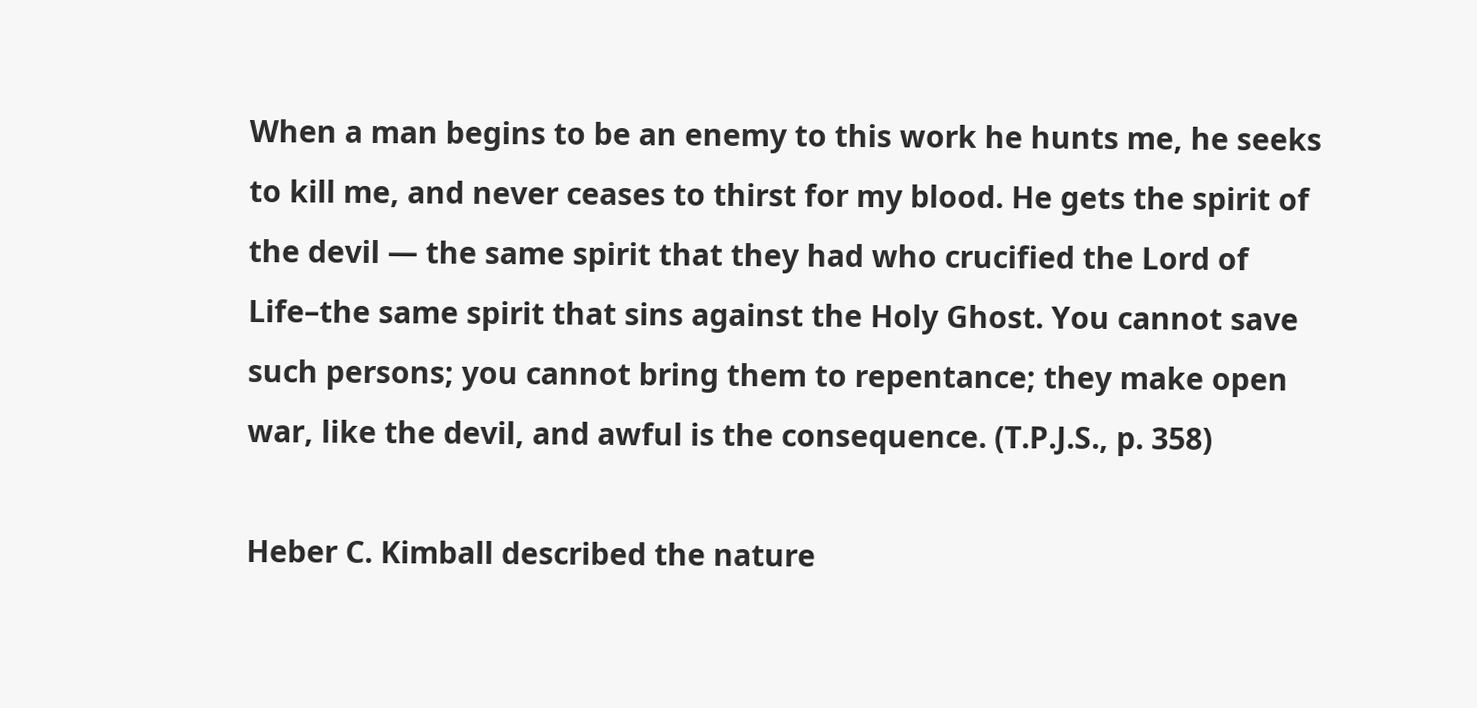When a man begins to be an enemy to this work he hunts me, he seeks to kill me, and never ceases to thirst for my blood. He gets the spirit of the devil — the same spirit that they had who crucified the Lord of Life–the same spirit that sins against the Holy Ghost. You cannot save such persons; you cannot bring them to repentance; they make open war, like the devil, and awful is the consequence. (T.P.J.S., p. 358)

Heber C. Kimball described the nature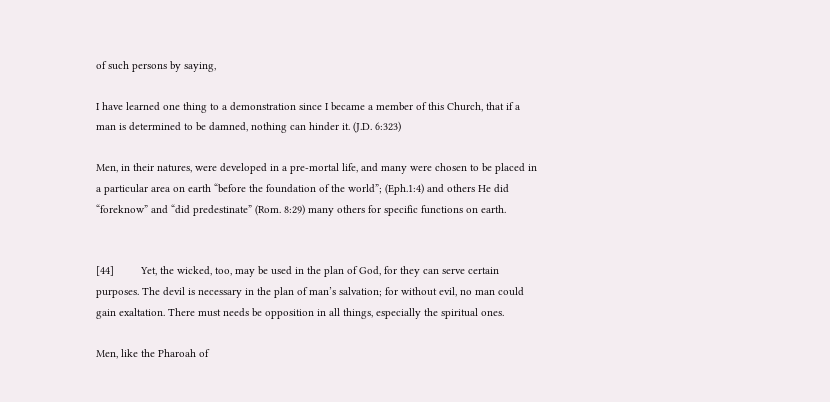of such persons by saying,

I have learned one thing to a demonstration since I became a member of this Church, that if a man is determined to be damned, nothing can hinder it. (J.D. 6:323)

Men, in their natures, were developed in a pre-mortal life, and many were chosen to be placed in a particular area on earth “before the foundation of the world”; (Eph.1:4) and others He did “foreknow” and “did predestinate” (Rom. 8:29) many others for specific functions on earth.


[44]         Yet, the wicked, too, may be used in the plan of God, for they can serve certain purposes. The devil is necessary in the plan of man’s salvation; for without evil, no man could gain exaltation. There must needs be opposition in all things, especially the spiritual ones.

Men, like the Pharoah of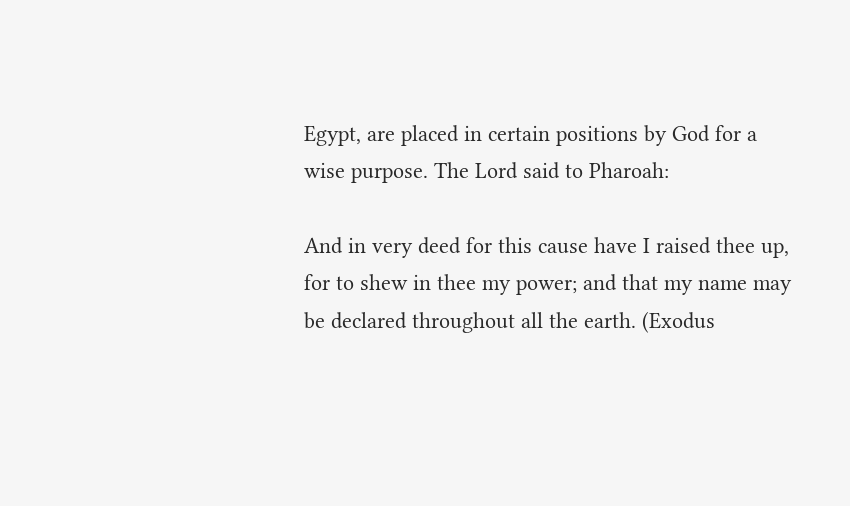Egypt, are placed in certain positions by God for a wise purpose. The Lord said to Pharoah:

And in very deed for this cause have I raised thee up, for to shew in thee my power; and that my name may be declared throughout all the earth. (Exodus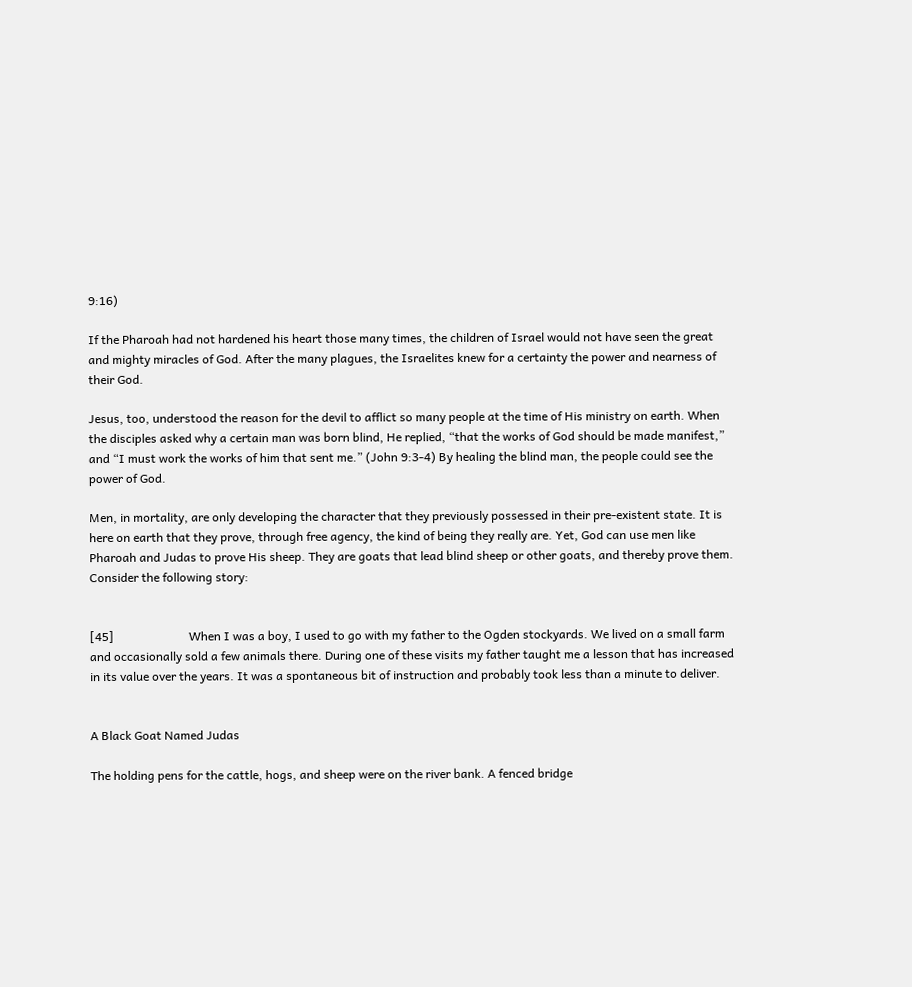9:16)

If the Pharoah had not hardened his heart those many times, the children of Israel would not have seen the great and mighty miracles of God. After the many plagues, the Israelites knew for a certainty the power and nearness of their God.

Jesus, too, understood the reason for the devil to afflict so many people at the time of His ministry on earth. When the disciples asked why a certain man was born blind, He replied, “that the works of God should be made manifest,” and “I must work the works of him that sent me.” (John 9:3-4) By healing the blind man, the people could see the power of God.

Men, in mortality, are only developing the character that they previously possessed in their pre-existent state. It is here on earth that they prove, through free agency, the kind of being they really are. Yet, God can use men like Pharoah and Judas to prove His sheep. They are goats that lead blind sheep or other goats, and thereby prove them. Consider the following story:


[45]                         When I was a boy, I used to go with my father to the Ogden stockyards. We lived on a small farm and occasionally sold a few animals there. During one of these visits my father taught me a lesson that has increased in its value over the years. It was a spontaneous bit of instruction and probably took less than a minute to deliver.


A Black Goat Named Judas

The holding pens for the cattle, hogs, and sheep were on the river bank. A fenced bridge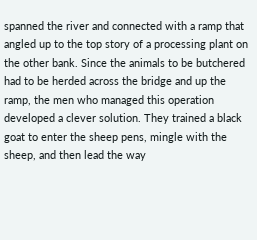spanned the river and connected with a ramp that angled up to the top story of a processing plant on the other bank. Since the animals to be butchered had to be herded across the bridge and up the ramp, the men who managed this operation developed a clever solution. They trained a black goat to enter the sheep pens, mingle with the sheep, and then lead the way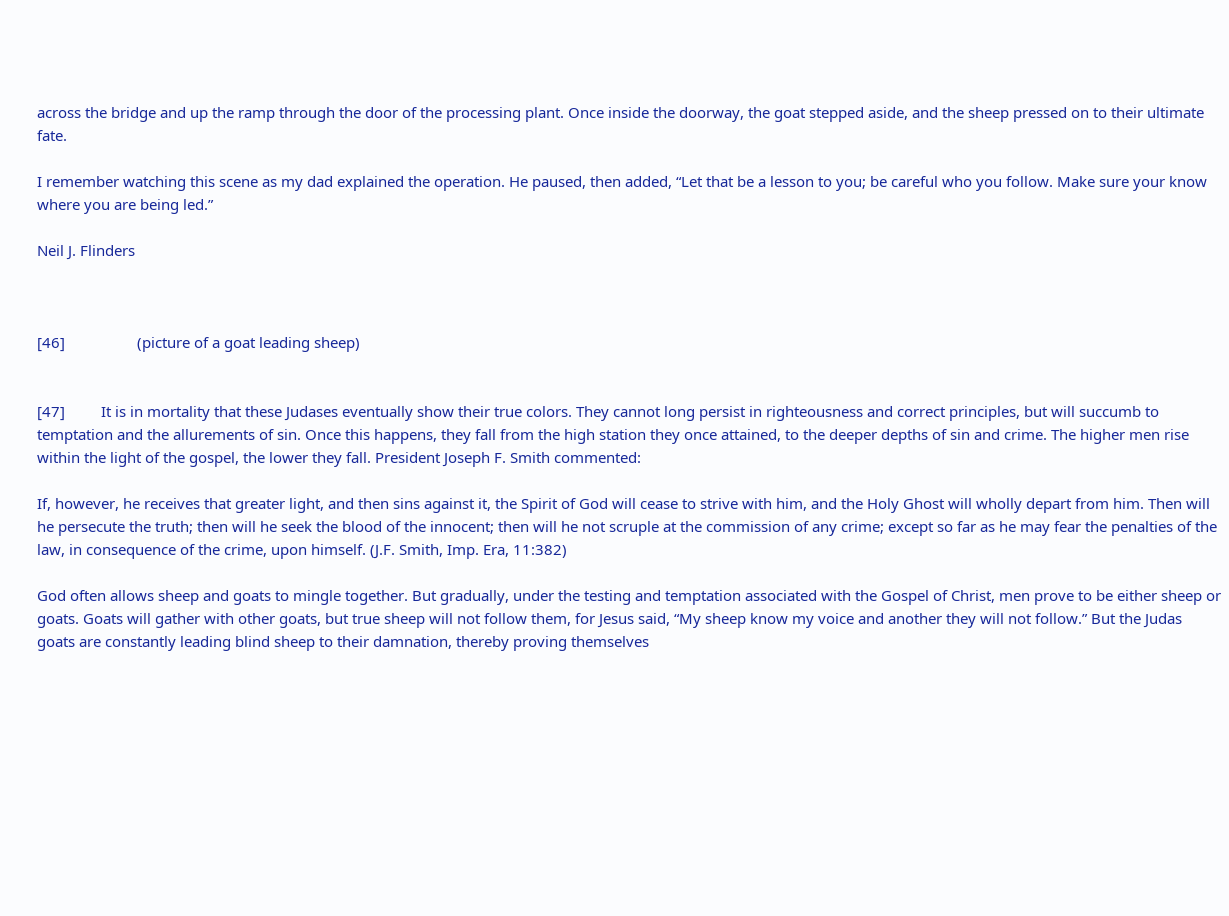across the bridge and up the ramp through the door of the processing plant. Once inside the doorway, the goat stepped aside, and the sheep pressed on to their ultimate fate.

I remember watching this scene as my dad explained the operation. He paused, then added, “Let that be a lesson to you; be careful who you follow. Make sure your know where you are being led.”

Neil J. Flinders



[46]                  (picture of a goat leading sheep)


[47]         It is in mortality that these Judases eventually show their true colors. They cannot long persist in righteousness and correct principles, but will succumb to temptation and the allurements of sin. Once this happens, they fall from the high station they once attained, to the deeper depths of sin and crime. The higher men rise within the light of the gospel, the lower they fall. President Joseph F. Smith commented:

If, however, he receives that greater light, and then sins against it, the Spirit of God will cease to strive with him, and the Holy Ghost will wholly depart from him. Then will he persecute the truth; then will he seek the blood of the innocent; then will he not scruple at the commission of any crime; except so far as he may fear the penalties of the law, in consequence of the crime, upon himself. (J.F. Smith, Imp. Era, 11:382)

God often allows sheep and goats to mingle together. But gradually, under the testing and temptation associated with the Gospel of Christ, men prove to be either sheep or goats. Goats will gather with other goats, but true sheep will not follow them, for Jesus said, “My sheep know my voice and another they will not follow.” But the Judas goats are constantly leading blind sheep to their damnation, thereby proving themselves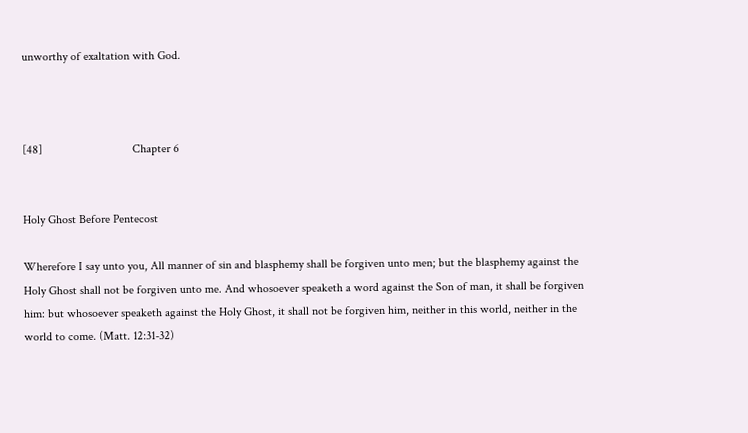unworthy of exaltation with God.



[48]                              Chapter 6


Holy Ghost Before Pentecost

Wherefore I say unto you, All manner of sin and blasphemy shall be forgiven unto men; but the blasphemy against the Holy Ghost shall not be forgiven unto me. And whosoever speaketh a word against the Son of man, it shall be forgiven him: but whosoever speaketh against the Holy Ghost, it shall not be forgiven him, neither in this world, neither in the world to come. (Matt. 12:31-32)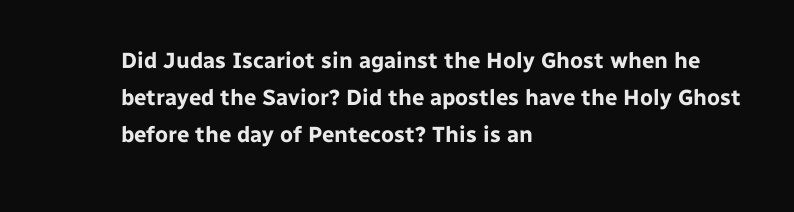Did Judas Iscariot sin against the Holy Ghost when he betrayed the Savior? Did the apostles have the Holy Ghost before the day of Pentecost? This is an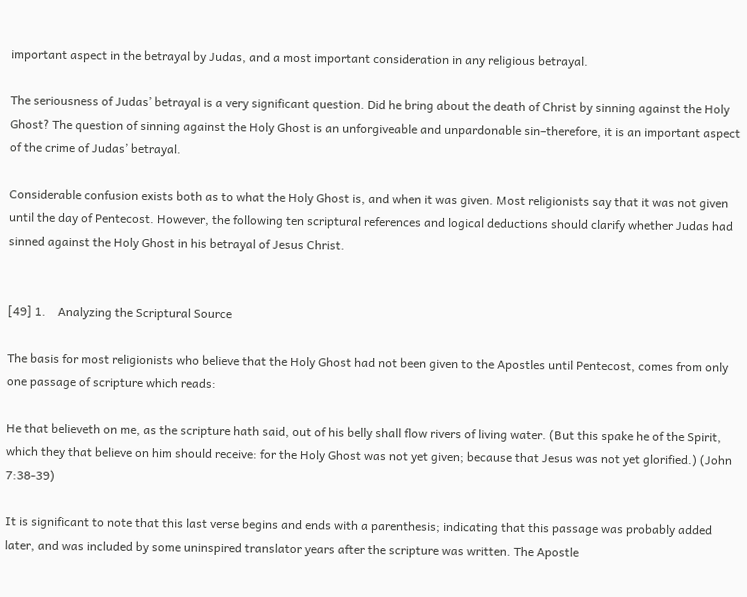important aspect in the betrayal by Judas, and a most important consideration in any religious betrayal.

The seriousness of Judas’ betrayal is a very significant question. Did he bring about the death of Christ by sinning against the Holy Ghost? The question of sinning against the Holy Ghost is an unforgiveable and unpardonable sin–therefore, it is an important aspect of the crime of Judas’ betrayal.

Considerable confusion exists both as to what the Holy Ghost is, and when it was given. Most religionists say that it was not given until the day of Pentecost. However, the following ten scriptural references and logical deductions should clarify whether Judas had sinned against the Holy Ghost in his betrayal of Jesus Christ.


[49] 1.    Analyzing the Scriptural Source

The basis for most religionists who believe that the Holy Ghost had not been given to the Apostles until Pentecost, comes from only one passage of scripture which reads:

He that believeth on me, as the scripture hath said, out of his belly shall flow rivers of living water. (But this spake he of the Spirit, which they that believe on him should receive: for the Holy Ghost was not yet given; because that Jesus was not yet glorified.) (John 7:38-39)

It is significant to note that this last verse begins and ends with a parenthesis; indicating that this passage was probably added later, and was included by some uninspired translator years after the scripture was written. The Apostle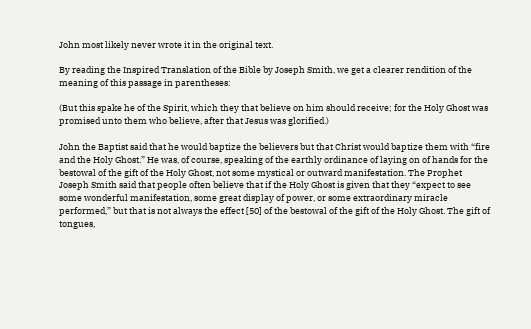John most likely never wrote it in the original text.

By reading the Inspired Translation of the Bible by Joseph Smith, we get a clearer rendition of the meaning of this passage in parentheses:

(But this spake he of the Spirit, which they that believe on him should receive; for the Holy Ghost was promised unto them who believe, after that Jesus was glorified.)

John the Baptist said that he would baptize the believers but that Christ would baptize them with “fire and the Holy Ghost.” He was, of course, speaking of the earthly ordinance of laying on of hands for the bestowal of the gift of the Holy Ghost, not some mystical or outward manifestation. The Prophet Joseph Smith said that people often believe that if the Holy Ghost is given that they “expect to see some wonderful manifestation, some great display of power, or some extraordinary miracle performed,” but that is not always the effect [50] of the bestowal of the gift of the Holy Ghost. The gift of tongues,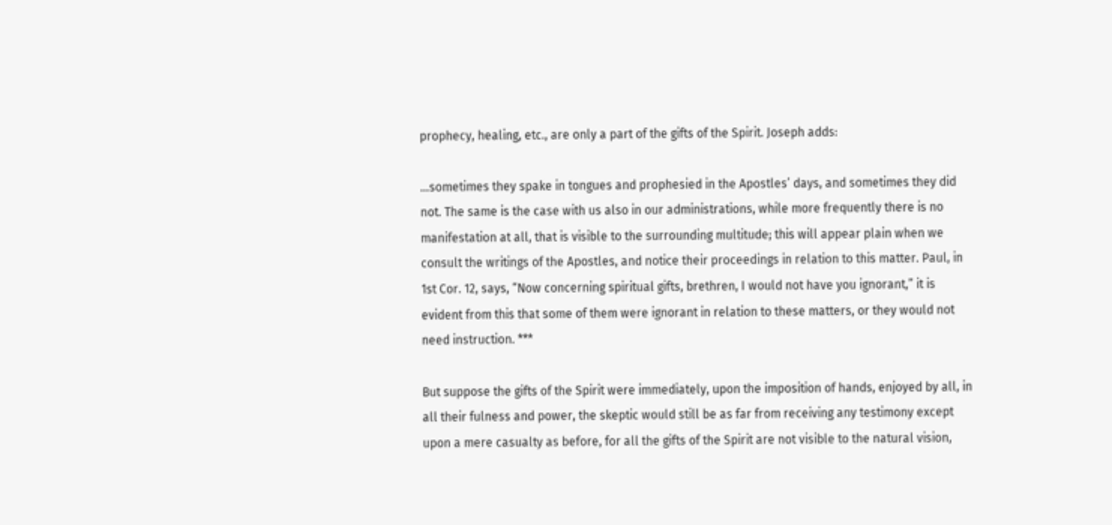prophecy, healing, etc., are only a part of the gifts of the Spirit. Joseph adds:

…sometimes they spake in tongues and prophesied in the Apostles’ days, and sometimes they did not. The same is the case with us also in our administrations, while more frequently there is no manifestation at all, that is visible to the surrounding multitude; this will appear plain when we consult the writings of the Apostles, and notice their proceedings in relation to this matter. Paul, in 1st Cor. 12, says, “Now concerning spiritual gifts, brethren, I would not have you ignorant,” it is evident from this that some of them were ignorant in relation to these matters, or they would not need instruction. ***

But suppose the gifts of the Spirit were immediately, upon the imposition of hands, enjoyed by all, in all their fulness and power, the skeptic would still be as far from receiving any testimony except upon a mere casualty as before, for all the gifts of the Spirit are not visible to the natural vision,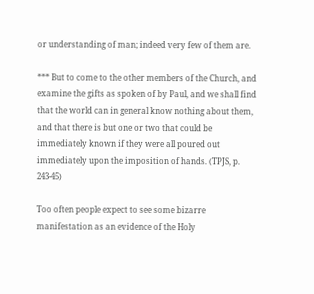or understanding of man; indeed very few of them are.

*** But to come to the other members of the Church, and examine the gifts as spoken of by Paul, and we shall find that the world can in general know nothing about them, and that there is but one or two that could be immediately known if they were all poured out immediately upon the imposition of hands. (TPJS, p. 243-45)

Too often people expect to see some bizarre manifestation as an evidence of the Holy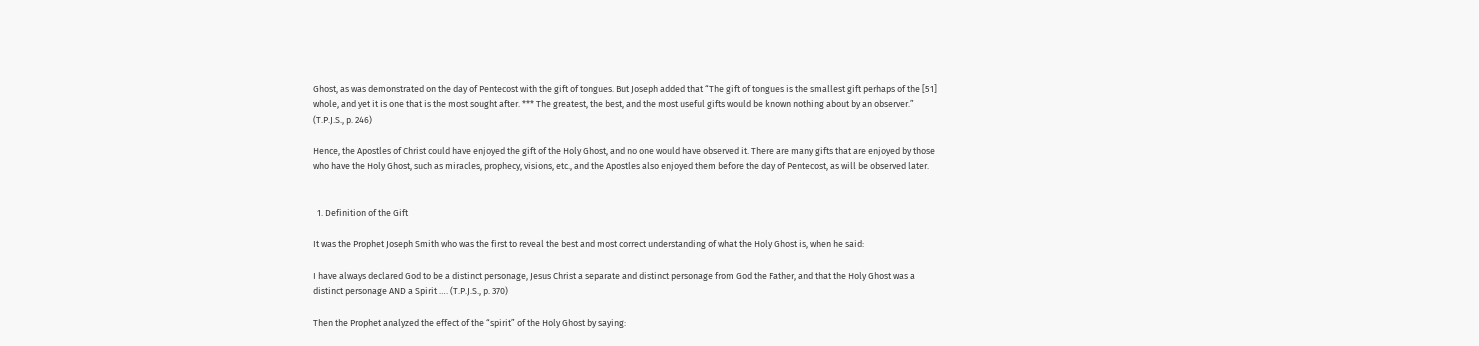Ghost, as was demonstrated on the day of Pentecost with the gift of tongues. But Joseph added that “The gift of tongues is the smallest gift perhaps of the [51] whole, and yet it is one that is the most sought after. *** The greatest, the best, and the most useful gifts would be known nothing about by an observer.” (T.P.J.S., p. 246)

Hence, the Apostles of Christ could have enjoyed the gift of the Holy Ghost, and no one would have observed it. There are many gifts that are enjoyed by those who have the Holy Ghost, such as miracles, prophecy, visions, etc., and the Apostles also enjoyed them before the day of Pentecost, as will be observed later.


  1. Definition of the Gift

It was the Prophet Joseph Smith who was the first to reveal the best and most correct understanding of what the Holy Ghost is, when he said:

I have always declared God to be a distinct personage, Jesus Christ a separate and distinct personage from God the Father, and that the Holy Ghost was a distinct personage AND a Spirit …. (T.P.J.S., p. 370)

Then the Prophet analyzed the effect of the “spirit” of the Holy Ghost by saying: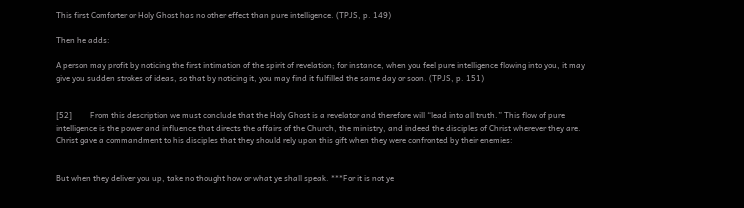This first Comforter or Holy Ghost has no other effect than pure intelligence. (TPJS, p. 149)

Then he adds:

A person may profit by noticing the first intimation of the spirit of revelation; for instance, when you feel pure intelligence flowing into you, it may give you sudden strokes of ideas, so that by noticing it, you may find it fulfilled the same day or soon. (TPJS, p. 151)


[52]         From this description we must conclude that the Holy Ghost is a revelator and therefore will “lead into all truth.” This flow of pure intelligence is the power and influence that directs the affairs of the Church, the ministry, and indeed the disciples of Christ wherever they are. Christ gave a commandment to his disciples that they should rely upon this gift when they were confronted by their enemies:


But when they deliver you up, take no thought how or what ye shall speak. ***For it is not ye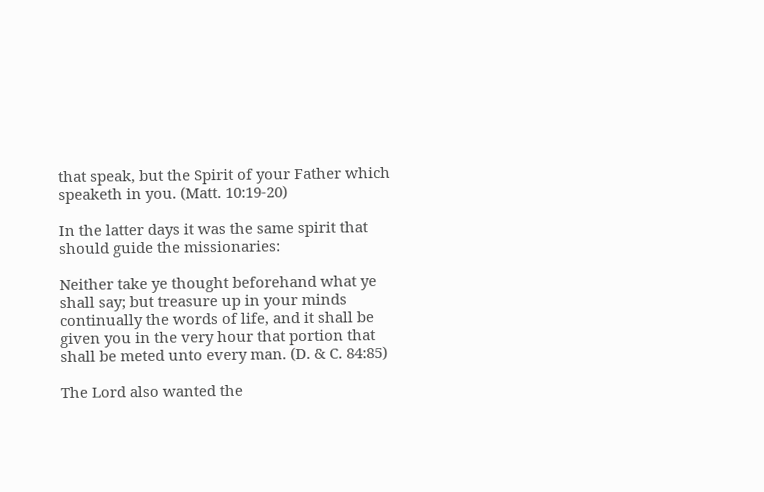that speak, but the Spirit of your Father which speaketh in you. (Matt. 10:19-20)

In the latter days it was the same spirit that should guide the missionaries:

Neither take ye thought beforehand what ye shall say; but treasure up in your minds continually the words of life, and it shall be given you in the very hour that portion that shall be meted unto every man. (D. & C. 84:85)

The Lord also wanted the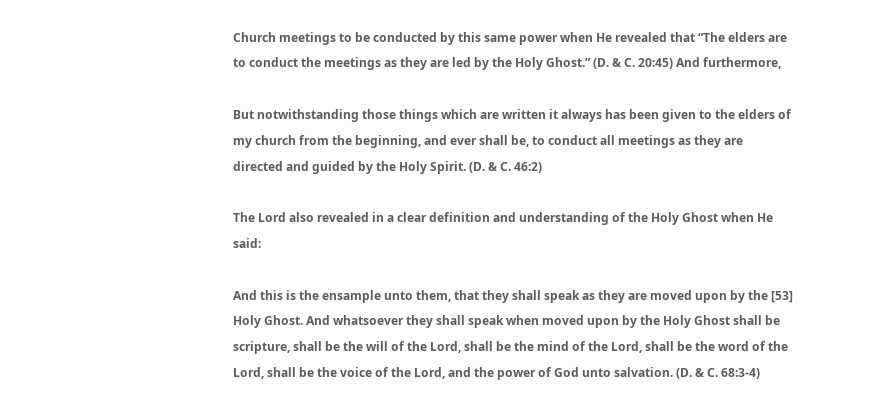Church meetings to be conducted by this same power when He revealed that “The elders are to conduct the meetings as they are led by the Holy Ghost.” (D. & C. 20:45) And furthermore,

But notwithstanding those things which are written it always has been given to the elders of my church from the beginning, and ever shall be, to conduct all meetings as they are directed and guided by the Holy Spirit. (D. & C. 46:2)

The Lord also revealed in a clear definition and understanding of the Holy Ghost when He said:

And this is the ensample unto them, that they shall speak as they are moved upon by the [53] Holy Ghost. And whatsoever they shall speak when moved upon by the Holy Ghost shall be scripture, shall be the will of the Lord, shall be the mind of the Lord, shall be the word of the Lord, shall be the voice of the Lord, and the power of God unto salvation. (D. & C. 68:3-4)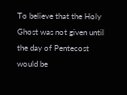To believe that the Holy Ghost was not given until the day of Pentecost would be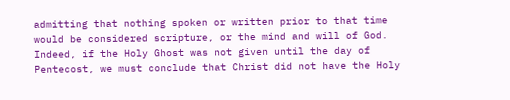admitting that nothing spoken or written prior to that time would be considered scripture, or the mind and will of God. Indeed, if the Holy Ghost was not given until the day of Pentecost, we must conclude that Christ did not have the Holy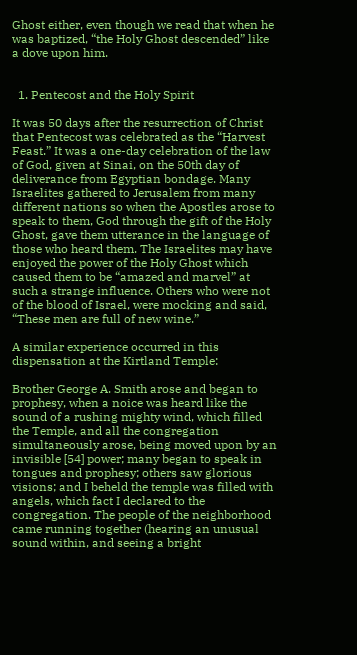Ghost either, even though we read that when he was baptized, “the Holy Ghost descended” like a dove upon him.


  1. Pentecost and the Holy Spirit

It was 50 days after the resurrection of Christ that Pentecost was celebrated as the “Harvest Feast.” It was a one-day celebration of the law of God, given at Sinai, on the 50th day of deliverance from Egyptian bondage. Many Israelites gathered to Jerusalem from many different nations so when the Apostles arose to speak to them, God through the gift of the Holy Ghost, gave them utterance in the language of those who heard them. The Israelites may have enjoyed the power of the Holy Ghost which caused them to be “amazed and marvel” at such a strange influence. Others who were not of the blood of Israel, were mocking and said, “These men are full of new wine.”

A similar experience occurred in this dispensation at the Kirtland Temple:

Brother George A. Smith arose and began to prophesy, when a noice was heard like the sound of a rushing mighty wind, which filled the Temple, and all the congregation simultaneously arose, being moved upon by an invisible [54] power; many began to speak in tongues and prophesy; others saw glorious visions; and I beheld the temple was filled with angels, which fact I declared to the congregation. The people of the neighborhood came running together (hearing an unusual sound within, and seeing a bright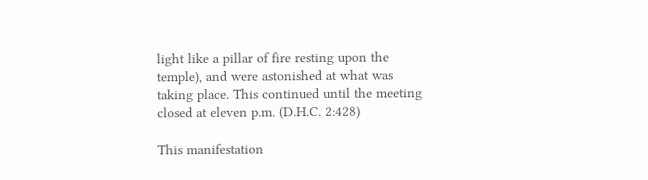light like a pillar of fire resting upon the temple), and were astonished at what was taking place. This continued until the meeting closed at eleven p.m. (D.H.C. 2:428)

This manifestation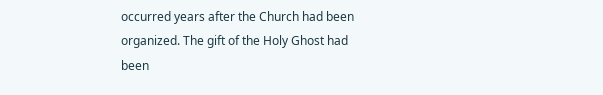occurred years after the Church had been organized. The gift of the Holy Ghost had been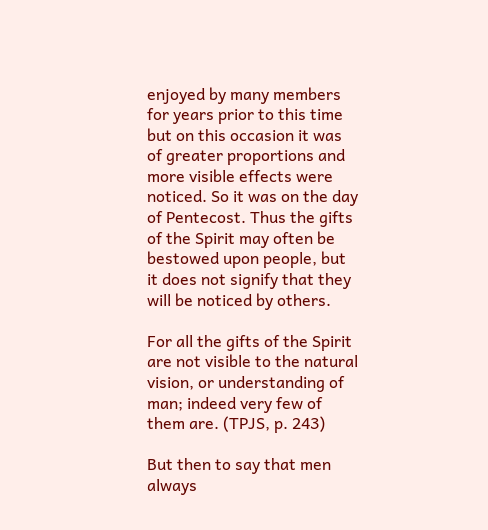enjoyed by many members for years prior to this time but on this occasion it was of greater proportions and more visible effects were noticed. So it was on the day of Pentecost. Thus the gifts of the Spirit may often be bestowed upon people, but it does not signify that they will be noticed by others.

For all the gifts of the Spirit are not visible to the natural vision, or understanding of man; indeed very few of them are. (TPJS, p. 243)

But then to say that men always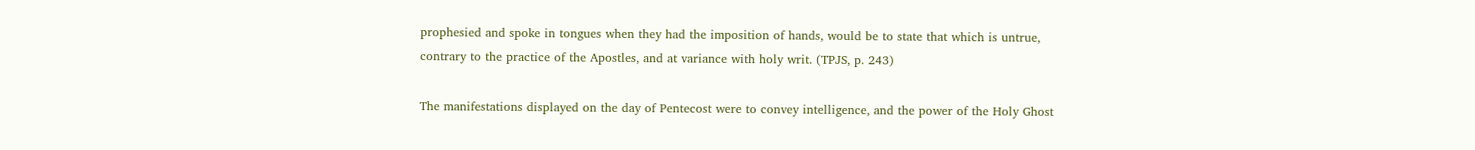prophesied and spoke in tongues when they had the imposition of hands, would be to state that which is untrue, contrary to the practice of the Apostles, and at variance with holy writ. (TPJS, p. 243)

The manifestations displayed on the day of Pentecost were to convey intelligence, and the power of the Holy Ghost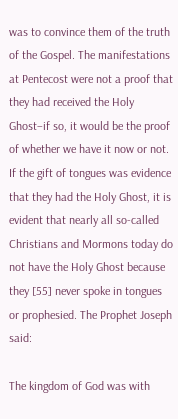was to convince them of the truth of the Gospel. The manifestations at Pentecost were not a proof that they had received the Holy Ghost–if so, it would be the proof of whether we have it now or not. If the gift of tongues was evidence that they had the Holy Ghost, it is evident that nearly all so-called Christians and Mormons today do not have the Holy Ghost because they [55] never spoke in tongues or prophesied. The Prophet Joseph said:

The kingdom of God was with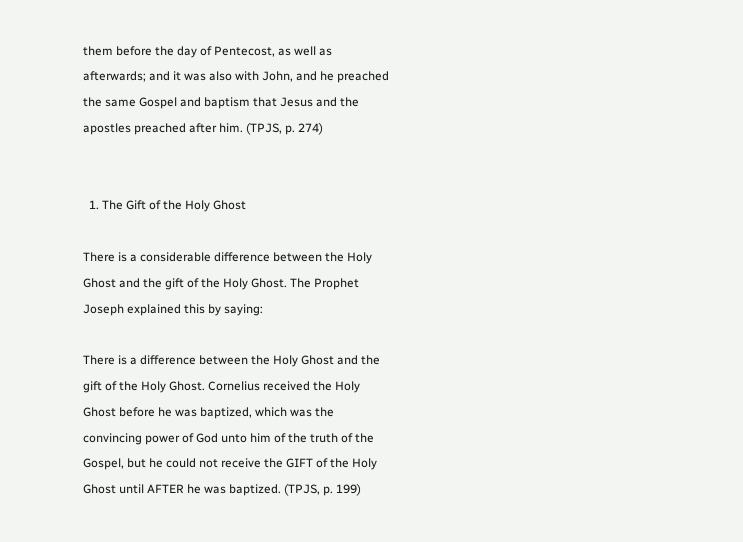them before the day of Pentecost, as well as afterwards; and it was also with John, and he preached the same Gospel and baptism that Jesus and the apostles preached after him. (TPJS, p. 274)


  1. The Gift of the Holy Ghost

There is a considerable difference between the Holy Ghost and the gift of the Holy Ghost. The Prophet Joseph explained this by saying:

There is a difference between the Holy Ghost and the gift of the Holy Ghost. Cornelius received the Holy Ghost before he was baptized, which was the convincing power of God unto him of the truth of the Gospel, but he could not receive the GIFT of the Holy Ghost until AFTER he was baptized. (TPJS, p. 199)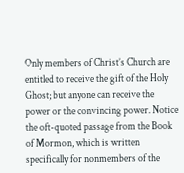Only members of Christ’s Church are entitled to receive the gift of the Holy Ghost; but anyone can receive the power or the convincing power. Notice the oft-quoted passage from the Book of Mormon, which is written specifically for nonmembers of the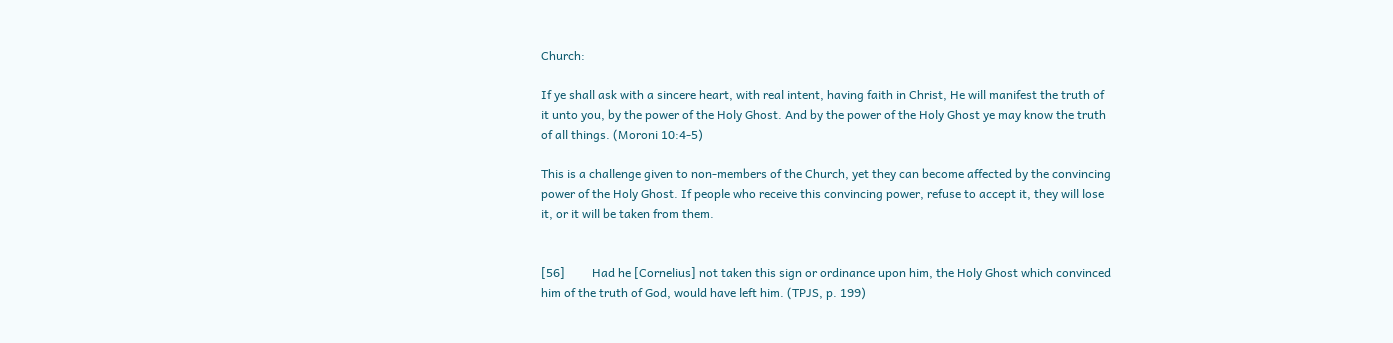Church:

If ye shall ask with a sincere heart, with real intent, having faith in Christ, He will manifest the truth of it unto you, by the power of the Holy Ghost. And by the power of the Holy Ghost ye may know the truth of all things. (Moroni 10:4-5)

This is a challenge given to non-members of the Church, yet they can become affected by the convincing power of the Holy Ghost. If people who receive this convincing power, refuse to accept it, they will lose it, or it will be taken from them.


[56]         Had he [Cornelius] not taken this sign or ordinance upon him, the Holy Ghost which convinced him of the truth of God, would have left him. (TPJS, p. 199)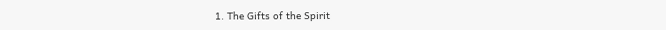1. The Gifts of the Spirit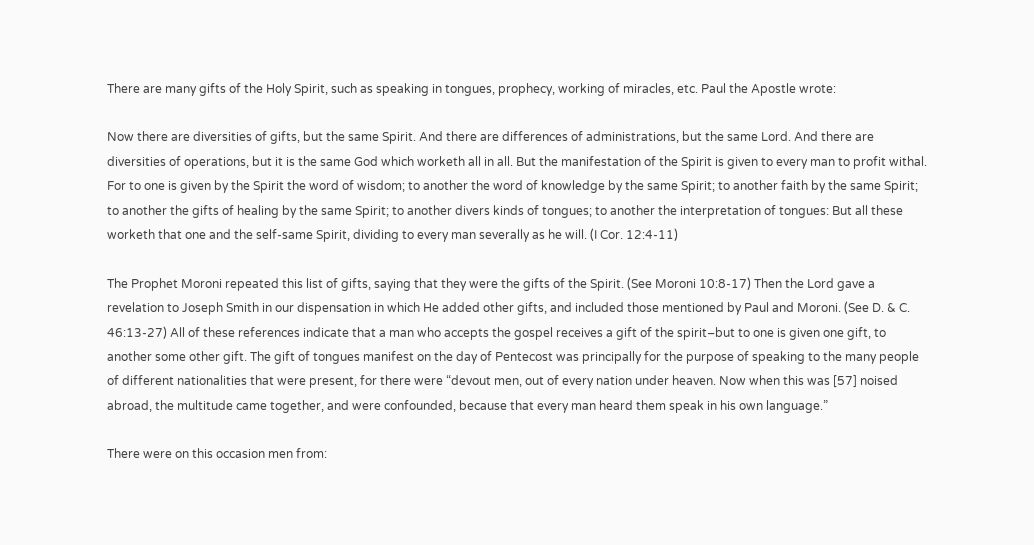There are many gifts of the Holy Spirit, such as speaking in tongues, prophecy, working of miracles, etc. Paul the Apostle wrote:

Now there are diversities of gifts, but the same Spirit. And there are differences of administrations, but the same Lord. And there are diversities of operations, but it is the same God which worketh all in all. But the manifestation of the Spirit is given to every man to profit withal. For to one is given by the Spirit the word of wisdom; to another the word of knowledge by the same Spirit; to another faith by the same Spirit; to another the gifts of healing by the same Spirit; to another divers kinds of tongues; to another the interpretation of tongues: But all these worketh that one and the self-same Spirit, dividing to every man severally as he will. (I Cor. 12:4-11)

The Prophet Moroni repeated this list of gifts, saying that they were the gifts of the Spirit. (See Moroni 10:8-17) Then the Lord gave a revelation to Joseph Smith in our dispensation in which He added other gifts, and included those mentioned by Paul and Moroni. (See D. & C. 46:13-27) All of these references indicate that a man who accepts the gospel receives a gift of the spirit–but to one is given one gift, to another some other gift. The gift of tongues manifest on the day of Pentecost was principally for the purpose of speaking to the many people of different nationalities that were present, for there were “devout men, out of every nation under heaven. Now when this was [57] noised abroad, the multitude came together, and were confounded, because that every man heard them speak in his own language.”

There were on this occasion men from: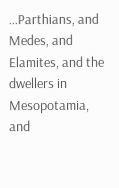…Parthians, and Medes, and Elamites, and the dwellers in Mesopotamia, and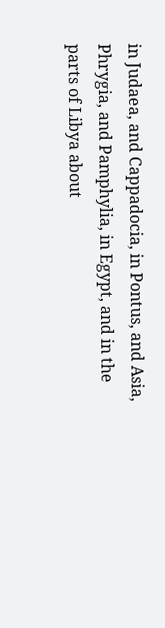in Judaea, and Cappadocia, in Pontus, and Asia, Phrygia, and Pamphylia, in Egypt, and in the parts of Libya about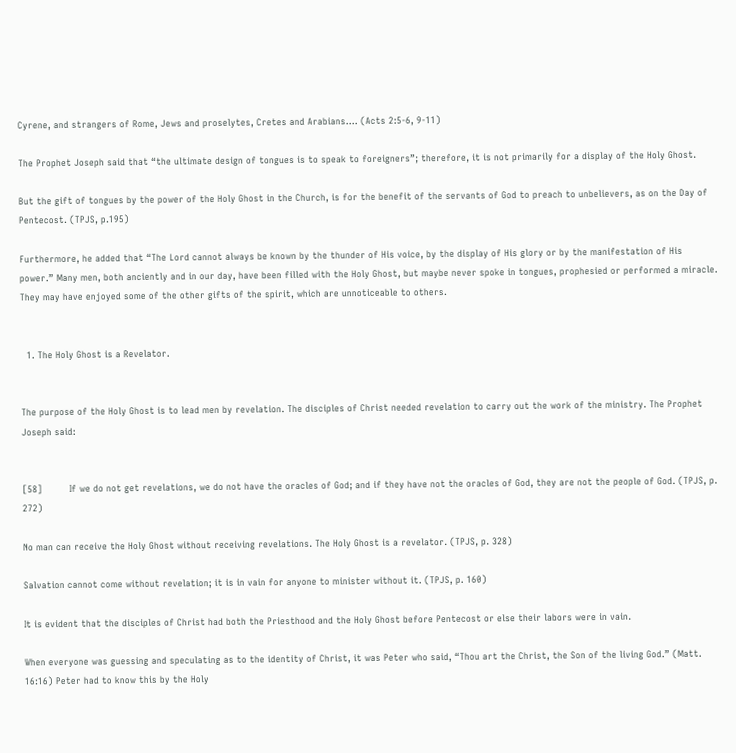Cyrene, and strangers of Rome, Jews and proselytes, Cretes and Arabians…. (Acts 2:5-6, 9-11)

The Prophet Joseph said that “the ultimate design of tongues is to speak to foreigners”; therefore, it is not primarily for a display of the Holy Ghost.

But the gift of tongues by the power of the Holy Ghost in the Church, is for the benefit of the servants of God to preach to unbelievers, as on the Day of Pentecost. (TPJS, p.195)

Furthermore, he added that “The Lord cannot always be known by the thunder of His voice, by the display of His glory or by the manifestation of His power.” Many men, both anciently and in our day, have been filled with the Holy Ghost, but maybe never spoke in tongues, prophesied or performed a miracle. They may have enjoyed some of the other gifts of the spirit, which are unnoticeable to others.


  1. The Holy Ghost is a Revelator.


The purpose of the Holy Ghost is to lead men by revelation. The disciples of Christ needed revelation to carry out the work of the ministry. The Prophet Joseph said:


[58]         If we do not get revelations, we do not have the oracles of God; and if they have not the oracles of God, they are not the people of God. (TPJS, p. 272)

No man can receive the Holy Ghost without receiving revelations. The Holy Ghost is a revelator. (TPJS, p. 328)

Salvation cannot come without revelation; it is in vain for anyone to minister without it. (TPJS, p. 160)

It is evident that the disciples of Christ had both the Priesthood and the Holy Ghost before Pentecost or else their labors were in vain.

When everyone was guessing and speculating as to the identity of Christ, it was Peter who said, “Thou art the Christ, the Son of the living God.” (Matt. 16:16) Peter had to know this by the Holy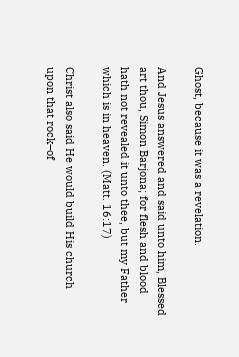Ghost, because it was a revelation.

And Jesus answered and said unto him, Blessed art thou, Simon Barjona; for flesh and blood hath not revealed it unto thee, but my Father which is in heaven. (Matt. 16:17)

Christ also said He would build His church upon that rock–of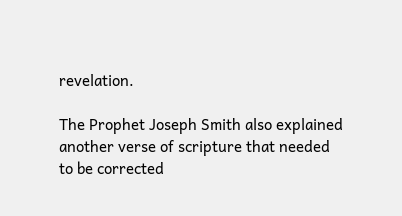revelation.

The Prophet Joseph Smith also explained another verse of scripture that needed to be corrected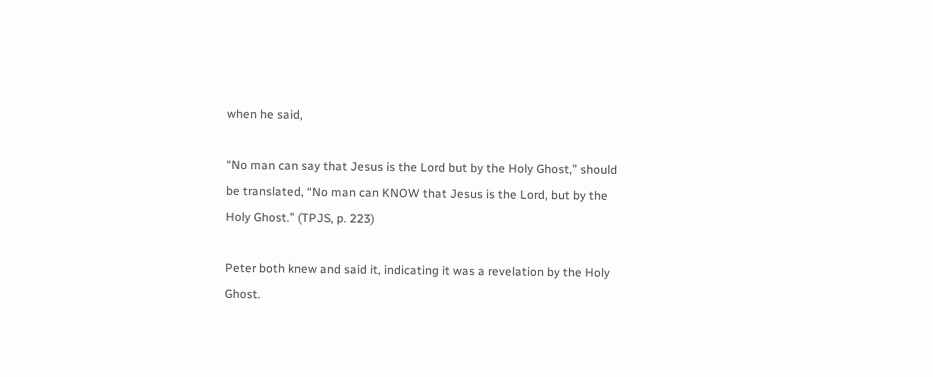when he said,

“No man can say that Jesus is the Lord but by the Holy Ghost,” should be translated, “No man can KNOW that Jesus is the Lord, but by the Holy Ghost.” (TPJS, p. 223)

Peter both knew and said it, indicating it was a revelation by the Holy Ghost.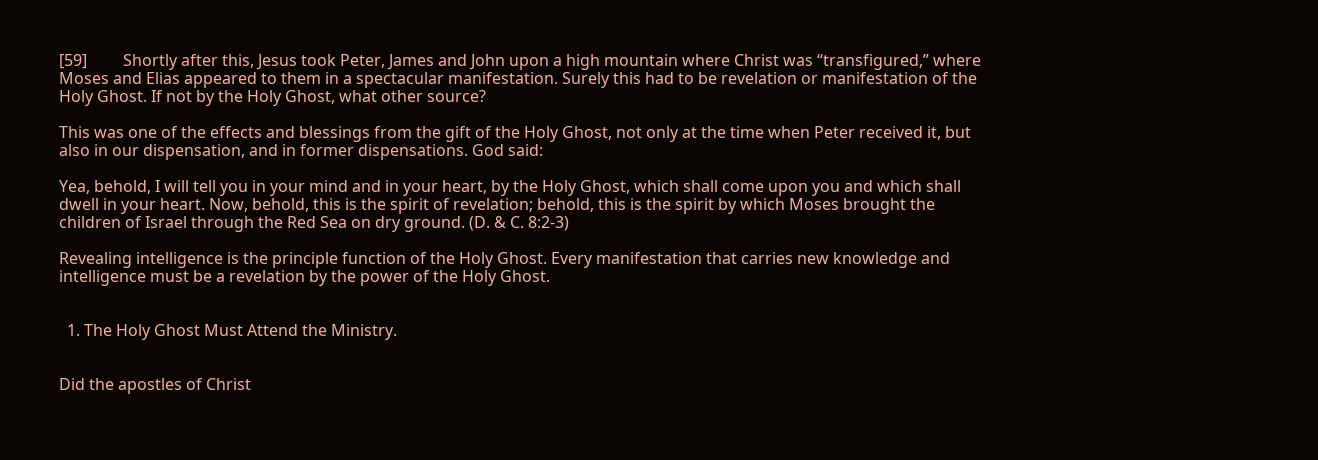[59]         Shortly after this, Jesus took Peter, James and John upon a high mountain where Christ was “transfigured,” where Moses and Elias appeared to them in a spectacular manifestation. Surely this had to be revelation or manifestation of the Holy Ghost. If not by the Holy Ghost, what other source?

This was one of the effects and blessings from the gift of the Holy Ghost, not only at the time when Peter received it, but also in our dispensation, and in former dispensations. God said:

Yea, behold, I will tell you in your mind and in your heart, by the Holy Ghost, which shall come upon you and which shall dwell in your heart. Now, behold, this is the spirit of revelation; behold, this is the spirit by which Moses brought the children of Israel through the Red Sea on dry ground. (D. & C. 8:2-3)

Revealing intelligence is the principle function of the Holy Ghost. Every manifestation that carries new knowledge and intelligence must be a revelation by the power of the Holy Ghost.


  1. The Holy Ghost Must Attend the Ministry.


Did the apostles of Christ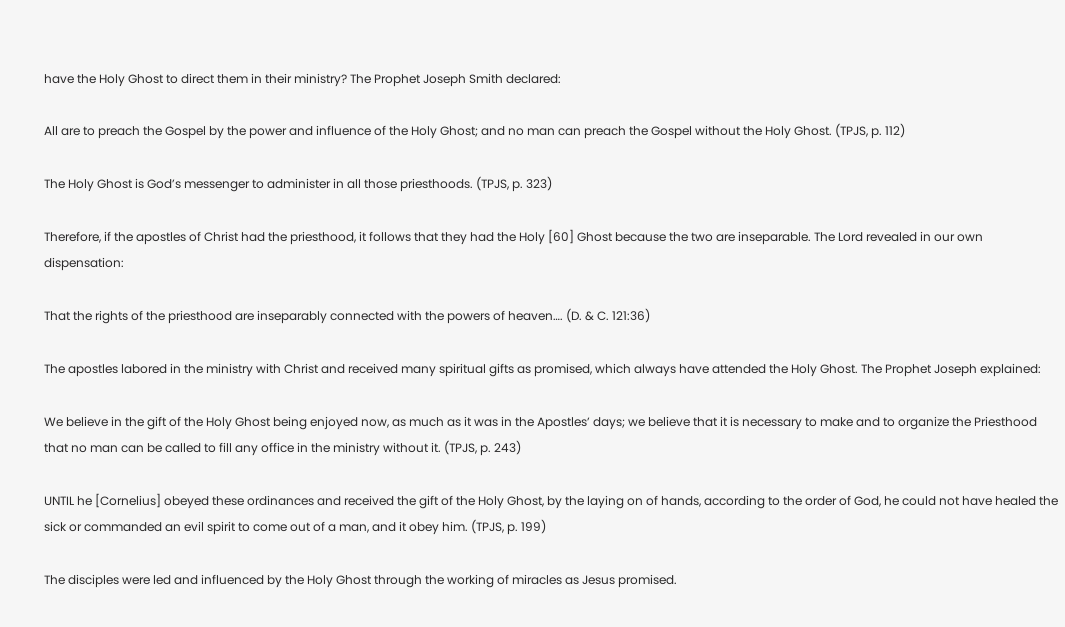have the Holy Ghost to direct them in their ministry? The Prophet Joseph Smith declared:

All are to preach the Gospel by the power and influence of the Holy Ghost; and no man can preach the Gospel without the Holy Ghost. (TPJS, p. 112)

The Holy Ghost is God’s messenger to administer in all those priesthoods. (TPJS, p. 323)

Therefore, if the apostles of Christ had the priesthood, it follows that they had the Holy [60] Ghost because the two are inseparable. The Lord revealed in our own dispensation:

That the rights of the priesthood are inseparably connected with the powers of heaven…. (D. & C. 121:36)

The apostles labored in the ministry with Christ and received many spiritual gifts as promised, which always have attended the Holy Ghost. The Prophet Joseph explained:

We believe in the gift of the Holy Ghost being enjoyed now, as much as it was in the Apostles’ days; we believe that it is necessary to make and to organize the Priesthood that no man can be called to fill any office in the ministry without it. (TPJS, p. 243)

UNTIL he [Cornelius] obeyed these ordinances and received the gift of the Holy Ghost, by the laying on of hands, according to the order of God, he could not have healed the sick or commanded an evil spirit to come out of a man, and it obey him. (TPJS, p. 199)

The disciples were led and influenced by the Holy Ghost through the working of miracles as Jesus promised.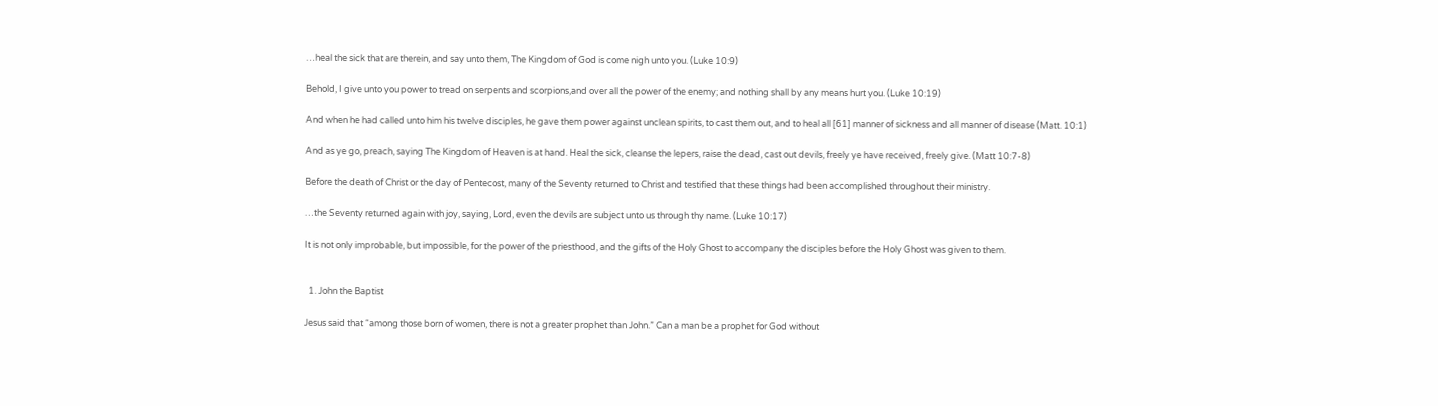…heal the sick that are therein, and say unto them, The Kingdom of God is come nigh unto you. (Luke 10:9)

Behold, I give unto you power to tread on serpents and scorpions,and over all the power of the enemy; and nothing shall by any means hurt you. (Luke 10:19)

And when he had called unto him his twelve disciples, he gave them power against unclean spirits, to cast them out, and to heal all [61] manner of sickness and all manner of disease (Matt. 10:1)

And as ye go, preach, saying The Kingdom of Heaven is at hand. Heal the sick, cleanse the lepers, raise the dead, cast out devils, freely ye have received, freely give. (Matt 10:7-8)

Before the death of Christ or the day of Pentecost, many of the Seventy returned to Christ and testified that these things had been accomplished throughout their ministry.

…the Seventy returned again with joy, saying, Lord, even the devils are subject unto us through thy name. (Luke 10:17)

It is not only improbable, but impossible, for the power of the priesthood, and the gifts of the Holy Ghost to accompany the disciples before the Holy Ghost was given to them.


  1. John the Baptist

Jesus said that “among those born of women, there is not a greater prophet than John.” Can a man be a prophet for God without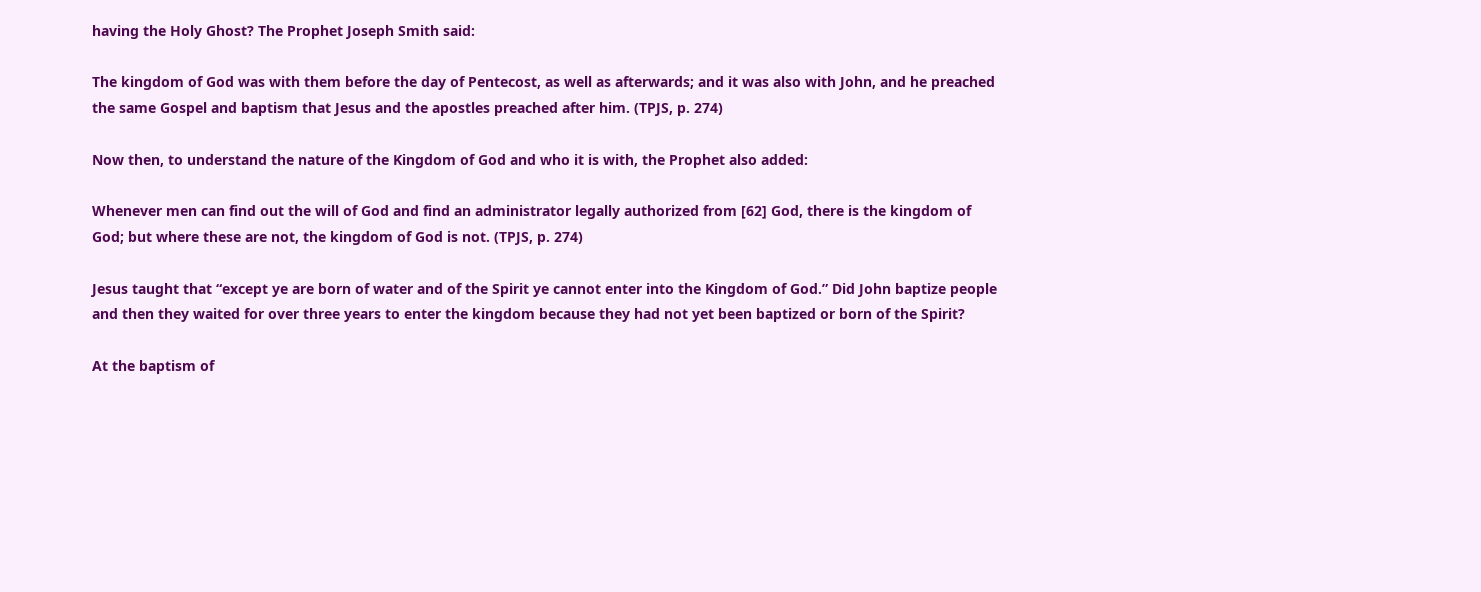having the Holy Ghost? The Prophet Joseph Smith said:

The kingdom of God was with them before the day of Pentecost, as well as afterwards; and it was also with John, and he preached the same Gospel and baptism that Jesus and the apostles preached after him. (TPJS, p. 274)

Now then, to understand the nature of the Kingdom of God and who it is with, the Prophet also added:

Whenever men can find out the will of God and find an administrator legally authorized from [62] God, there is the kingdom of God; but where these are not, the kingdom of God is not. (TPJS, p. 274)

Jesus taught that “except ye are born of water and of the Spirit ye cannot enter into the Kingdom of God.” Did John baptize people and then they waited for over three years to enter the kingdom because they had not yet been baptized or born of the Spirit?

At the baptism of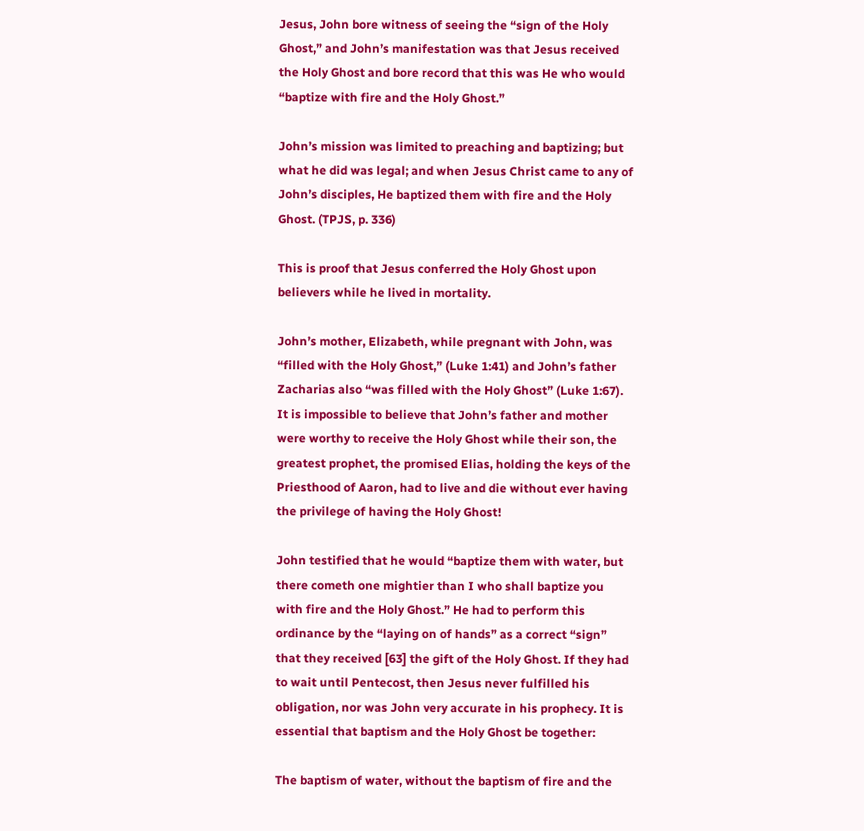Jesus, John bore witness of seeing the “sign of the Holy Ghost,” and John’s manifestation was that Jesus received the Holy Ghost and bore record that this was He who would “baptize with fire and the Holy Ghost.”

John’s mission was limited to preaching and baptizing; but what he did was legal; and when Jesus Christ came to any of John’s disciples, He baptized them with fire and the Holy Ghost. (TPJS, p. 336)

This is proof that Jesus conferred the Holy Ghost upon believers while he lived in mortality.

John’s mother, Elizabeth, while pregnant with John, was “filled with the Holy Ghost,” (Luke 1:41) and John’s father Zacharias also “was filled with the Holy Ghost” (Luke 1:67). It is impossible to believe that John’s father and mother were worthy to receive the Holy Ghost while their son, the greatest prophet, the promised Elias, holding the keys of the Priesthood of Aaron, had to live and die without ever having the privilege of having the Holy Ghost!

John testified that he would “baptize them with water, but there cometh one mightier than I who shall baptize you with fire and the Holy Ghost.” He had to perform this ordinance by the “laying on of hands” as a correct “sign” that they received [63] the gift of the Holy Ghost. If they had to wait until Pentecost, then Jesus never fulfilled his obligation, nor was John very accurate in his prophecy. It is essential that baptism and the Holy Ghost be together:

The baptism of water, without the baptism of fire and the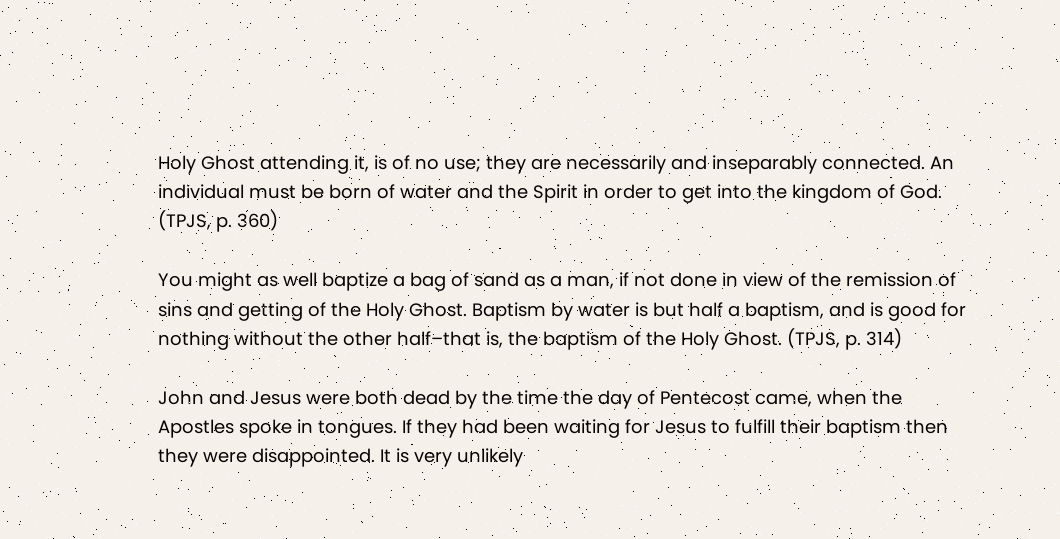Holy Ghost attending it, is of no use; they are necessarily and inseparably connected. An individual must be born of water and the Spirit in order to get into the kingdom of God. (TPJS, p. 360)

You might as well baptize a bag of sand as a man, if not done in view of the remission of sins and getting of the Holy Ghost. Baptism by water is but half a baptism, and is good for nothing without the other half–that is, the baptism of the Holy Ghost. (TPJS, p. 314)

John and Jesus were both dead by the time the day of Pentecost came, when the Apostles spoke in tongues. If they had been waiting for Jesus to fulfill their baptism then they were disappointed. It is very unlikely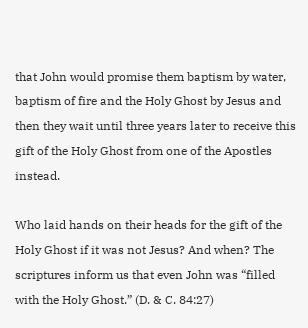that John would promise them baptism by water, baptism of fire and the Holy Ghost by Jesus and then they wait until three years later to receive this gift of the Holy Ghost from one of the Apostles instead.

Who laid hands on their heads for the gift of the Holy Ghost if it was not Jesus? And when? The scriptures inform us that even John was “filled with the Holy Ghost.” (D. & C. 84:27)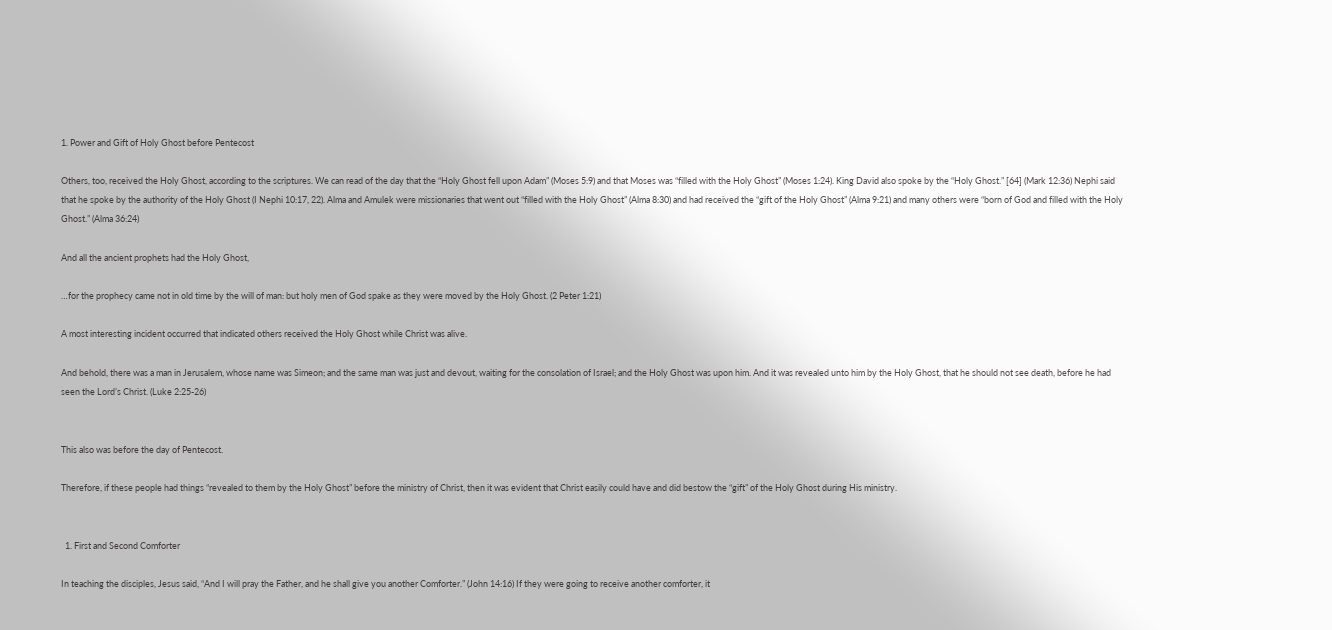1. Power and Gift of Holy Ghost before Pentecost

Others, too, received the Holy Ghost, according to the scriptures. We can read of the day that the “Holy Ghost fell upon Adam” (Moses 5:9) and that Moses was “filled with the Holy Ghost” (Moses 1:24). King David also spoke by the “Holy Ghost.” [64] (Mark 12:36) Nephi said that he spoke by the authority of the Holy Ghost (I Nephi 10:17, 22). Alma and Amulek were missionaries that went out “filled with the Holy Ghost” (Alma 8:30) and had received the “gift of the Holy Ghost” (Alma 9:21) and many others were “born of God and filled with the Holy Ghost.” (Alma 36:24)

And all the ancient prophets had the Holy Ghost,

…for the prophecy came not in old time by the will of man: but holy men of God spake as they were moved by the Holy Ghost. (2 Peter 1:21)

A most interesting incident occurred that indicated others received the Holy Ghost while Christ was alive.

And behold, there was a man in Jerusalem, whose name was Simeon; and the same man was just and devout, waiting for the consolation of Israel; and the Holy Ghost was upon him. And it was revealed unto him by the Holy Ghost, that he should not see death, before he had seen the Lord’s Christ. (Luke 2:25-26)


This also was before the day of Pentecost.

Therefore, if these people had things “revealed to them by the Holy Ghost” before the ministry of Christ, then it was evident that Christ easily could have and did bestow the “gift” of the Holy Ghost during His ministry.


  1. First and Second Comforter

In teaching the disciples, Jesus said, “And I will pray the Father, and he shall give you another Comforter.” (John 14:16) If they were going to receive another comforter, it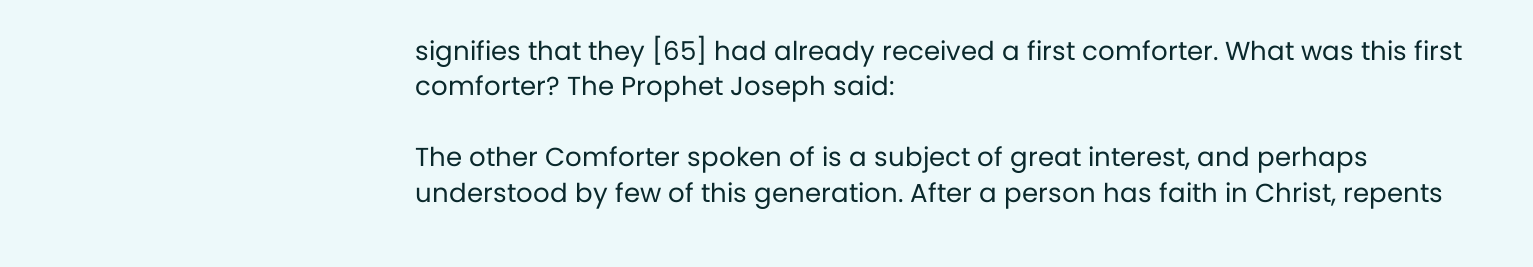signifies that they [65] had already received a first comforter. What was this first comforter? The Prophet Joseph said:

The other Comforter spoken of is a subject of great interest, and perhaps understood by few of this generation. After a person has faith in Christ, repents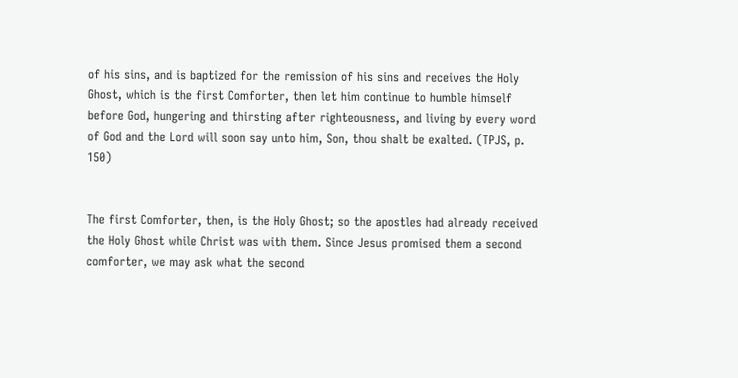of his sins, and is baptized for the remission of his sins and receives the Holy Ghost, which is the first Comforter, then let him continue to humble himself before God, hungering and thirsting after righteousness, and living by every word of God and the Lord will soon say unto him, Son, thou shalt be exalted. (TPJS, p. 150)


The first Comforter, then, is the Holy Ghost; so the apostles had already received the Holy Ghost while Christ was with them. Since Jesus promised them a second comforter, we may ask what the second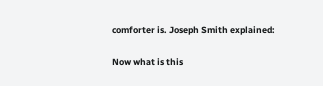comforter is. Joseph Smith explained:

Now what is this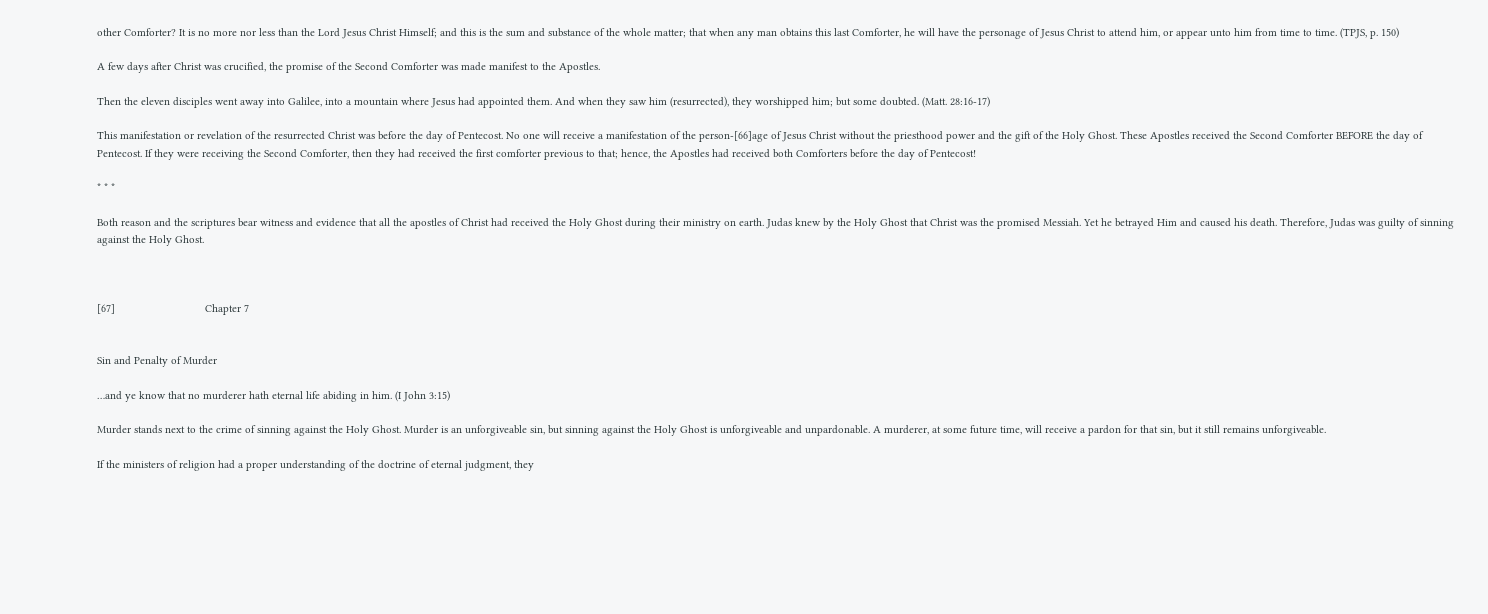other Comforter? It is no more nor less than the Lord Jesus Christ Himself; and this is the sum and substance of the whole matter; that when any man obtains this last Comforter, he will have the personage of Jesus Christ to attend him, or appear unto him from time to time. (TPJS, p. 150)

A few days after Christ was crucified, the promise of the Second Comforter was made manifest to the Apostles.

Then the eleven disciples went away into Galilee, into a mountain where Jesus had appointed them. And when they saw him (resurrected), they worshipped him; but some doubted. (Matt. 28:16-17)

This manifestation or revelation of the resurrected Christ was before the day of Pentecost. No one will receive a manifestation of the person-[66]age of Jesus Christ without the priesthood power and the gift of the Holy Ghost. These Apostles received the Second Comforter BEFORE the day of Pentecost. If they were receiving the Second Comforter, then they had received the first comforter previous to that; hence, the Apostles had received both Comforters before the day of Pentecost!

* * *

Both reason and the scriptures bear witness and evidence that all the apostles of Christ had received the Holy Ghost during their ministry on earth. Judas knew by the Holy Ghost that Christ was the promised Messiah. Yet he betrayed Him and caused his death. Therefore, Judas was guilty of sinning against the Holy Ghost.



[67]                              Chapter 7


Sin and Penalty of Murder

…and ye know that no murderer hath eternal life abiding in him. (I John 3:15)

Murder stands next to the crime of sinning against the Holy Ghost. Murder is an unforgiveable sin, but sinning against the Holy Ghost is unforgiveable and unpardonable. A murderer, at some future time, will receive a pardon for that sin, but it still remains unforgiveable.

If the ministers of religion had a proper understanding of the doctrine of eternal judgment, they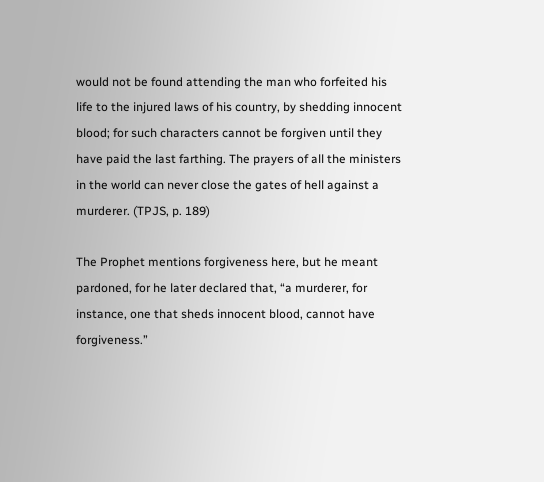would not be found attending the man who forfeited his life to the injured laws of his country, by shedding innocent blood; for such characters cannot be forgiven until they have paid the last farthing. The prayers of all the ministers in the world can never close the gates of hell against a murderer. (TPJS, p. 189)

The Prophet mentions forgiveness here, but he meant pardoned, for he later declared that, “a murderer, for instance, one that sheds innocent blood, cannot have forgiveness.”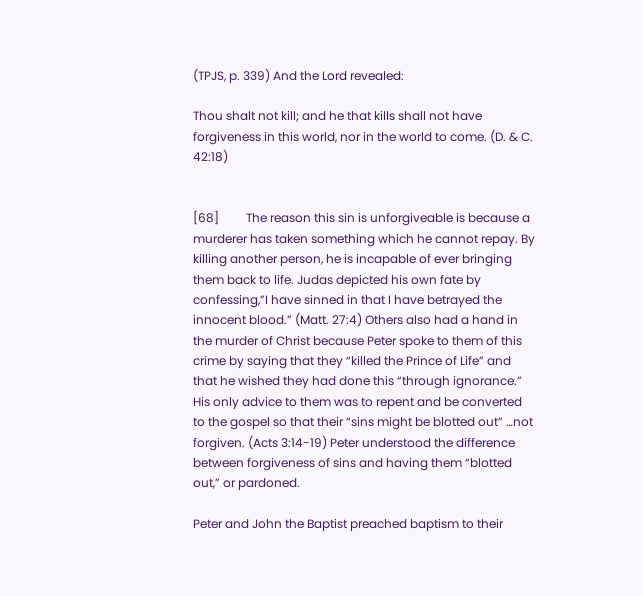(TPJS, p. 339) And the Lord revealed:

Thou shalt not kill; and he that kills shall not have forgiveness in this world, nor in the world to come. (D. & C. 42:18)


[68]         The reason this sin is unforgiveable is because a murderer has taken something which he cannot repay. By killing another person, he is incapable of ever bringing them back to life. Judas depicted his own fate by confessing,”I have sinned in that I have betrayed the innocent blood.” (Matt. 27:4) Others also had a hand in the murder of Christ because Peter spoke to them of this crime by saying that they “killed the Prince of Life” and that he wished they had done this “through ignorance.” His only advice to them was to repent and be converted to the gospel so that their “sins might be blotted out” …not forgiven. (Acts 3:14-19) Peter understood the difference between forgiveness of sins and having them “blotted out,” or pardoned.

Peter and John the Baptist preached baptism to their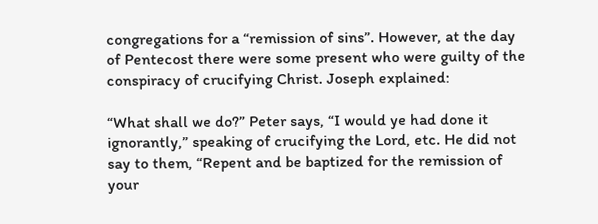congregations for a “remission of sins”. However, at the day of Pentecost there were some present who were guilty of the conspiracy of crucifying Christ. Joseph explained:

“What shall we do?” Peter says, “I would ye had done it ignorantly,” speaking of crucifying the Lord, etc. He did not say to them, “Repent and be baptized for the remission of your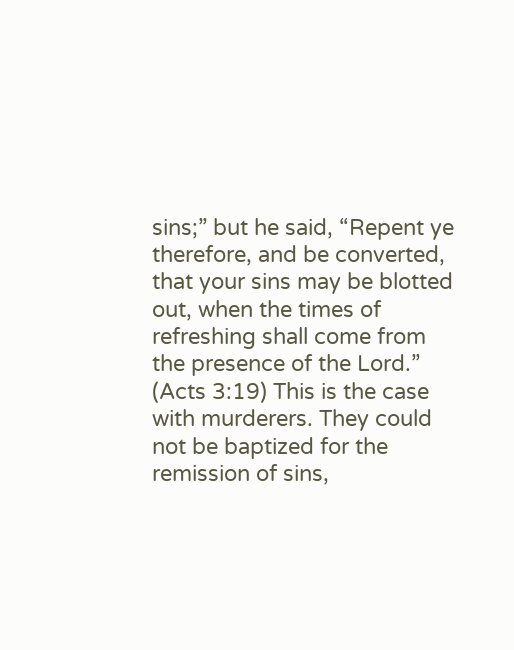sins;” but he said, “Repent ye therefore, and be converted, that your sins may be blotted out, when the times of refreshing shall come from the presence of the Lord.” (Acts 3:19) This is the case with murderers. They could not be baptized for the remission of sins,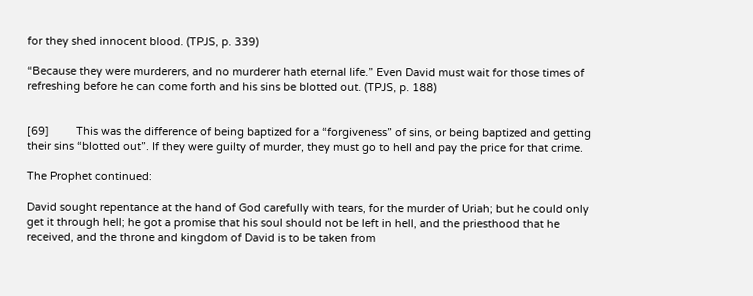for they shed innocent blood. (TPJS, p. 339)

“Because they were murderers, and no murderer hath eternal life.” Even David must wait for those times of refreshing before he can come forth and his sins be blotted out. (TPJS, p. 188)


[69]         This was the difference of being baptized for a “forgiveness” of sins, or being baptized and getting their sins “blotted out”. If they were guilty of murder, they must go to hell and pay the price for that crime.

The Prophet continued:

David sought repentance at the hand of God carefully with tears, for the murder of Uriah; but he could only get it through hell; he got a promise that his soul should not be left in hell, and the priesthood that he received, and the throne and kingdom of David is to be taken from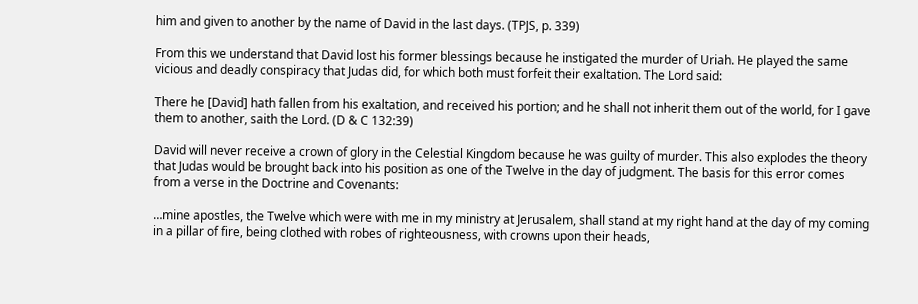him and given to another by the name of David in the last days. (TPJS, p. 339)

From this we understand that David lost his former blessings because he instigated the murder of Uriah. He played the same vicious and deadly conspiracy that Judas did, for which both must forfeit their exaltation. The Lord said:

There he [David] hath fallen from his exaltation, and received his portion; and he shall not inherit them out of the world, for I gave them to another, saith the Lord. (D & C 132:39)

David will never receive a crown of glory in the Celestial Kingdom because he was guilty of murder. This also explodes the theory that Judas would be brought back into his position as one of the Twelve in the day of judgment. The basis for this error comes from a verse in the Doctrine and Covenants:

…mine apostles, the Twelve which were with me in my ministry at Jerusalem, shall stand at my right hand at the day of my coming in a pillar of fire, being clothed with robes of righteousness, with crowns upon their heads,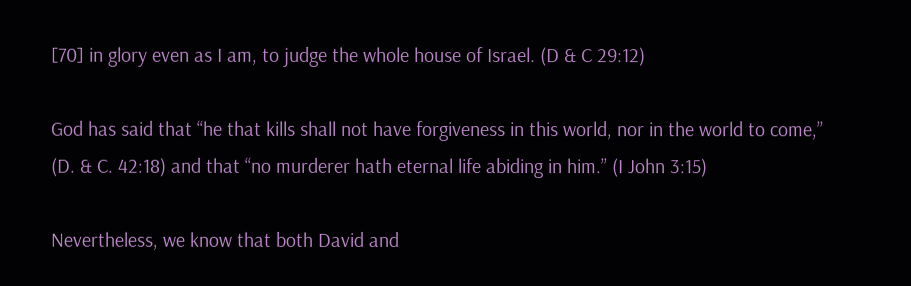[70] in glory even as I am, to judge the whole house of Israel. (D & C 29:12)

God has said that “he that kills shall not have forgiveness in this world, nor in the world to come,” (D. & C. 42:18) and that “no murderer hath eternal life abiding in him.” (I John 3:15)

Nevertheless, we know that both David and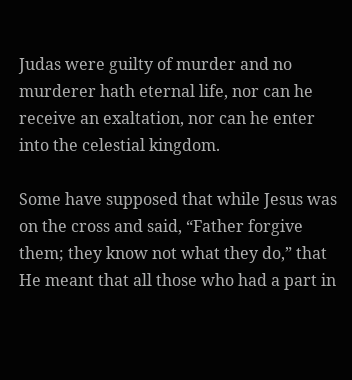Judas were guilty of murder and no murderer hath eternal life, nor can he receive an exaltation, nor can he enter into the celestial kingdom.

Some have supposed that while Jesus was on the cross and said, “Father forgive them; they know not what they do,” that He meant that all those who had a part in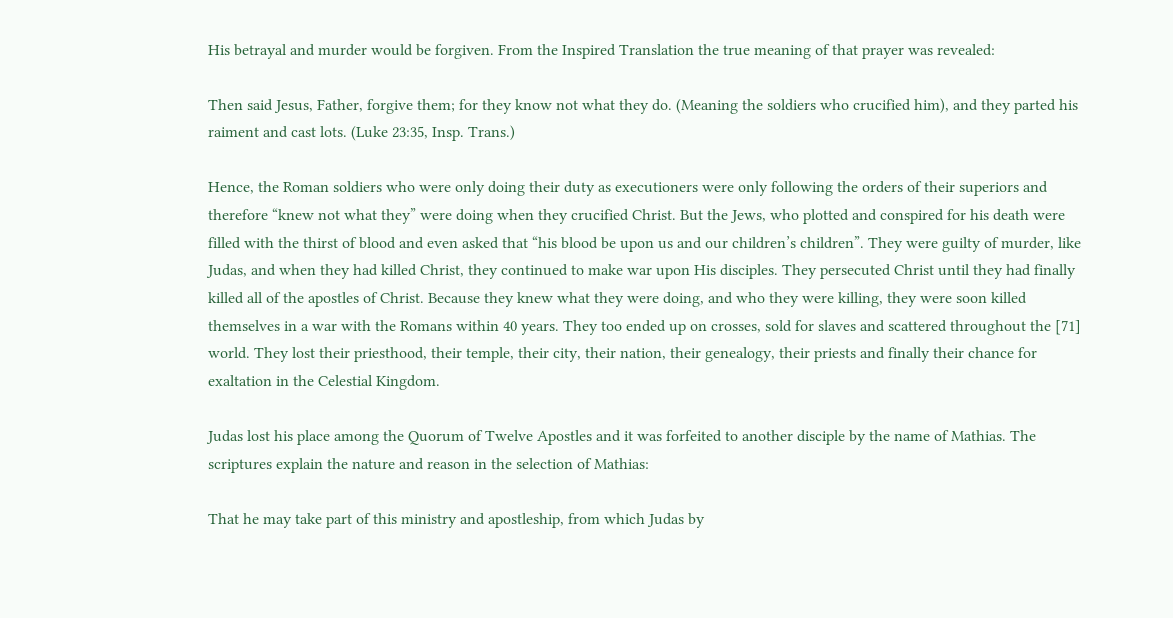His betrayal and murder would be forgiven. From the Inspired Translation the true meaning of that prayer was revealed:

Then said Jesus, Father, forgive them; for they know not what they do. (Meaning the soldiers who crucified him), and they parted his raiment and cast lots. (Luke 23:35, Insp. Trans.)

Hence, the Roman soldiers who were only doing their duty as executioners were only following the orders of their superiors and therefore “knew not what they” were doing when they crucified Christ. But the Jews, who plotted and conspired for his death were filled with the thirst of blood and even asked that “his blood be upon us and our children’s children”. They were guilty of murder, like Judas, and when they had killed Christ, they continued to make war upon His disciples. They persecuted Christ until they had finally killed all of the apostles of Christ. Because they knew what they were doing, and who they were killing, they were soon killed themselves in a war with the Romans within 40 years. They too ended up on crosses, sold for slaves and scattered throughout the [71] world. They lost their priesthood, their temple, their city, their nation, their genealogy, their priests and finally their chance for exaltation in the Celestial Kingdom.

Judas lost his place among the Quorum of Twelve Apostles and it was forfeited to another disciple by the name of Mathias. The scriptures explain the nature and reason in the selection of Mathias:

That he may take part of this ministry and apostleship, from which Judas by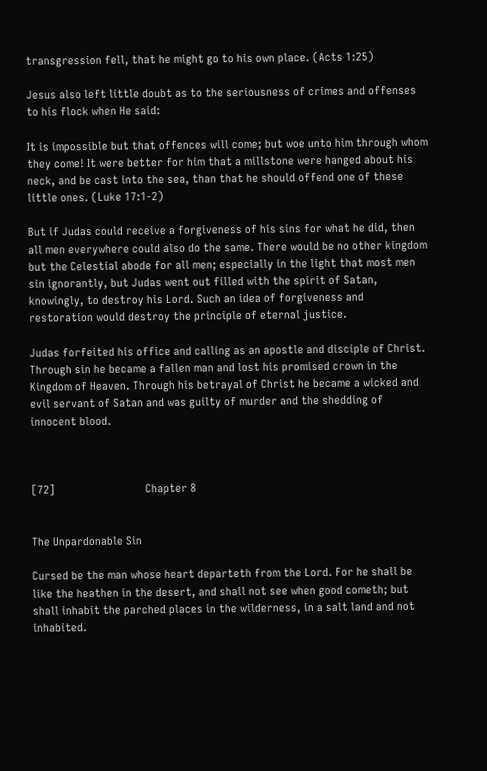transgression fell, that he might go to his own place. (Acts 1:25)

Jesus also left little doubt as to the seriousness of crimes and offenses to his flock when He said:

It is impossible but that offences will come; but woe unto him through whom they come! It were better for him that a millstone were hanged about his neck, and be cast into the sea, than that he should offend one of these little ones. (Luke 17:1-2)

But if Judas could receive a forgiveness of his sins for what he did, then all men everywhere could also do the same. There would be no other kingdom but the Celestial abode for all men; especially in the light that most men sin ignorantly, but Judas went out filled with the spirit of Satan, knowingly, to destroy his Lord. Such an idea of forgiveness and restoration would destroy the principle of eternal justice.

Judas forfeited his office and calling as an apostle and disciple of Christ. Through sin he became a fallen man and lost his promised crown in the Kingdom of Heaven. Through his betrayal of Christ he became a wicked and evil servant of Satan and was guilty of murder and the shedding of innocent blood.



[72]                              Chapter 8


The Unpardonable Sin

Cursed be the man whose heart departeth from the Lord. For he shall be like the heathen in the desert, and shall not see when good cometh; but shall inhabit the parched places in the wilderness, in a salt land and not inhabited.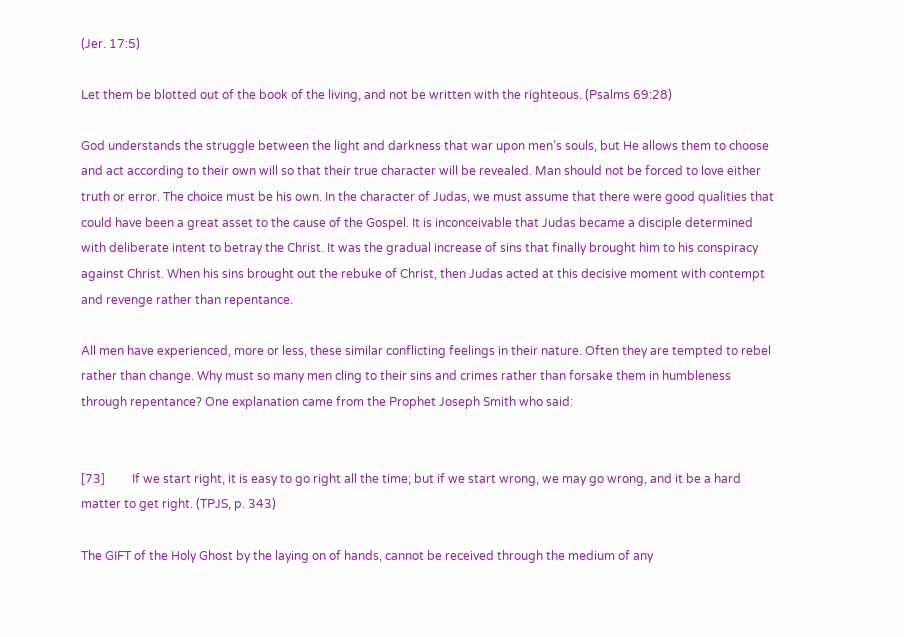(Jer. 17:5)

Let them be blotted out of the book of the living, and not be written with the righteous. (Psalms 69:28)

God understands the struggle between the light and darkness that war upon men’s souls, but He allows them to choose and act according to their own will so that their true character will be revealed. Man should not be forced to love either truth or error. The choice must be his own. In the character of Judas, we must assume that there were good qualities that could have been a great asset to the cause of the Gospel. It is inconceivable that Judas became a disciple determined with deliberate intent to betray the Christ. It was the gradual increase of sins that finally brought him to his conspiracy against Christ. When his sins brought out the rebuke of Christ, then Judas acted at this decisive moment with contempt and revenge rather than repentance.

All men have experienced, more or less, these similar conflicting feelings in their nature. Often they are tempted to rebel rather than change. Why must so many men cling to their sins and crimes rather than forsake them in humbleness through repentance? One explanation came from the Prophet Joseph Smith who said:


[73]         If we start right, it is easy to go right all the time; but if we start wrong, we may go wrong, and it be a hard matter to get right. (TPJS, p. 343)

The GIFT of the Holy Ghost by the laying on of hands, cannot be received through the medium of any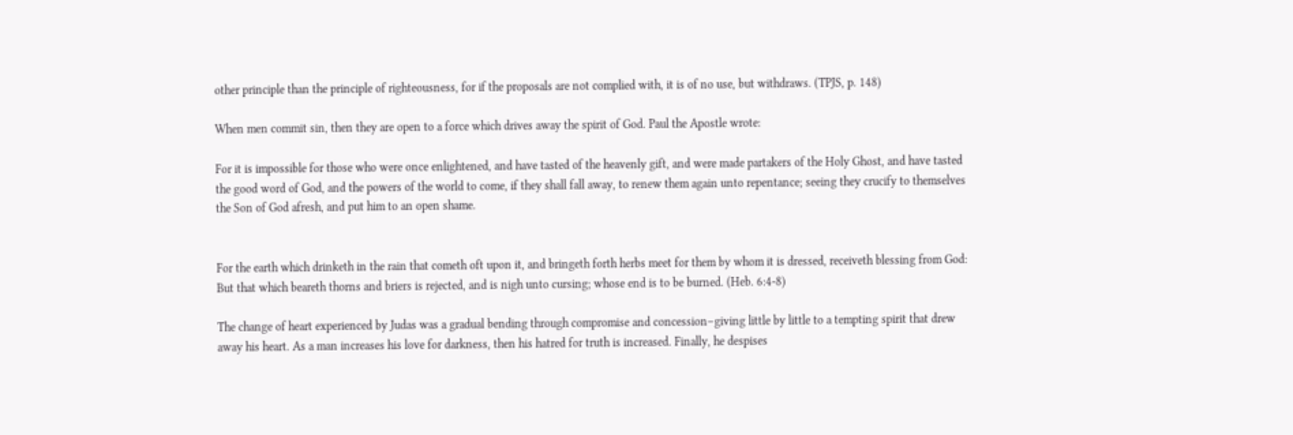other principle than the principle of righteousness, for if the proposals are not complied with, it is of no use, but withdraws. (TPJS, p. 148)

When men commit sin, then they are open to a force which drives away the spirit of God. Paul the Apostle wrote:

For it is impossible for those who were once enlightened, and have tasted of the heavenly gift, and were made partakers of the Holy Ghost, and have tasted the good word of God, and the powers of the world to come, if they shall fall away, to renew them again unto repentance; seeing they crucify to themselves the Son of God afresh, and put him to an open shame.


For the earth which drinketh in the rain that cometh oft upon it, and bringeth forth herbs meet for them by whom it is dressed, receiveth blessing from God: But that which beareth thorns and briers is rejected, and is nigh unto cursing; whose end is to be burned. (Heb. 6:4-8)

The change of heart experienced by Judas was a gradual bending through compromise and concession–giving little by little to a tempting spirit that drew away his heart. As a man increases his love for darkness, then his hatred for truth is increased. Finally, he despises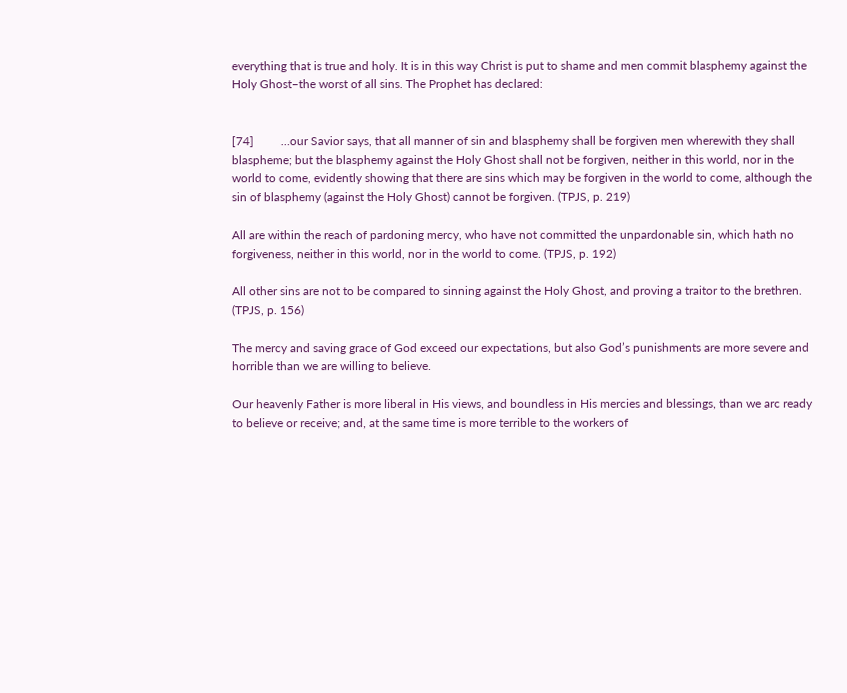everything that is true and holy. It is in this way Christ is put to shame and men commit blasphemy against the Holy Ghost–the worst of all sins. The Prophet has declared:


[74]         …our Savior says, that all manner of sin and blasphemy shall be forgiven men wherewith they shall blaspheme; but the blasphemy against the Holy Ghost shall not be forgiven, neither in this world, nor in the world to come, evidently showing that there are sins which may be forgiven in the world to come, although the sin of blasphemy (against the Holy Ghost) cannot be forgiven. (TPJS, p. 219)

All are within the reach of pardoning mercy, who have not committed the unpardonable sin, which hath no forgiveness, neither in this world, nor in the world to come. (TPJS, p. 192)

All other sins are not to be compared to sinning against the Holy Ghost, and proving a traitor to the brethren. (TPJS, p. 156)

The mercy and saving grace of God exceed our expectations, but also God’s punishments are more severe and horrible than we are willing to believe.

Our heavenly Father is more liberal in His views, and boundless in His mercies and blessings, than we arc ready to believe or receive; and, at the same time is more terrible to the workers of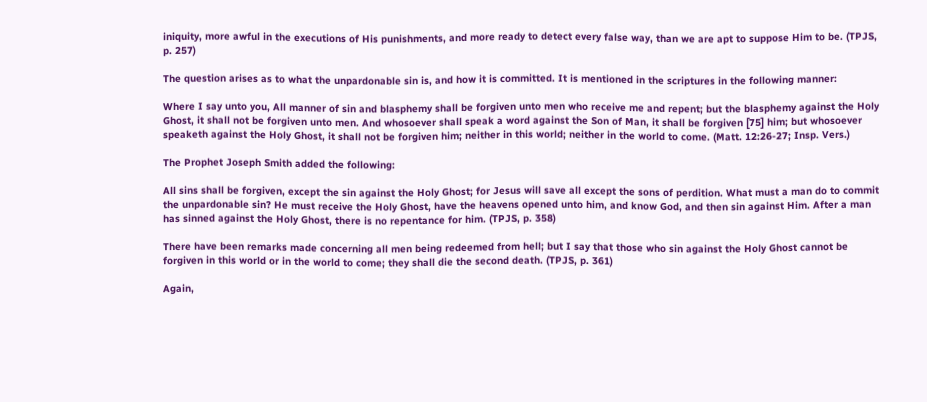iniquity, more awful in the executions of His punishments, and more ready to detect every false way, than we are apt to suppose Him to be. (TPJS, p. 257)

The question arises as to what the unpardonable sin is, and how it is committed. It is mentioned in the scriptures in the following manner:

Where I say unto you, All manner of sin and blasphemy shall be forgiven unto men who receive me and repent; but the blasphemy against the Holy Ghost, it shall not be forgiven unto men. And whosoever shall speak a word against the Son of Man, it shall be forgiven [75] him; but whosoever speaketh against the Holy Ghost, it shall not be forgiven him; neither in this world; neither in the world to come. (Matt. 12:26-27; Insp. Vers.)

The Prophet Joseph Smith added the following:

All sins shall be forgiven, except the sin against the Holy Ghost; for Jesus will save all except the sons of perdition. What must a man do to commit the unpardonable sin? He must receive the Holy Ghost, have the heavens opened unto him, and know God, and then sin against Him. After a man has sinned against the Holy Ghost, there is no repentance for him. (TPJS, p. 358)

There have been remarks made concerning all men being redeemed from hell; but I say that those who sin against the Holy Ghost cannot be forgiven in this world or in the world to come; they shall die the second death. (TPJS, p. 361)

Again,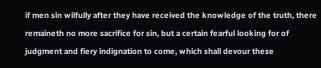if men sin wilfully after they have received the knowledge of the truth, there remaineth no more sacrifice for sin, but a certain fearful looking for of judgment and fiery indignation to come, which shall devour these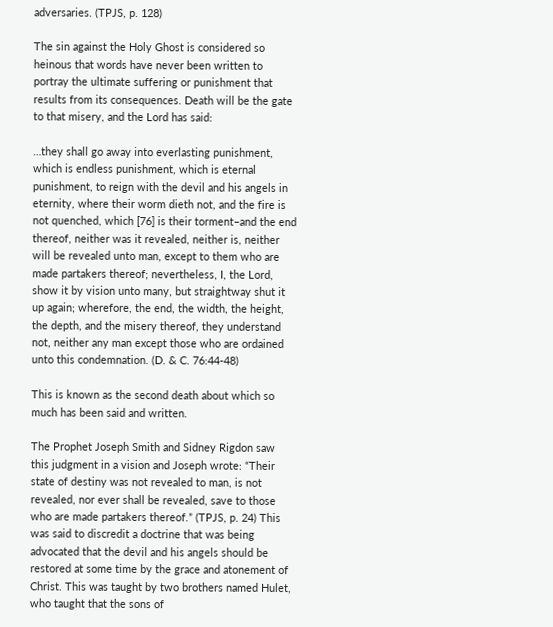adversaries. (TPJS, p. 128)

The sin against the Holy Ghost is considered so heinous that words have never been written to portray the ultimate suffering or punishment that results from its consequences. Death will be the gate to that misery, and the Lord has said:

…they shall go away into everlasting punishment, which is endless punishment, which is eternal punishment, to reign with the devil and his angels in eternity, where their worm dieth not, and the fire is not quenched, which [76] is their torment–and the end thereof, neither was it revealed, neither is, neither will be revealed unto man, except to them who are made partakers thereof; nevertheless, I, the Lord, show it by vision unto many, but straightway shut it up again; wherefore, the end, the width, the height, the depth, and the misery thereof, they understand not, neither any man except those who are ordained unto this condemnation. (D. & C. 76:44-48)

This is known as the second death about which so much has been said and written.

The Prophet Joseph Smith and Sidney Rigdon saw this judgment in a vision and Joseph wrote: “Their state of destiny was not revealed to man, is not revealed, nor ever shall be revealed, save to those who are made partakers thereof.” (TPJS, p. 24) This was said to discredit a doctrine that was being advocated that the devil and his angels should be restored at some time by the grace and atonement of Christ. This was taught by two brothers named Hulet, who taught that the sons of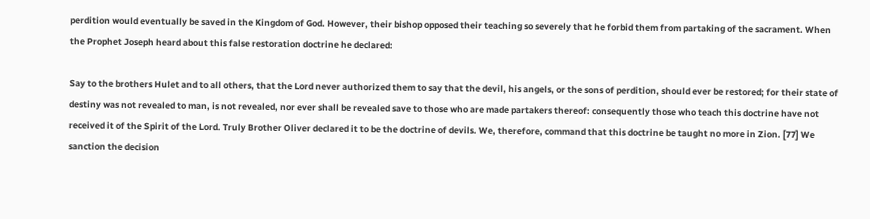perdition would eventually be saved in the Kingdom of God. However, their bishop opposed their teaching so severely that he forbid them from partaking of the sacrament. When the Prophet Joseph heard about this false restoration doctrine he declared:

Say to the brothers Hulet and to all others, that the Lord never authorized them to say that the devil, his angels, or the sons of perdition, should ever be restored; for their state of destiny was not revealed to man, is not revealed, nor ever shall be revealed save to those who are made partakers thereof: consequently those who teach this doctrine have not received it of the Spirit of the Lord. Truly Brother Oliver declared it to be the doctrine of devils. We, therefore, command that this doctrine be taught no more in Zion. [77] We sanction the decision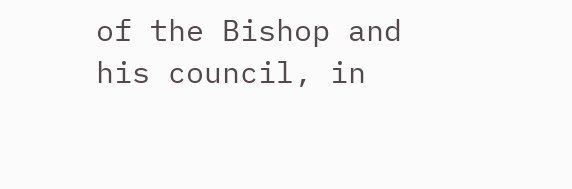of the Bishop and his council, in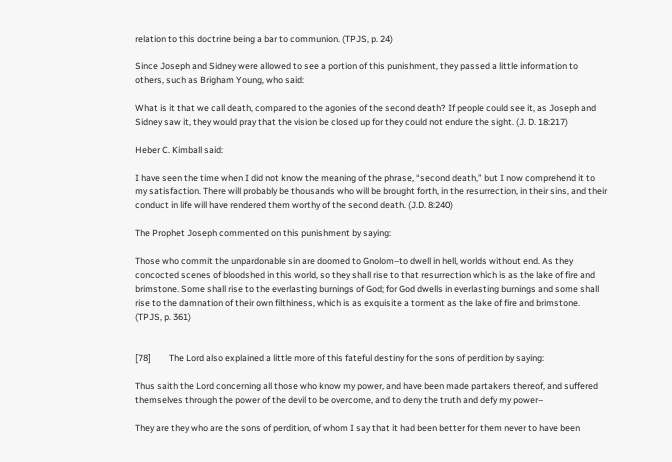relation to this doctrine being a bar to communion. (TPJS, p. 24)

Since Joseph and Sidney were allowed to see a portion of this punishment, they passed a little information to others, such as Brigham Young, who said:

What is it that we call death, compared to the agonies of the second death? If people could see it, as Joseph and Sidney saw it, they would pray that the vision be closed up for they could not endure the sight. (J. D. 18:217)

Heber C. Kimball said:

I have seen the time when I did not know the meaning of the phrase, “second death,” but I now comprehend it to my satisfaction. There will probably be thousands who will be brought forth, in the resurrection, in their sins, and their conduct in life will have rendered them worthy of the second death. (J.D. 8:240)

The Prophet Joseph commented on this punishment by saying:

Those who commit the unpardonable sin are doomed to Gnolom–to dwell in hell, worlds without end. As they concocted scenes of bloodshed in this world, so they shall rise to that resurrection which is as the lake of fire and brimstone. Some shall rise to the everlasting burnings of God; for God dwells in everlasting burnings and some shall rise to the damnation of their own filthiness, which is as exquisite a torment as the lake of fire and brimstone. (TPJS, p. 361)


[78]         The Lord also explained a little more of this fateful destiny for the sons of perdition by saying:

Thus saith the Lord concerning all those who know my power, and have been made partakers thereof, and suffered themselves through the power of the devil to be overcome, and to deny the truth and defy my power–

They are they who are the sons of perdition, of whom I say that it had been better for them never to have been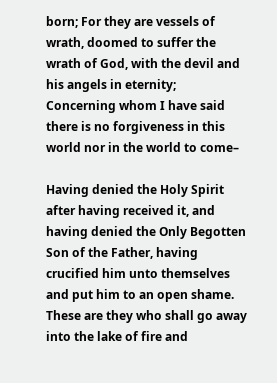born; For they are vessels of wrath, doomed to suffer the wrath of God, with the devil and his angels in eternity; Concerning whom I have said there is no forgiveness in this world nor in the world to come–

Having denied the Holy Spirit after having received it, and having denied the Only Begotten Son of the Father, having crucified him unto themselves and put him to an open shame. These are they who shall go away into the lake of fire and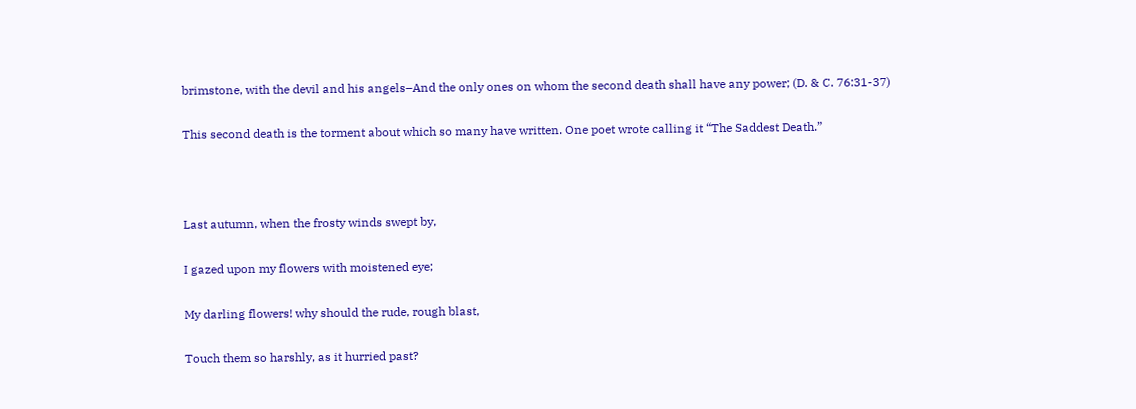brimstone, with the devil and his angels–And the only ones on whom the second death shall have any power; (D. & C. 76:31-37)

This second death is the torment about which so many have written. One poet wrote calling it “The Saddest Death.”



Last autumn, when the frosty winds swept by,

I gazed upon my flowers with moistened eye;

My darling flowers! why should the rude, rough blast,

Touch them so harshly, as it hurried past?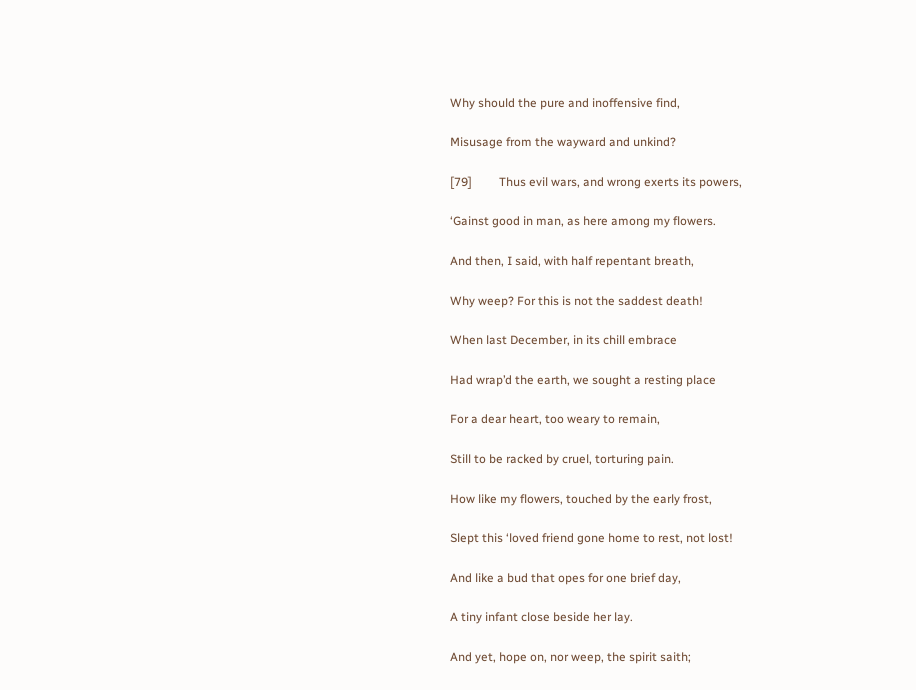Why should the pure and inoffensive find,

Misusage from the wayward and unkind?

[79]         Thus evil wars, and wrong exerts its powers,

‘Gainst good in man, as here among my flowers.

And then, I said, with half repentant breath,

Why weep? For this is not the saddest death!

When last December, in its chill embrace

Had wrap’d the earth, we sought a resting place

For a dear heart, too weary to remain,

Still to be racked by cruel, torturing pain.

How like my flowers, touched by the early frost,

Slept this ‘loved friend gone home to rest, not lost!

And like a bud that opes for one brief day,

A tiny infant close beside her lay.

And yet, hope on, nor weep, the spirit saith;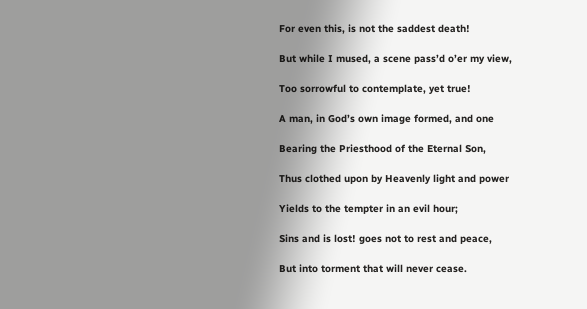For even this, is not the saddest death!

But while I mused, a scene pass’d o’er my view,

Too sorrowful to contemplate, yet true!

A man, in God’s own image formed, and one

Bearing the Priesthood of the Eternal Son,

Thus clothed upon by Heavenly light and power

Yields to the tempter in an evil hour;

Sins and is lost! goes not to rest and peace,

But into torment that will never cease.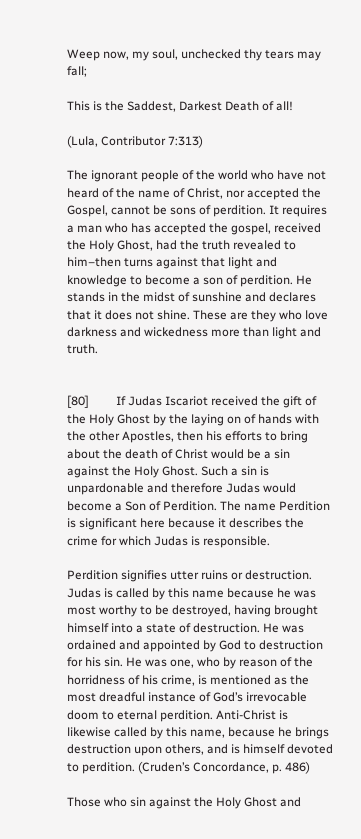Weep now, my soul, unchecked thy tears may fall;

This is the Saddest, Darkest Death of all!

(Lula, Contributor 7:313)

The ignorant people of the world who have not heard of the name of Christ, nor accepted the Gospel, cannot be sons of perdition. It requires a man who has accepted the gospel, received the Holy Ghost, had the truth revealed to him–then turns against that light and knowledge to become a son of perdition. He stands in the midst of sunshine and declares that it does not shine. These are they who love darkness and wickedness more than light and truth.


[80]         If Judas Iscariot received the gift of the Holy Ghost by the laying on of hands with the other Apostles, then his efforts to bring about the death of Christ would be a sin against the Holy Ghost. Such a sin is unpardonable and therefore Judas would become a Son of Perdition. The name Perdition is significant here because it describes the crime for which Judas is responsible.

Perdition signifies utter ruins or destruction. Judas is called by this name because he was most worthy to be destroyed, having brought himself into a state of destruction. He was ordained and appointed by God to destruction for his sin. He was one, who by reason of the horridness of his crime, is mentioned as the most dreadful instance of God’s irrevocable doom to eternal perdition. Anti-Christ is likewise called by this name, because he brings destruction upon others, and is himself devoted to perdition. (Cruden’s Concordance, p. 486)

Those who sin against the Holy Ghost and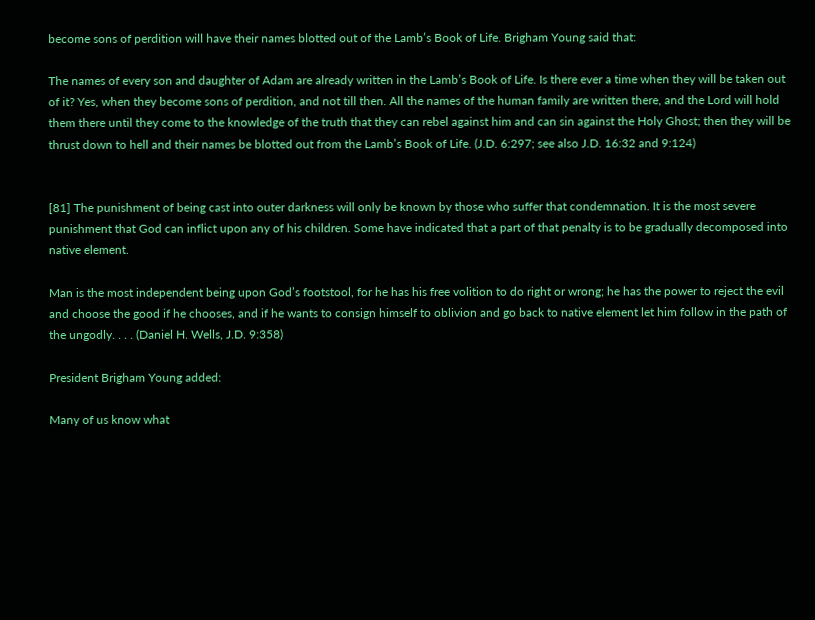become sons of perdition will have their names blotted out of the Lamb’s Book of Life. Brigham Young said that:

The names of every son and daughter of Adam are already written in the Lamb’s Book of Life. Is there ever a time when they will be taken out of it? Yes, when they become sons of perdition, and not till then. All the names of the human family are written there, and the Lord will hold them there until they come to the knowledge of the truth that they can rebel against him and can sin against the Holy Ghost; then they will be thrust down to hell and their names be blotted out from the Lamb’s Book of Life. (J.D. 6:297; see also J.D. 16:32 and 9:124)


[81] The punishment of being cast into outer darkness will only be known by those who suffer that condemnation. It is the most severe punishment that God can inflict upon any of his children. Some have indicated that a part of that penalty is to be gradually decomposed into native element.

Man is the most independent being upon God’s footstool, for he has his free volition to do right or wrong; he has the power to reject the evil and choose the good if he chooses, and if he wants to consign himself to oblivion and go back to native element let him follow in the path of the ungodly. . . . (Daniel H. Wells, J.D. 9:358)

President Brigham Young added:

Many of us know what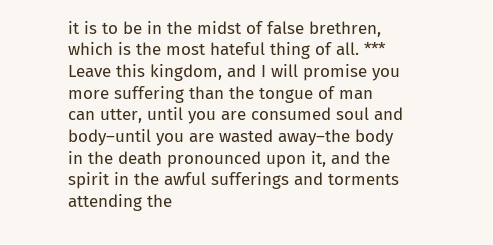it is to be in the midst of false brethren, which is the most hateful thing of all. *** Leave this kingdom, and I will promise you more suffering than the tongue of man can utter, until you are consumed soul and body–until you are wasted away–the body in the death pronounced upon it, and the spirit in the awful sufferings and torments attending the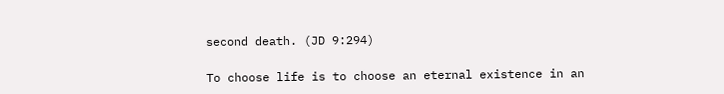second death. (JD 9:294)

To choose life is to choose an eternal existence in an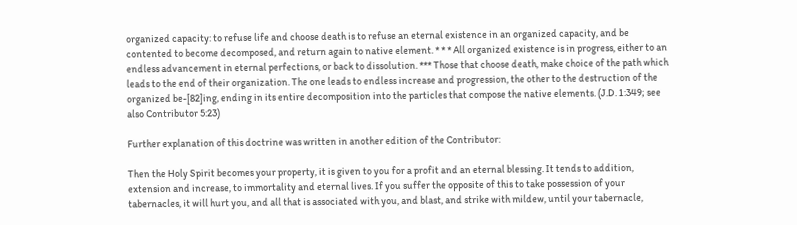organized capacity: to refuse life and choose death is to refuse an eternal existence in an organized capacity, and be contented to become decomposed, and return again to native element. * * * All organized existence is in progress, either to an endless advancement in eternal perfections, or back to dissolution. *** Those that choose death, make choice of the path which leads to the end of their organization. The one leads to endless increase and progression, the other to the destruction of the organized be-[82]ing, ending in its entire decomposition into the particles that compose the native elements. (J.D. 1:349; see also Contributor 5:23)

Further explanation of this doctrine was written in another edition of the Contributor:

Then the Holy Spirit becomes your property, it is given to you for a profit and an eternal blessing. It tends to addition, extension and increase, to immortality and eternal lives. If you suffer the opposite of this to take possession of your tabernacles, it will hurt you, and all that is associated with you, and blast, and strike with mildew, until your tabernacle,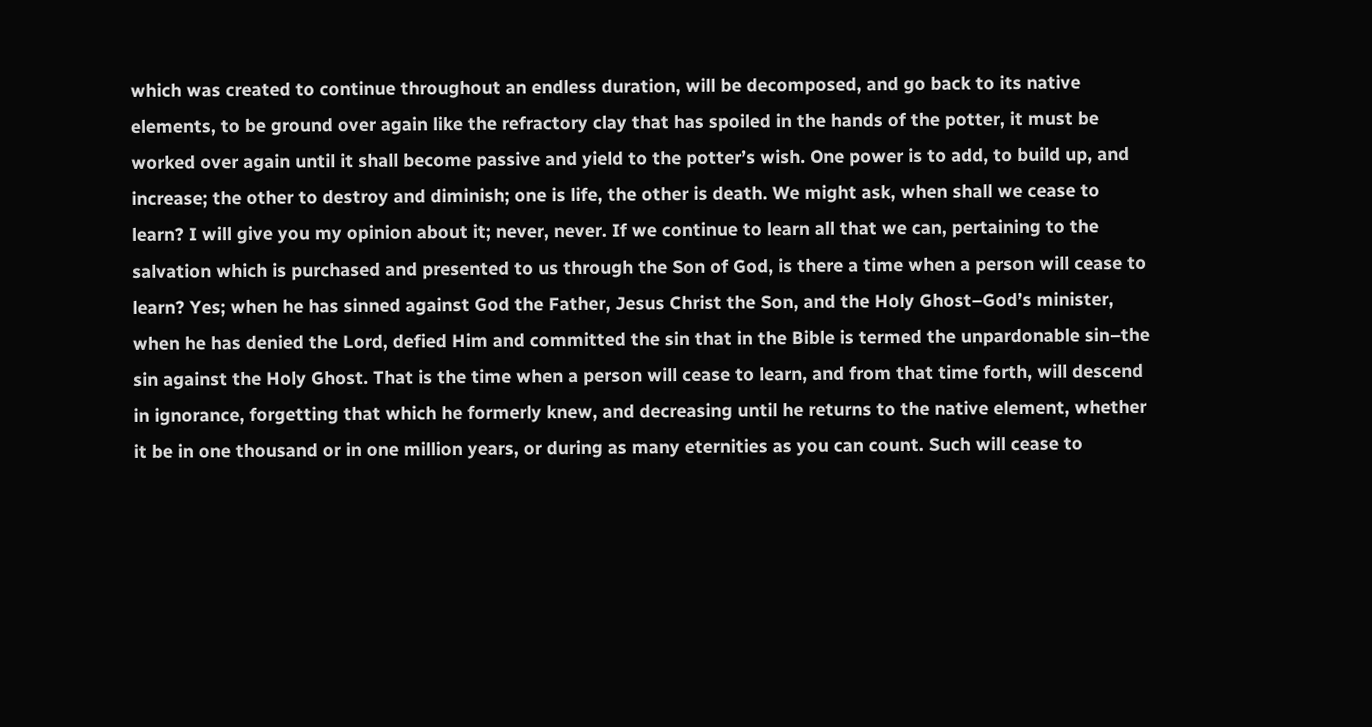which was created to continue throughout an endless duration, will be decomposed, and go back to its native elements, to be ground over again like the refractory clay that has spoiled in the hands of the potter, it must be worked over again until it shall become passive and yield to the potter’s wish. One power is to add, to build up, and increase; the other to destroy and diminish; one is life, the other is death. We might ask, when shall we cease to learn? I will give you my opinion about it; never, never. If we continue to learn all that we can, pertaining to the salvation which is purchased and presented to us through the Son of God, is there a time when a person will cease to learn? Yes; when he has sinned against God the Father, Jesus Christ the Son, and the Holy Ghost–God’s minister, when he has denied the Lord, defied Him and committed the sin that in the Bible is termed the unpardonable sin–the sin against the Holy Ghost. That is the time when a person will cease to learn, and from that time forth, will descend in ignorance, forgetting that which he formerly knew, and decreasing until he returns to the native element, whether it be in one thousand or in one million years, or during as many eternities as you can count. Such will cease to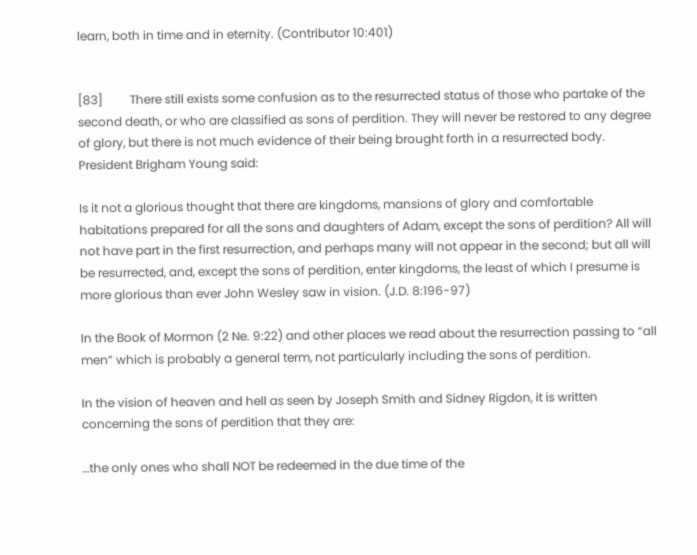learn, both in time and in eternity. (Contributor 10:401)


[83]         There still exists some confusion as to the resurrected status of those who partake of the second death, or who are classified as sons of perdition. They will never be restored to any degree of glory, but there is not much evidence of their being brought forth in a resurrected body. President Brigham Young said:

Is it not a glorious thought that there are kingdoms, mansions of glory and comfortable habitations prepared for all the sons and daughters of Adam, except the sons of perdition? All will not have part in the first resurrection, and perhaps many will not appear in the second; but all will be resurrected, and, except the sons of perdition, enter kingdoms, the least of which I presume is more glorious than ever John Wesley saw in vision. (J.D. 8:196-97)

In the Book of Mormon (2 Ne. 9:22) and other places we read about the resurrection passing to “all men” which is probably a general term, not particularly including the sons of perdition.

In the vision of heaven and hell as seen by Joseph Smith and Sidney Rigdon, it is written concerning the sons of perdition that they are:

…the only ones who shall NOT be redeemed in the due time of the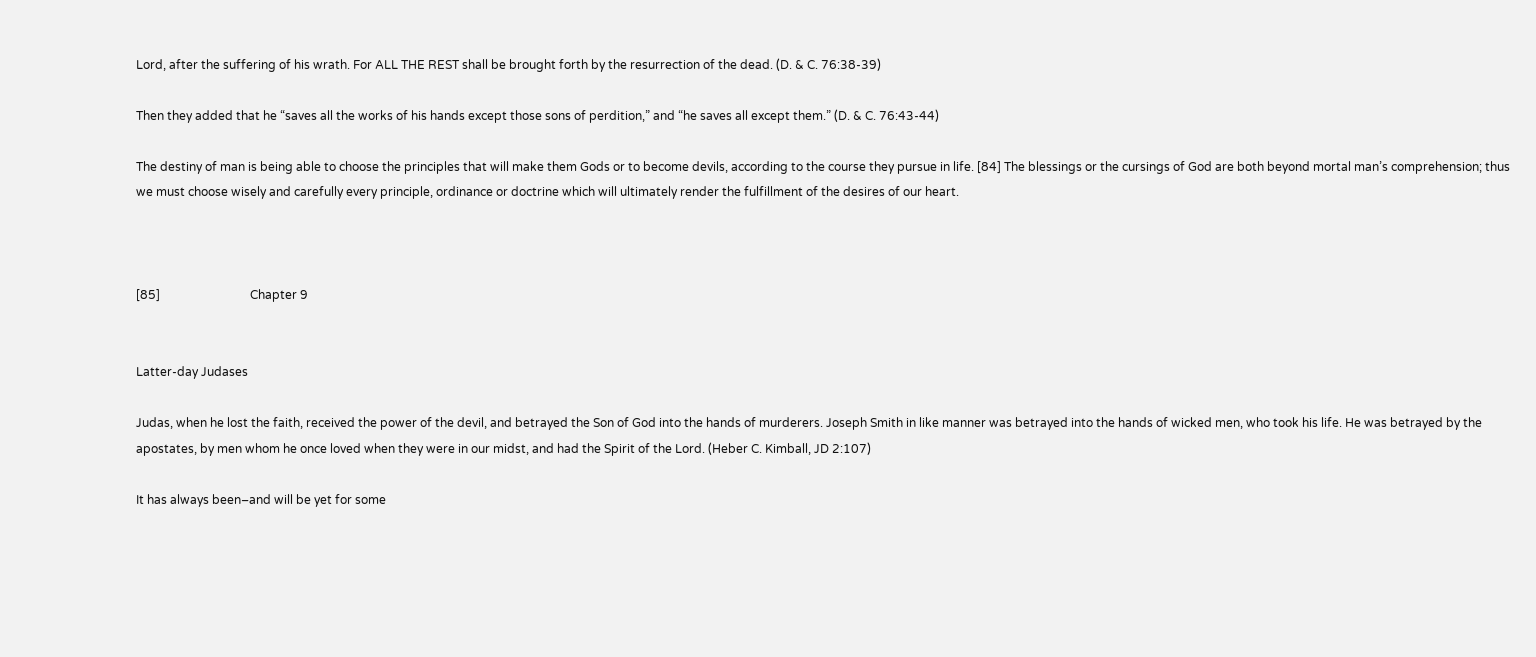Lord, after the suffering of his wrath. For ALL THE REST shall be brought forth by the resurrection of the dead. (D. & C. 76:38-39)

Then they added that he “saves all the works of his hands except those sons of perdition,” and “he saves all except them.” (D. & C. 76:43-44)

The destiny of man is being able to choose the principles that will make them Gods or to become devils, according to the course they pursue in life. [84] The blessings or the cursings of God are both beyond mortal man’s comprehension; thus we must choose wisely and carefully every principle, ordinance or doctrine which will ultimately render the fulfillment of the desires of our heart.



[85]                              Chapter 9


Latter-day Judases

Judas, when he lost the faith, received the power of the devil, and betrayed the Son of God into the hands of murderers. Joseph Smith in like manner was betrayed into the hands of wicked men, who took his life. He was betrayed by the apostates, by men whom he once loved when they were in our midst, and had the Spirit of the Lord. (Heber C. Kimball, JD 2:107)

It has always been–and will be yet for some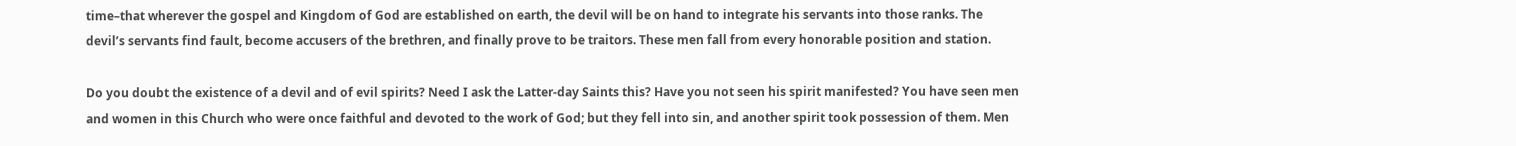time–that wherever the gospel and Kingdom of God are established on earth, the devil will be on hand to integrate his servants into those ranks. The devil’s servants find fault, become accusers of the brethren, and finally prove to be traitors. These men fall from every honorable position and station.

Do you doubt the existence of a devil and of evil spirits? Need I ask the Latter-day Saints this? Have you not seen his spirit manifested? You have seen men and women in this Church who were once faithful and devoted to the work of God; but they fell into sin, and another spirit took possession of them. Men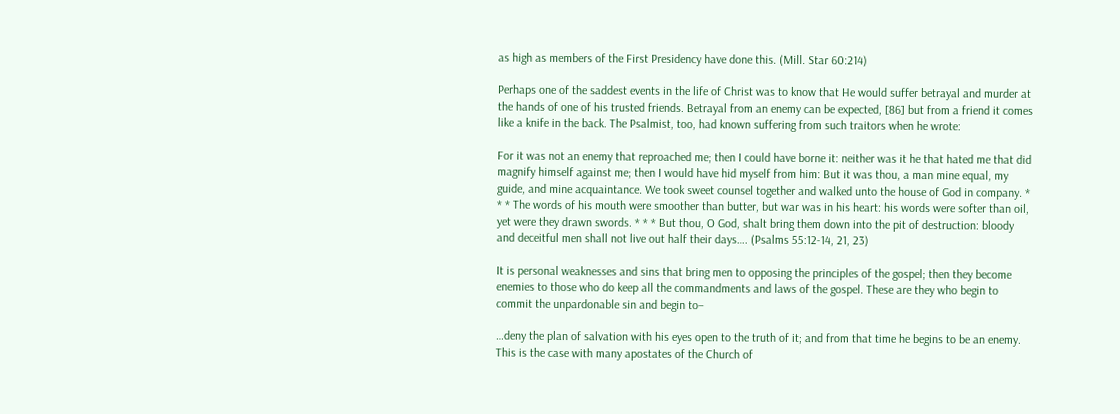as high as members of the First Presidency have done this. (Mill. Star 60:214)

Perhaps one of the saddest events in the life of Christ was to know that He would suffer betrayal and murder at the hands of one of his trusted friends. Betrayal from an enemy can be expected, [86] but from a friend it comes like a knife in the back. The Psalmist, too, had known suffering from such traitors when he wrote:

For it was not an enemy that reproached me; then I could have borne it: neither was it he that hated me that did magnify himself against me; then I would have hid myself from him: But it was thou, a man mine equal, my guide, and mine acquaintance. We took sweet counsel together and walked unto the house of God in company. * * * The words of his mouth were smoother than butter, but war was in his heart: his words were softer than oil, yet were they drawn swords. * * * But thou, O God, shalt bring them down into the pit of destruction: bloody and deceitful men shall not live out half their days…. (Psalms 55:12-14, 21, 23)

It is personal weaknesses and sins that bring men to opposing the principles of the gospel; then they become enemies to those who do keep all the commandments and laws of the gospel. These are they who begin to commit the unpardonable sin and begin to–

…deny the plan of salvation with his eyes open to the truth of it; and from that time he begins to be an enemy. This is the case with many apostates of the Church of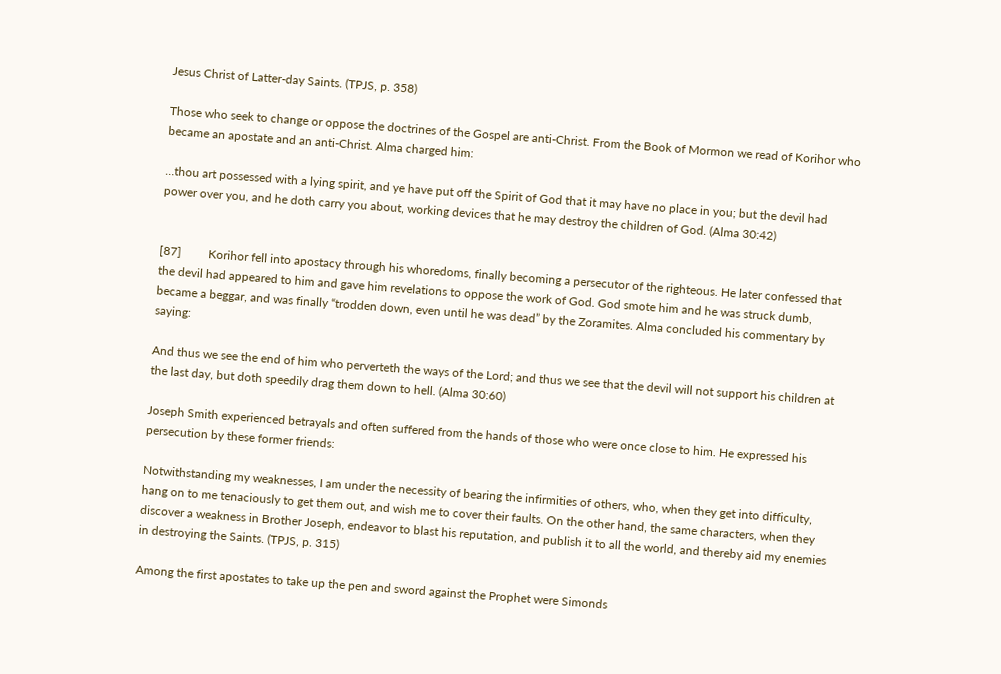Jesus Christ of Latter-day Saints. (TPJS, p. 358)

Those who seek to change or oppose the doctrines of the Gospel are anti-Christ. From the Book of Mormon we read of Korihor who became an apostate and an anti-Christ. Alma charged him:

…thou art possessed with a lying spirit, and ye have put off the Spirit of God that it may have no place in you; but the devil had power over you, and he doth carry you about, working devices that he may destroy the children of God. (Alma 30:42)


[87]         Korihor fell into apostacy through his whoredoms, finally becoming a persecutor of the righteous. He later confessed that the devil had appeared to him and gave him revelations to oppose the work of God. God smote him and he was struck dumb, became a beggar, and was finally “trodden down, even until he was dead” by the Zoramites. Alma concluded his commentary by saying:

And thus we see the end of him who perverteth the ways of the Lord; and thus we see that the devil will not support his children at the last day, but doth speedily drag them down to hell. (Alma 30:60)

Joseph Smith experienced betrayals and often suffered from the hands of those who were once close to him. He expressed his persecution by these former friends:

Notwithstanding my weaknesses, I am under the necessity of bearing the infirmities of others, who, when they get into difficulty, hang on to me tenaciously to get them out, and wish me to cover their faults. On the other hand, the same characters, when they discover a weakness in Brother Joseph, endeavor to blast his reputation, and publish it to all the world, and thereby aid my enemies in destroying the Saints. (TPJS, p. 315)

Among the first apostates to take up the pen and sword against the Prophet were Simonds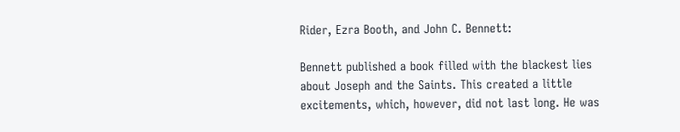Rider, Ezra Booth, and John C. Bennett:

Bennett published a book filled with the blackest lies about Joseph and the Saints. This created a little excitements, which, however, did not last long. He was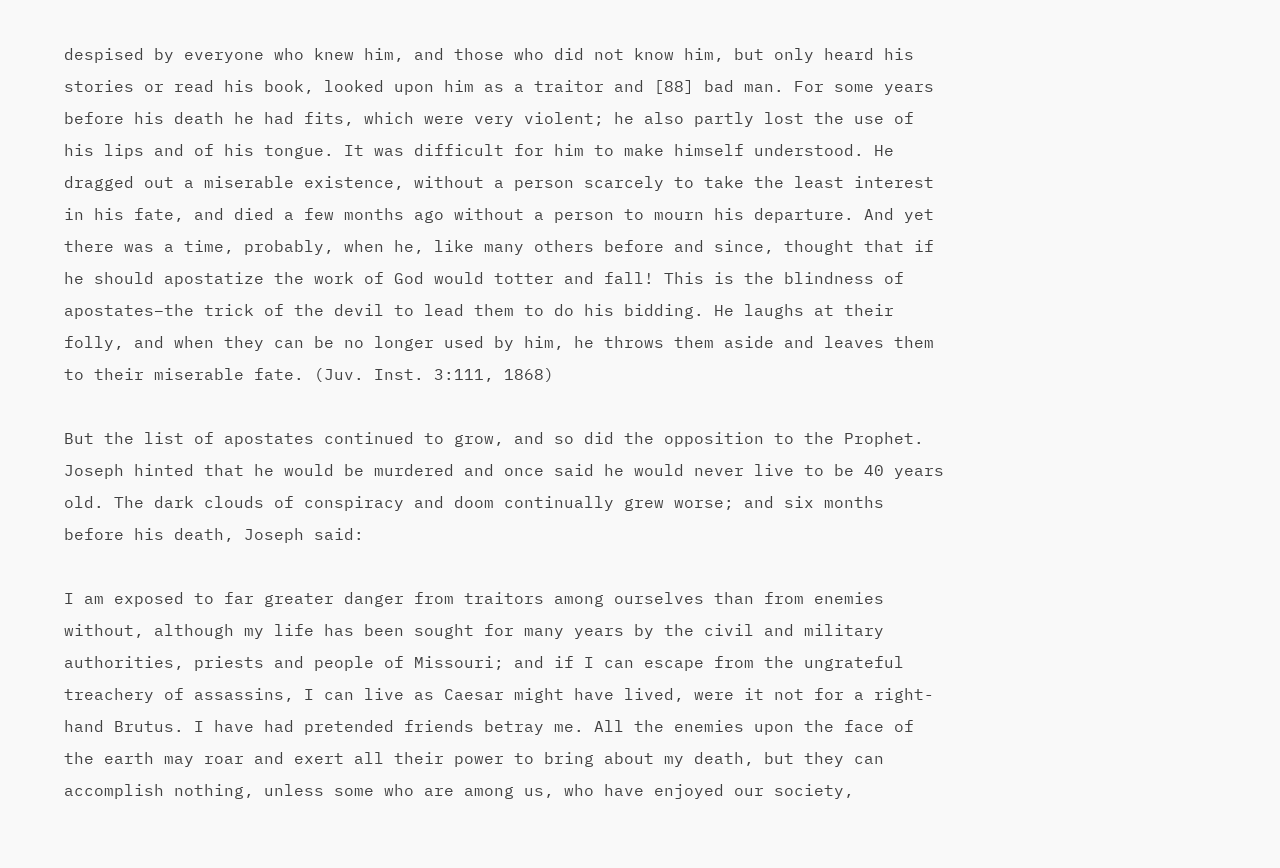despised by everyone who knew him, and those who did not know him, but only heard his stories or read his book, looked upon him as a traitor and [88] bad man. For some years before his death he had fits, which were very violent; he also partly lost the use of his lips and of his tongue. It was difficult for him to make himself understood. He dragged out a miserable existence, without a person scarcely to take the least interest in his fate, and died a few months ago without a person to mourn his departure. And yet there was a time, probably, when he, like many others before and since, thought that if he should apostatize the work of God would totter and fall! This is the blindness of apostates–the trick of the devil to lead them to do his bidding. He laughs at their folly, and when they can be no longer used by him, he throws them aside and leaves them to their miserable fate. (Juv. Inst. 3:111, 1868)

But the list of apostates continued to grow, and so did the opposition to the Prophet. Joseph hinted that he would be murdered and once said he would never live to be 40 years old. The dark clouds of conspiracy and doom continually grew worse; and six months before his death, Joseph said:

I am exposed to far greater danger from traitors among ourselves than from enemies without, although my life has been sought for many years by the civil and military authorities, priests and people of Missouri; and if I can escape from the ungrateful treachery of assassins, I can live as Caesar might have lived, were it not for a right-hand Brutus. I have had pretended friends betray me. All the enemies upon the face of the earth may roar and exert all their power to bring about my death, but they can accomplish nothing, unless some who are among us, who have enjoyed our society,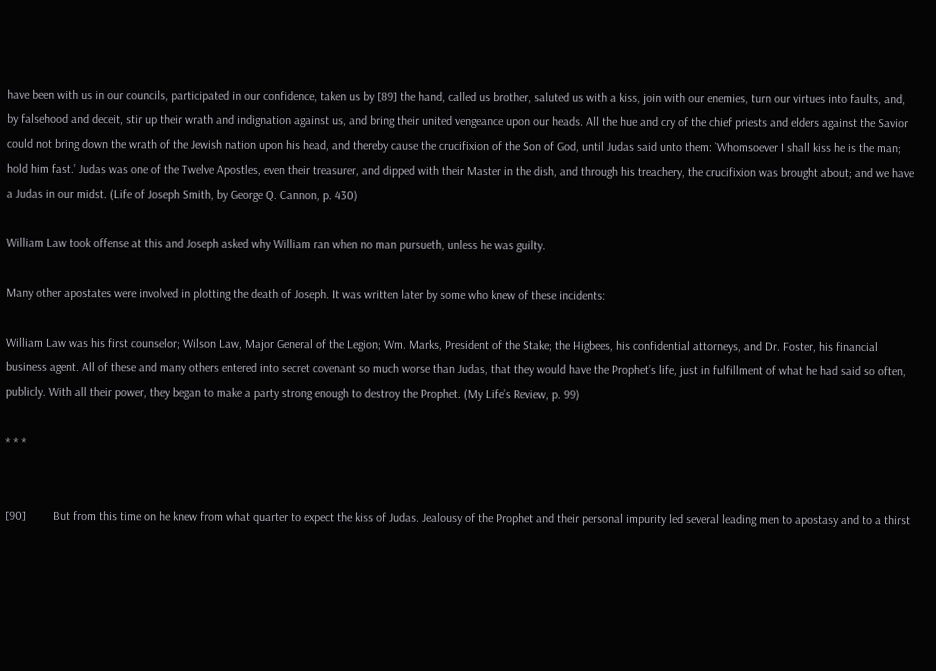have been with us in our councils, participated in our confidence, taken us by [89] the hand, called us brother, saluted us with a kiss, join with our enemies, turn our virtues into faults, and, by falsehood and deceit, stir up their wrath and indignation against us, and bring their united vengeance upon our heads. All the hue and cry of the chief priests and elders against the Savior could not bring down the wrath of the Jewish nation upon his head, and thereby cause the crucifixion of the Son of God, until Judas said unto them: `Whomsoever I shall kiss he is the man; hold him fast.’ Judas was one of the Twelve Apostles, even their treasurer, and dipped with their Master in the dish, and through his treachery, the crucifixion was brought about; and we have a Judas in our midst. (Life of Joseph Smith, by George Q. Cannon, p. 430)

William Law took offense at this and Joseph asked why William ran when no man pursueth, unless he was guilty.

Many other apostates were involved in plotting the death of Joseph. It was written later by some who knew of these incidents:

William Law was his first counselor; Wilson Law, Major General of the Legion; Wm. Marks, President of the Stake; the Higbees, his confidential attorneys, and Dr. Foster, his financial business agent. All of these and many others entered into secret covenant so much worse than Judas, that they would have the Prophet’s life, just in fulfillment of what he had said so often, publicly. With all their power, they began to make a party strong enough to destroy the Prophet. (My Life’s Review, p. 99)

* * *


[90]         But from this time on he knew from what quarter to expect the kiss of Judas. Jealousy of the Prophet and their personal impurity led several leading men to apostasy and to a thirst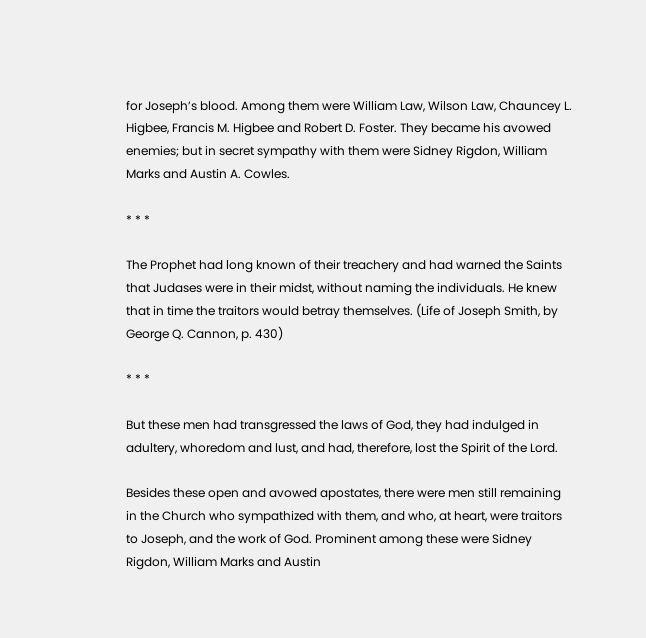for Joseph’s blood. Among them were William Law, Wilson Law, Chauncey L. Higbee, Francis M. Higbee and Robert D. Foster. They became his avowed enemies; but in secret sympathy with them were Sidney Rigdon, William Marks and Austin A. Cowles.

* * *

The Prophet had long known of their treachery and had warned the Saints that Judases were in their midst, without naming the individuals. He knew that in time the traitors would betray themselves. (Life of Joseph Smith, by George Q. Cannon, p. 430)

* * *

But these men had transgressed the laws of God, they had indulged in adultery, whoredom and lust, and had, therefore, lost the Spirit of the Lord.

Besides these open and avowed apostates, there were men still remaining in the Church who sympathized with them, and who, at heart, were traitors to Joseph, and the work of God. Prominent among these were Sidney Rigdon, William Marks and Austin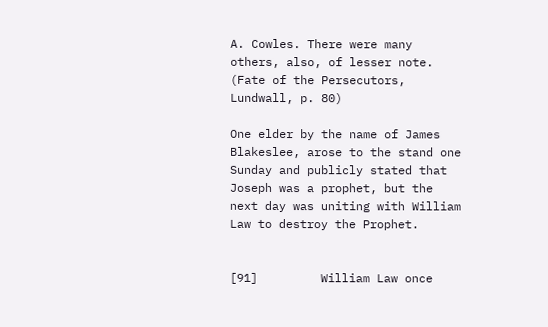A. Cowles. There were many others, also, of lesser note. (Fate of the Persecutors, Lundwall, p. 80)

One elder by the name of James Blakeslee, arose to the stand one Sunday and publicly stated that Joseph was a prophet, but the next day was uniting with William Law to destroy the Prophet.


[91]         William Law once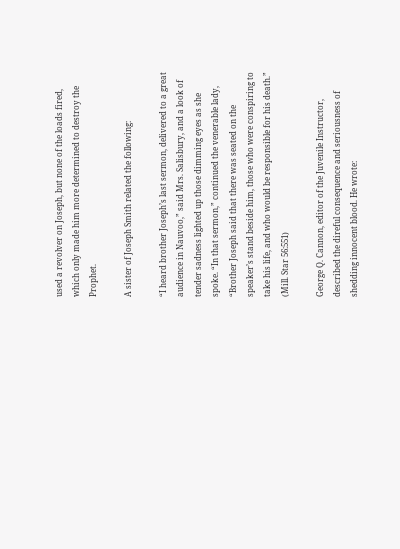used a revolver on Joseph, but none of the loads fired, which only made him more determined to destroy the Prophet.

A sister of Joseph Smith related the following:

“I heard brother Joseph’s last sermon, delivered to a great audience in Nauvoo,” said Mrs. Salisbury, and a look of tender sadness lighted up those dimming eyes as she spoke. “In that sermon,” continued the venerable lady, “Brother Joseph said that there was seated on the speaker’s stand beside him, those who were conspiring to take his life, and who would be responsible for his death.” (Mill. Star 56:551)

George Q. Cannon, editor of the Juvenile Instructor, described the direful consequence and seriousness of shedding innocent blood. He wrote: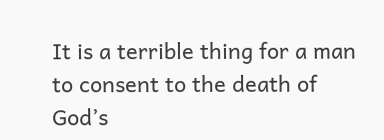It is a terrible thing for a man to consent to the death of God’s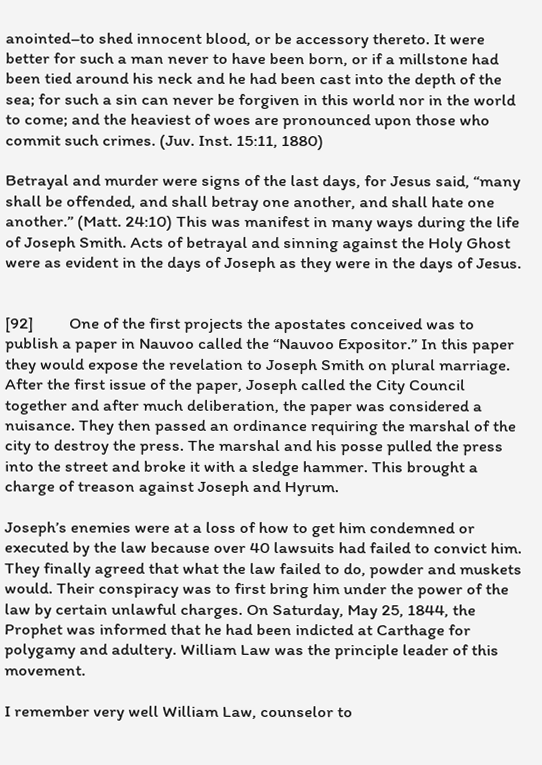anointed–to shed innocent blood, or be accessory thereto. It were better for such a man never to have been born, or if a millstone had been tied around his neck and he had been cast into the depth of the sea; for such a sin can never be forgiven in this world nor in the world to come; and the heaviest of woes are pronounced upon those who commit such crimes. (Juv. Inst. 15:11, 1880)

Betrayal and murder were signs of the last days, for Jesus said, “many shall be offended, and shall betray one another, and shall hate one another.” (Matt. 24:10) This was manifest in many ways during the life of Joseph Smith. Acts of betrayal and sinning against the Holy Ghost were as evident in the days of Joseph as they were in the days of Jesus.


[92]         One of the first projects the apostates conceived was to publish a paper in Nauvoo called the “Nauvoo Expositor.” In this paper they would expose the revelation to Joseph Smith on plural marriage. After the first issue of the paper, Joseph called the City Council together and after much deliberation, the paper was considered a nuisance. They then passed an ordinance requiring the marshal of the city to destroy the press. The marshal and his posse pulled the press into the street and broke it with a sledge hammer. This brought a charge of treason against Joseph and Hyrum.

Joseph’s enemies were at a loss of how to get him condemned or executed by the law because over 40 lawsuits had failed to convict him. They finally agreed that what the law failed to do, powder and muskets would. Their conspiracy was to first bring him under the power of the law by certain unlawful charges. On Saturday, May 25, 1844, the Prophet was informed that he had been indicted at Carthage for polygamy and adultery. William Law was the principle leader of this movement.

I remember very well William Law, counselor to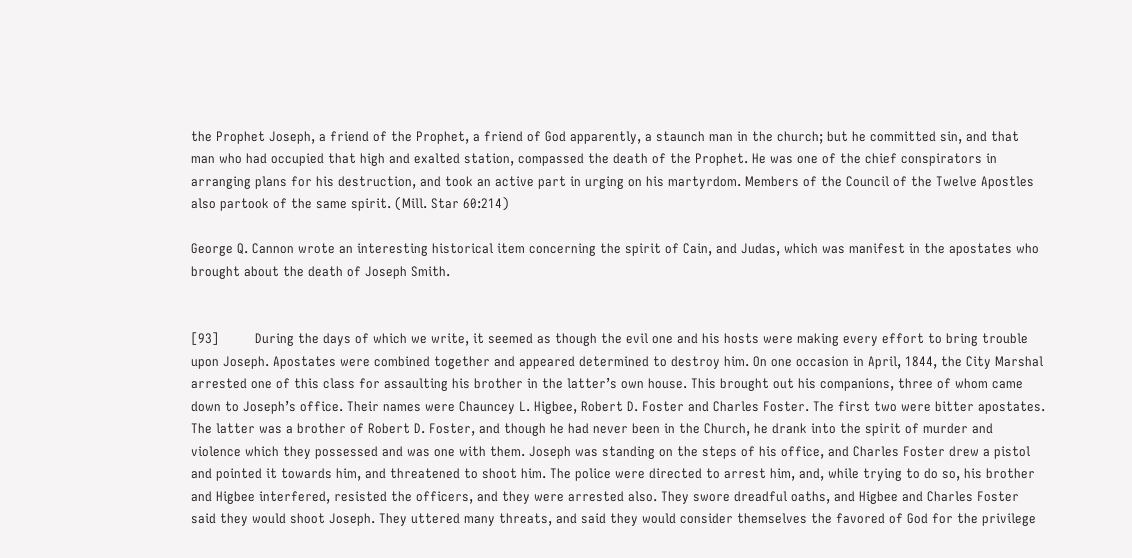the Prophet Joseph, a friend of the Prophet, a friend of God apparently, a staunch man in the church; but he committed sin, and that man who had occupied that high and exalted station, compassed the death of the Prophet. He was one of the chief conspirators in arranging plans for his destruction, and took an active part in urging on his martyrdom. Members of the Council of the Twelve Apostles also partook of the same spirit. (Mill. Star 60:214)

George Q. Cannon wrote an interesting historical item concerning the spirit of Cain, and Judas, which was manifest in the apostates who brought about the death of Joseph Smith.


[93]         During the days of which we write, it seemed as though the evil one and his hosts were making every effort to bring trouble upon Joseph. Apostates were combined together and appeared determined to destroy him. On one occasion in April, 1844, the City Marshal arrested one of this class for assaulting his brother in the latter’s own house. This brought out his companions, three of whom came down to Joseph’s office. Their names were Chauncey L. Higbee, Robert D. Foster and Charles Foster. The first two were bitter apostates. The latter was a brother of Robert D. Foster, and though he had never been in the Church, he drank into the spirit of murder and violence which they possessed and was one with them. Joseph was standing on the steps of his office, and Charles Foster drew a pistol and pointed it towards him, and threatened to shoot him. The police were directed to arrest him, and, while trying to do so, his brother and Higbee interfered, resisted the officers, and they were arrested also. They swore dreadful oaths, and Higbee and Charles Foster said they would shoot Joseph. They uttered many threats, and said they would consider themselves the favored of God for the privilege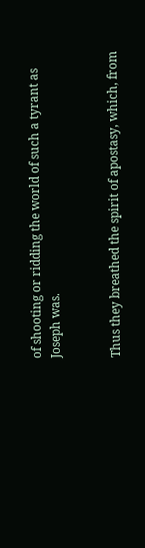of shooting or ridding the world of such a tyrant as Joseph was.


Thus they breathed the spirit of apostasy, which, from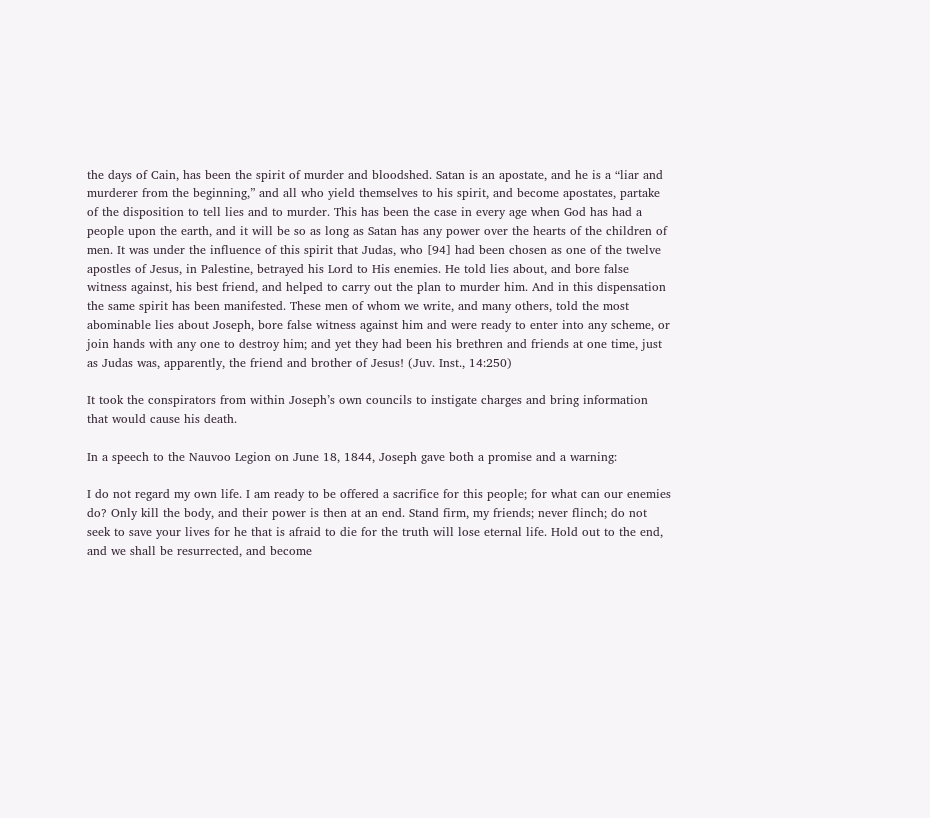the days of Cain, has been the spirit of murder and bloodshed. Satan is an apostate, and he is a “liar and murderer from the beginning,” and all who yield themselves to his spirit, and become apostates, partake of the disposition to tell lies and to murder. This has been the case in every age when God has had a people upon the earth, and it will be so as long as Satan has any power over the hearts of the children of men. It was under the influence of this spirit that Judas, who [94] had been chosen as one of the twelve apostles of Jesus, in Palestine, betrayed his Lord to His enemies. He told lies about, and bore false witness against, his best friend, and helped to carry out the plan to murder him. And in this dispensation the same spirit has been manifested. These men of whom we write, and many others, told the most abominable lies about Joseph, bore false witness against him and were ready to enter into any scheme, or join hands with any one to destroy him; and yet they had been his brethren and friends at one time, just as Judas was, apparently, the friend and brother of Jesus! (Juv. Inst., 14:250)

It took the conspirators from within Joseph’s own councils to instigate charges and bring information that would cause his death.

In a speech to the Nauvoo Legion on June 18, 1844, Joseph gave both a promise and a warning:

I do not regard my own life. I am ready to be offered a sacrifice for this people; for what can our enemies do? Only kill the body, and their power is then at an end. Stand firm, my friends; never flinch; do not seek to save your lives for he that is afraid to die for the truth will lose eternal life. Hold out to the end, and we shall be resurrected, and become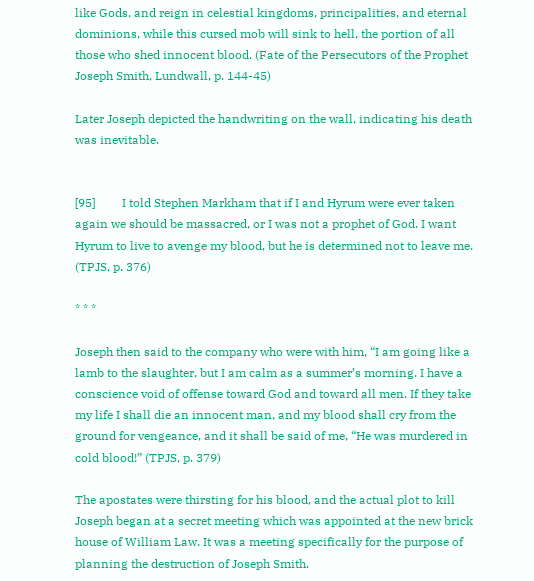like Gods, and reign in celestial kingdoms, principalities, and eternal dominions, while this cursed mob will sink to hell, the portion of all those who shed innocent blood. (Fate of the Persecutors of the Prophet Joseph Smith, Lundwall, p. 144-45)

Later Joseph depicted the handwriting on the wall, indicating his death was inevitable.


[95]         I told Stephen Markham that if I and Hyrum were ever taken again we should be massacred, or I was not a prophet of God. I want Hyrum to live to avenge my blood, but he is determined not to leave me. (TPJS, p. 376)

* * *

Joseph then said to the company who were with him, “I am going like a lamb to the slaughter, but I am calm as a summer’s morning. I have a conscience void of offense toward God and toward all men. If they take my life I shall die an innocent man, and my blood shall cry from the ground for vengeance, and it shall be said of me, “He was murdered in cold blood!” (TPJS, p. 379)

The apostates were thirsting for his blood, and the actual plot to kill Joseph began at a secret meeting which was appointed at the new brick house of William Law. It was a meeting specifically for the purpose of planning the destruction of Joseph Smith.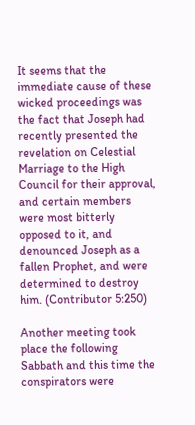It seems that the immediate cause of these wicked proceedings was the fact that Joseph had recently presented the revelation on Celestial Marriage to the High Council for their approval, and certain members were most bitterly opposed to it, and denounced Joseph as a fallen Prophet, and were determined to destroy him. (Contributor 5:250)

Another meeting took place the following Sabbath and this time the conspirators were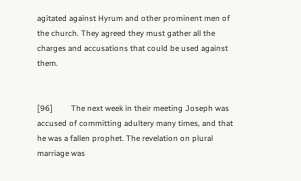agitated against Hyrum and other prominent men of the church. They agreed they must gather all the charges and accusations that could be used against them.


[96]         The next week in their meeting Joseph was accused of committing adultery many times, and that he was a fallen prophet. The revelation on plural marriage was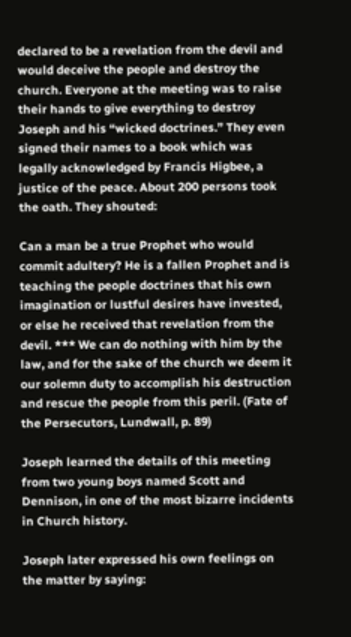declared to be a revelation from the devil and would deceive the people and destroy the church. Everyone at the meeting was to raise their hands to give everything to destroy Joseph and his “wicked doctrines.” They even signed their names to a book which was legally acknowledged by Francis Higbee, a justice of the peace. About 200 persons took the oath. They shouted:

Can a man be a true Prophet who would commit adultery? He is a fallen Prophet and is teaching the people doctrines that his own imagination or lustful desires have invested, or else he received that revelation from the devil. *** We can do nothing with him by the law, and for the sake of the church we deem it our solemn duty to accomplish his destruction and rescue the people from this peril. (Fate of the Persecutors, Lundwall, p. 89)

Joseph learned the details of this meeting from two young boys named Scott and Dennison, in one of the most bizarre incidents in Church history.

Joseph later expressed his own feelings on the matter by saying: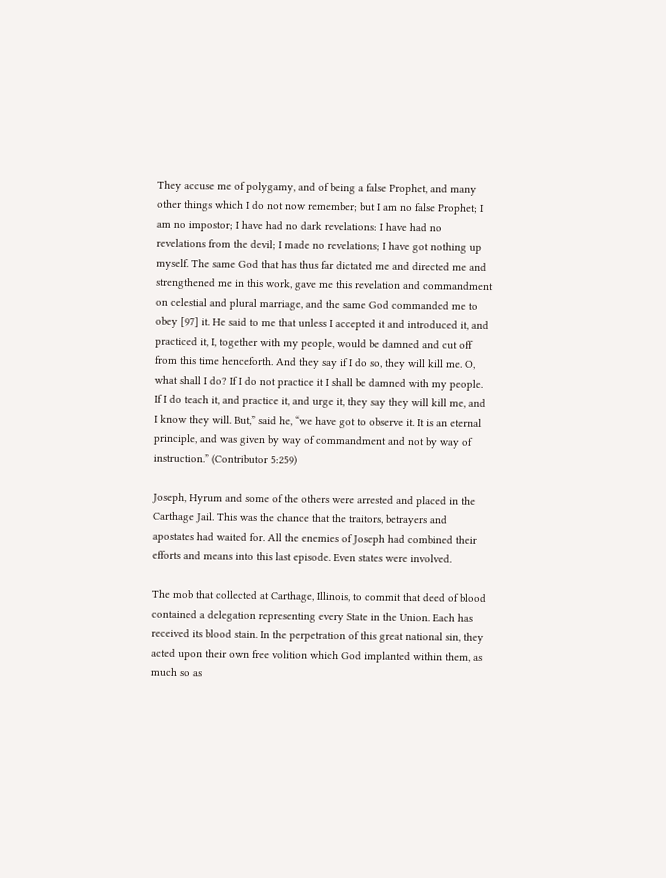They accuse me of polygamy, and of being a false Prophet, and many other things which I do not now remember; but I am no false Prophet; I am no impostor; I have had no dark revelations: I have had no revelations from the devil; I made no revelations; I have got nothing up myself. The same God that has thus far dictated me and directed me and strengthened me in this work, gave me this revelation and commandment on celestial and plural marriage, and the same God commanded me to obey [97] it. He said to me that unless I accepted it and introduced it, and practiced it, I, together with my people, would be damned and cut off from this time henceforth. And they say if I do so, they will kill me. O, what shall I do? If I do not practice it I shall be damned with my people. If I do teach it, and practice it, and urge it, they say they will kill me, and I know they will. But,” said he, “we have got to observe it. It is an eternal principle, and was given by way of commandment and not by way of instruction.” (Contributor 5:259)

Joseph, Hyrum and some of the others were arrested and placed in the Carthage Jail. This was the chance that the traitors, betrayers and apostates had waited for. All the enemies of Joseph had combined their efforts and means into this last episode. Even states were involved.

The mob that collected at Carthage, Illinois, to commit that deed of blood contained a delegation representing every State in the Union. Each has received its blood stain. In the perpetration of this great national sin, they acted upon their own free volition which God implanted within them, as much so as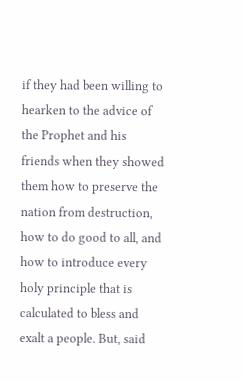if they had been willing to hearken to the advice of the Prophet and his friends when they showed them how to preserve the nation from destruction, how to do good to all, and how to introduce every holy principle that is calculated to bless and exalt a people. But, said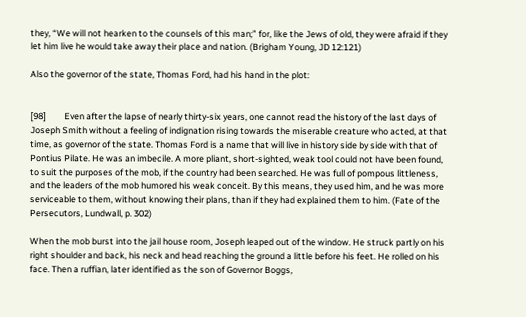they, “We will not hearken to the counsels of this man;” for, like the Jews of old, they were afraid if they let him live he would take away their place and nation. (Brigham Young, JD 12:121)

Also the governor of the state, Thomas Ford, had his hand in the plot:


[98]         Even after the lapse of nearly thirty-six years, one cannot read the history of the last days of Joseph Smith without a feeling of indignation rising towards the miserable creature who acted, at that time, as governor of the state. Thomas Ford is a name that will live in history side by side with that of Pontius Pilate. He was an imbecile. A more pliant, short-sighted, weak tool could not have been found, to suit the purposes of the mob, if the country had been searched. He was full of pompous littleness, and the leaders of the mob humored his weak conceit. By this means, they used him, and he was more serviceable to them, without knowing their plans, than if they had explained them to him. (Fate of the Persecutors, Lundwall, p. 302)

When the mob burst into the jail house room, Joseph leaped out of the window. He struck partly on his right shoulder and back, his neck and head reaching the ground a little before his feet. He rolled on his face. Then a ruffian, later identified as the son of Governor Boggs,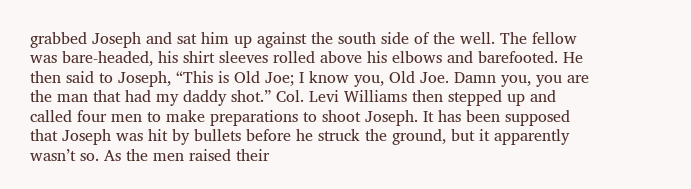grabbed Joseph and sat him up against the south side of the well. The fellow was bare-headed, his shirt sleeves rolled above his elbows and barefooted. He then said to Joseph, “This is Old Joe; I know you, Old Joe. Damn you, you are the man that had my daddy shot.” Col. Levi Williams then stepped up and called four men to make preparations to shoot Joseph. It has been supposed that Joseph was hit by bullets before he struck the ground, but it apparently wasn’t so. As the men raised their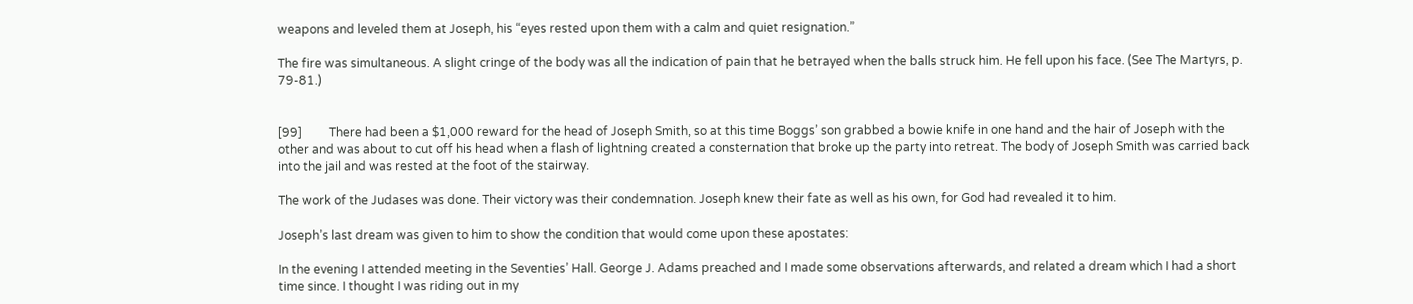weapons and leveled them at Joseph, his “eyes rested upon them with a calm and quiet resignation.”

The fire was simultaneous. A slight cringe of the body was all the indication of pain that he betrayed when the balls struck him. He fell upon his face. (See The Martyrs, p. 79-81.)


[99]         There had been a $1,000 reward for the head of Joseph Smith, so at this time Boggs’ son grabbed a bowie knife in one hand and the hair of Joseph with the other and was about to cut off his head when a flash of lightning created a consternation that broke up the party into retreat. The body of Joseph Smith was carried back into the jail and was rested at the foot of the stairway.

The work of the Judases was done. Their victory was their condemnation. Joseph knew their fate as well as his own, for God had revealed it to him.

Joseph’s last dream was given to him to show the condition that would come upon these apostates:

In the evening I attended meeting in the Seventies’ Hall. George J. Adams preached and I made some observations afterwards, and related a dream which I had a short time since. I thought I was riding out in my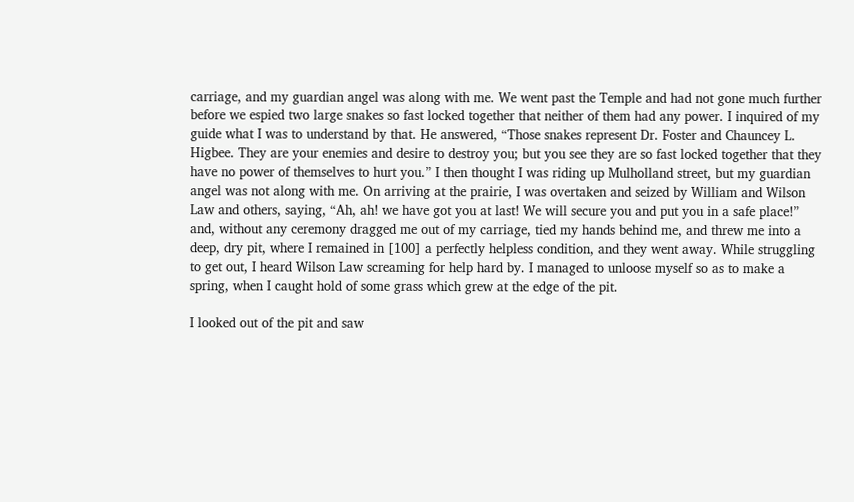carriage, and my guardian angel was along with me. We went past the Temple and had not gone much further before we espied two large snakes so fast locked together that neither of them had any power. I inquired of my guide what I was to understand by that. He answered, “Those snakes represent Dr. Foster and Chauncey L. Higbee. They are your enemies and desire to destroy you; but you see they are so fast locked together that they have no power of themselves to hurt you.” I then thought I was riding up Mulholland street, but my guardian angel was not along with me. On arriving at the prairie, I was overtaken and seized by William and Wilson Law and others, saying, “Ah, ah! we have got you at last! We will secure you and put you in a safe place!” and, without any ceremony dragged me out of my carriage, tied my hands behind me, and threw me into a deep, dry pit, where I remained in [100] a perfectly helpless condition, and they went away. While struggling to get out, I heard Wilson Law screaming for help hard by. I managed to unloose myself so as to make a spring, when I caught hold of some grass which grew at the edge of the pit.

I looked out of the pit and saw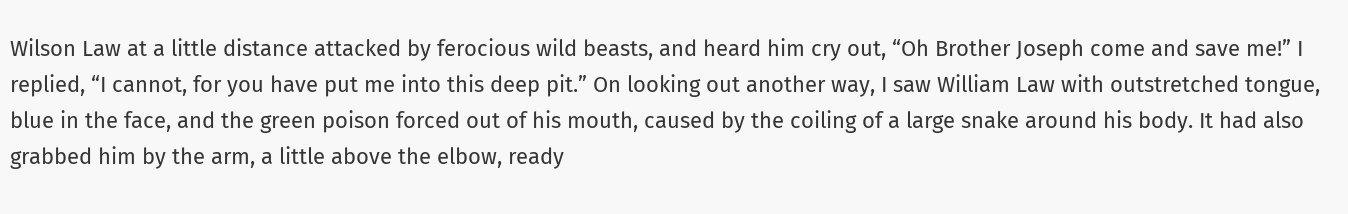Wilson Law at a little distance attacked by ferocious wild beasts, and heard him cry out, “Oh Brother Joseph come and save me!” I replied, “I cannot, for you have put me into this deep pit.” On looking out another way, I saw William Law with outstretched tongue, blue in the face, and the green poison forced out of his mouth, caused by the coiling of a large snake around his body. It had also grabbed him by the arm, a little above the elbow, ready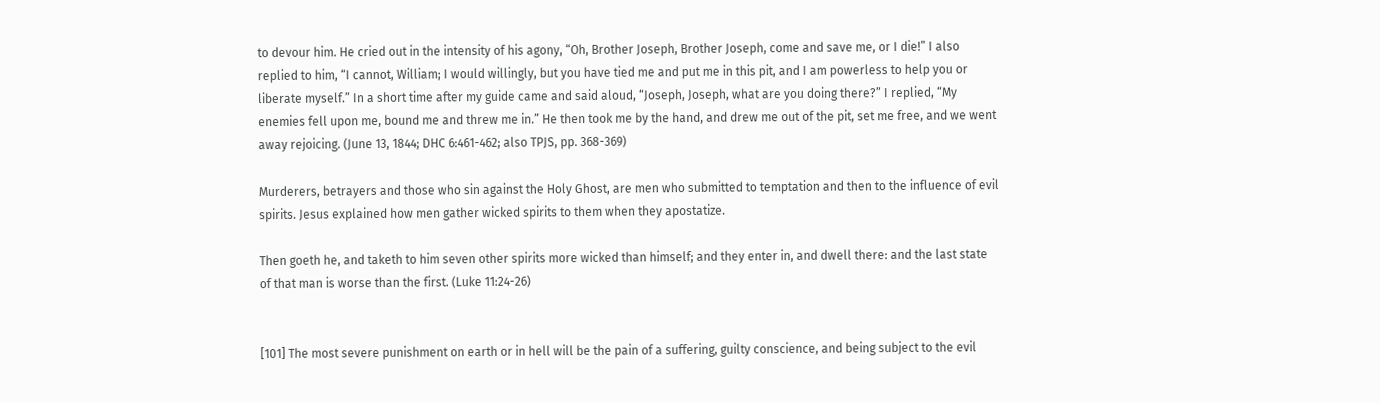to devour him. He cried out in the intensity of his agony, “Oh, Brother Joseph, Brother Joseph, come and save me, or I die!” I also replied to him, “I cannot, William; I would willingly, but you have tied me and put me in this pit, and I am powerless to help you or liberate myself.” In a short time after my guide came and said aloud, “Joseph, Joseph, what are you doing there?” I replied, “My enemies fell upon me, bound me and threw me in.” He then took me by the hand, and drew me out of the pit, set me free, and we went away rejoicing. (June 13, 1844; DHC 6:461-462; also TPJS, pp. 368-369)

Murderers, betrayers and those who sin against the Holy Ghost, are men who submitted to temptation and then to the influence of evil spirits. Jesus explained how men gather wicked spirits to them when they apostatize.

Then goeth he, and taketh to him seven other spirits more wicked than himself; and they enter in, and dwell there: and the last state of that man is worse than the first. (Luke 11:24-26)


[101] The most severe punishment on earth or in hell will be the pain of a suffering, guilty conscience, and being subject to the evil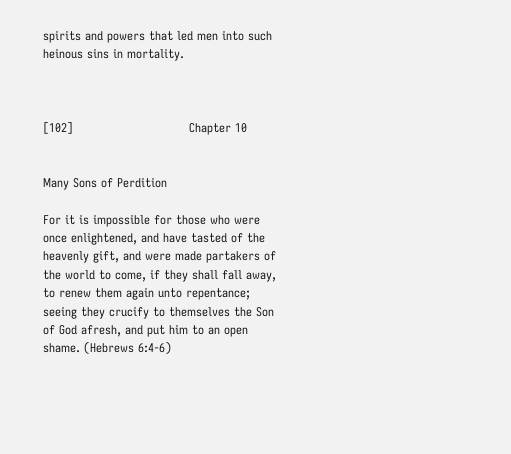spirits and powers that led men into such heinous sins in mortality.



[102]                             Chapter 10


Many Sons of Perdition

For it is impossible for those who were once enlightened, and have tasted of the heavenly gift, and were made partakers of the world to come, if they shall fall away, to renew them again unto repentance; seeing they crucify to themselves the Son of God afresh, and put him to an open shame. (Hebrews 6:4-6)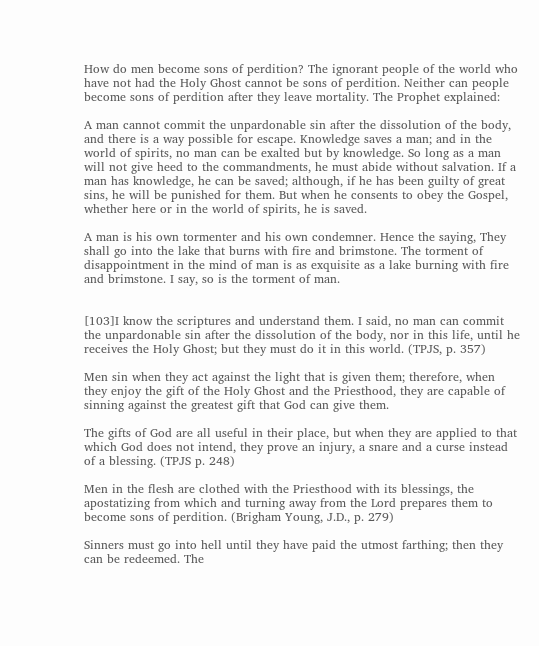How do men become sons of perdition? The ignorant people of the world who have not had the Holy Ghost cannot be sons of perdition. Neither can people become sons of perdition after they leave mortality. The Prophet explained:

A man cannot commit the unpardonable sin after the dissolution of the body, and there is a way possible for escape. Knowledge saves a man; and in the world of spirits, no man can be exalted but by knowledge. So long as a man will not give heed to the commandments, he must abide without salvation. If a man has knowledge, he can be saved; although, if he has been guilty of great sins, he will be punished for them. But when he consents to obey the Gospel, whether here or in the world of spirits, he is saved.

A man is his own tormenter and his own condemner. Hence the saying, They shall go into the lake that burns with fire and brimstone. The torment of disappointment in the mind of man is as exquisite as a lake burning with fire and brimstone. I say, so is the torment of man.


[103]I know the scriptures and understand them. I said, no man can commit the unpardonable sin after the dissolution of the body, nor in this life, until he receives the Holy Ghost; but they must do it in this world. (TPJS, p. 357)

Men sin when they act against the light that is given them; therefore, when they enjoy the gift of the Holy Ghost and the Priesthood, they are capable of sinning against the greatest gift that God can give them.

The gifts of God are all useful in their place, but when they are applied to that which God does not intend, they prove an injury, a snare and a curse instead of a blessing. (TPJS p. 248)

Men in the flesh are clothed with the Priesthood with its blessings, the apostatizing from which and turning away from the Lord prepares them to become sons of perdition. (Brigham Young, J.D., p. 279)

Sinners must go into hell until they have paid the utmost farthing; then they can be redeemed. The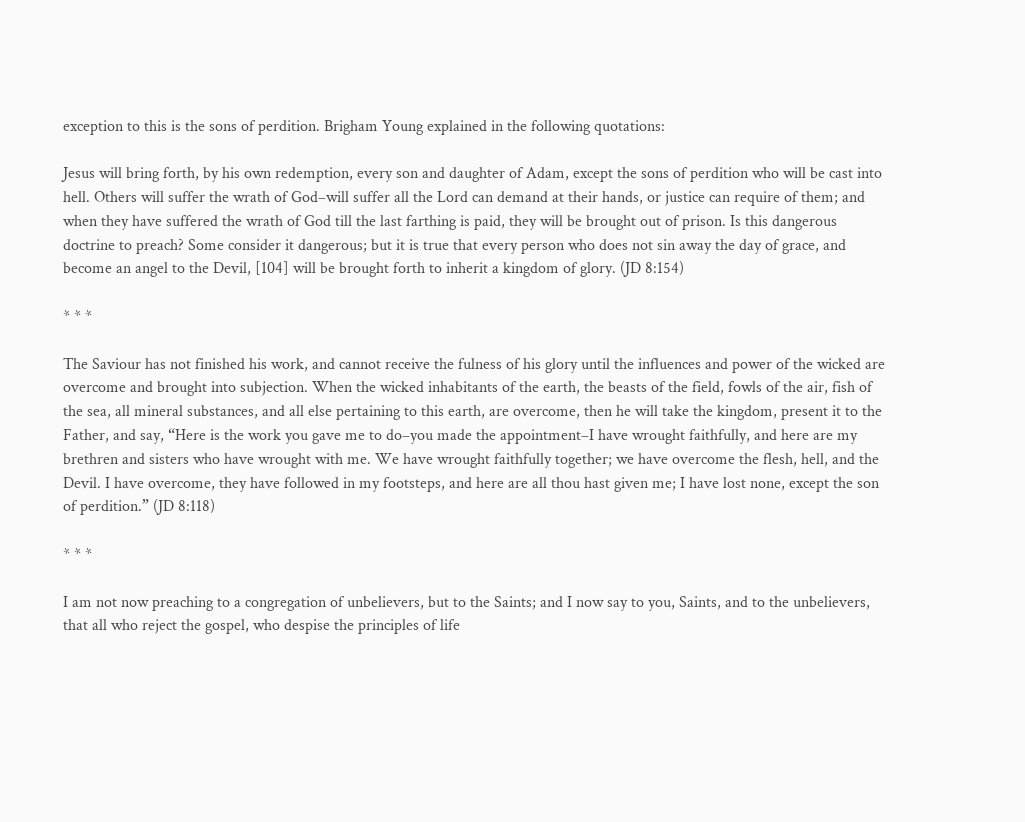exception to this is the sons of perdition. Brigham Young explained in the following quotations:

Jesus will bring forth, by his own redemption, every son and daughter of Adam, except the sons of perdition who will be cast into hell. Others will suffer the wrath of God–will suffer all the Lord can demand at their hands, or justice can require of them; and when they have suffered the wrath of God till the last farthing is paid, they will be brought out of prison. Is this dangerous doctrine to preach? Some consider it dangerous; but it is true that every person who does not sin away the day of grace, and become an angel to the Devil, [104] will be brought forth to inherit a kingdom of glory. (JD 8:154)

* * *

The Saviour has not finished his work, and cannot receive the fulness of his glory until the influences and power of the wicked are overcome and brought into subjection. When the wicked inhabitants of the earth, the beasts of the field, fowls of the air, fish of the sea, all mineral substances, and all else pertaining to this earth, are overcome, then he will take the kingdom, present it to the Father, and say, “Here is the work you gave me to do–you made the appointment–I have wrought faithfully, and here are my brethren and sisters who have wrought with me. We have wrought faithfully together; we have overcome the flesh, hell, and the Devil. I have overcome, they have followed in my footsteps, and here are all thou hast given me; I have lost none, except the son of perdition.” (JD 8:118)

* * *

I am not now preaching to a congregation of unbelievers, but to the Saints; and I now say to you, Saints, and to the unbelievers, that all who reject the gospel, who despise the principles of life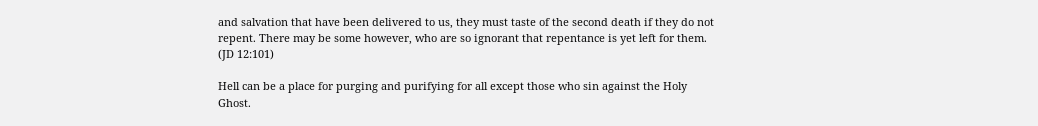and salvation that have been delivered to us, they must taste of the second death if they do not repent. There may be some however, who are so ignorant that repentance is yet left for them. (JD 12:101)

Hell can be a place for purging and purifying for all except those who sin against the Holy Ghost.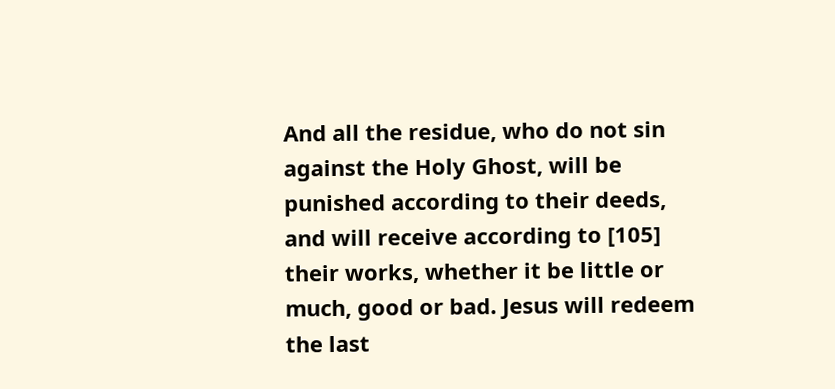And all the residue, who do not sin against the Holy Ghost, will be punished according to their deeds, and will receive according to [105] their works, whether it be little or much, good or bad. Jesus will redeem the last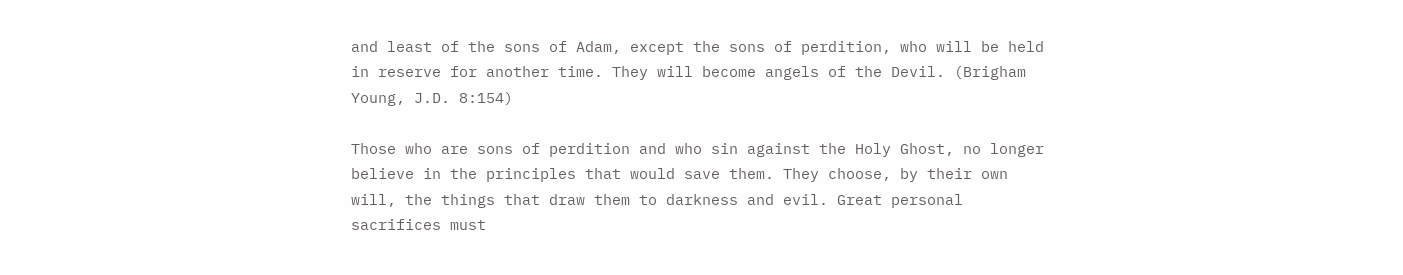and least of the sons of Adam, except the sons of perdition, who will be held in reserve for another time. They will become angels of the Devil. (Brigham Young, J.D. 8:154)

Those who are sons of perdition and who sin against the Holy Ghost, no longer believe in the principles that would save them. They choose, by their own will, the things that draw them to darkness and evil. Great personal sacrifices must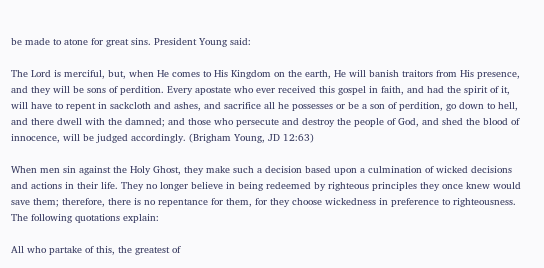be made to atone for great sins. President Young said:

The Lord is merciful, but, when He comes to His Kingdom on the earth, He will banish traitors from His presence, and they will be sons of perdition. Every apostate who ever received this gospel in faith, and had the spirit of it, will have to repent in sackcloth and ashes, and sacrifice all he possesses or be a son of perdition, go down to hell, and there dwell with the damned; and those who persecute and destroy the people of God, and shed the blood of innocence, will be judged accordingly. (Brigham Young, JD 12:63)

When men sin against the Holy Ghost, they make such a decision based upon a culmination of wicked decisions and actions in their life. They no longer believe in being redeemed by righteous principles they once knew would save them; therefore, there is no repentance for them, for they choose wickedness in preference to righteousness. The following quotations explain:

All who partake of this, the greatest of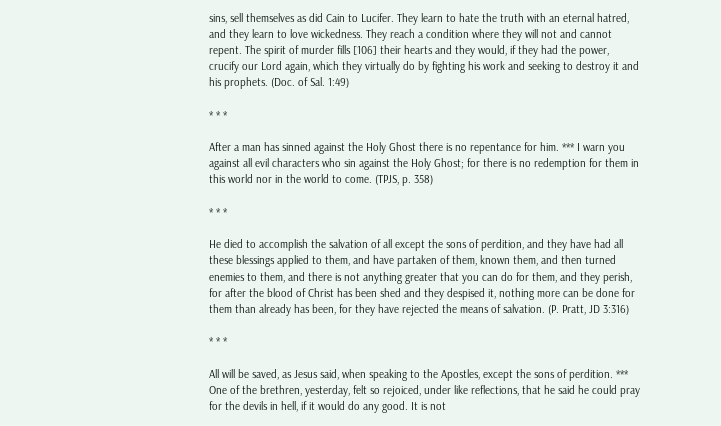sins, sell themselves as did Cain to Lucifer. They learn to hate the truth with an eternal hatred, and they learn to love wickedness. They reach a condition where they will not and cannot repent. The spirit of murder fills [106] their hearts and they would, if they had the power, crucify our Lord again, which they virtually do by fighting his work and seeking to destroy it and his prophets. (Doc. of Sal. 1:49)

* * *

After a man has sinned against the Holy Ghost there is no repentance for him. *** I warn you against all evil characters who sin against the Holy Ghost; for there is no redemption for them in this world nor in the world to come. (TPJS, p. 358)

* * *

He died to accomplish the salvation of all except the sons of perdition, and they have had all these blessings applied to them, and have partaken of them, known them, and then turned enemies to them, and there is not anything greater that you can do for them, and they perish, for after the blood of Christ has been shed and they despised it, nothing more can be done for them than already has been, for they have rejected the means of salvation. (P. Pratt, JD 3:316)

* * *

All will be saved, as Jesus said, when speaking to the Apostles, except the sons of perdition. *** One of the brethren, yesterday, felt so rejoiced, under like reflections, that he said he could pray for the devils in hell, if it would do any good. It is not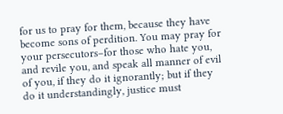for us to pray for them, because they have become sons of perdition. You may pray for your persecutors–for those who hate you, and revile you, and speak all manner of evil of you, if they do it ignorantly; but if they do it understandingly, justice must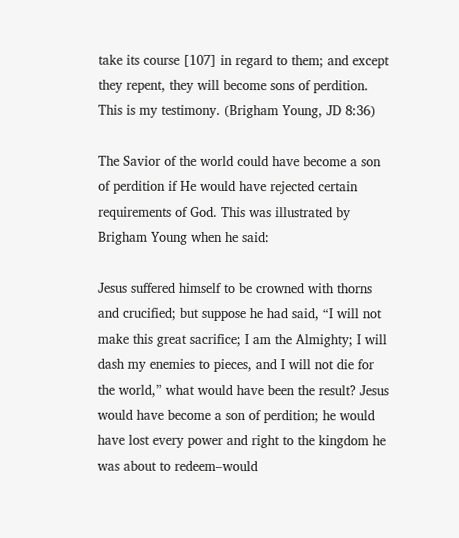take its course [107] in regard to them; and except they repent, they will become sons of perdition. This is my testimony. (Brigham Young, JD 8:36)

The Savior of the world could have become a son of perdition if He would have rejected certain requirements of God. This was illustrated by Brigham Young when he said:

Jesus suffered himself to be crowned with thorns and crucified; but suppose he had said, “I will not make this great sacrifice; I am the Almighty; I will dash my enemies to pieces, and I will not die for the world,” what would have been the result? Jesus would have become a son of perdition; he would have lost every power and right to the kingdom he was about to redeem–would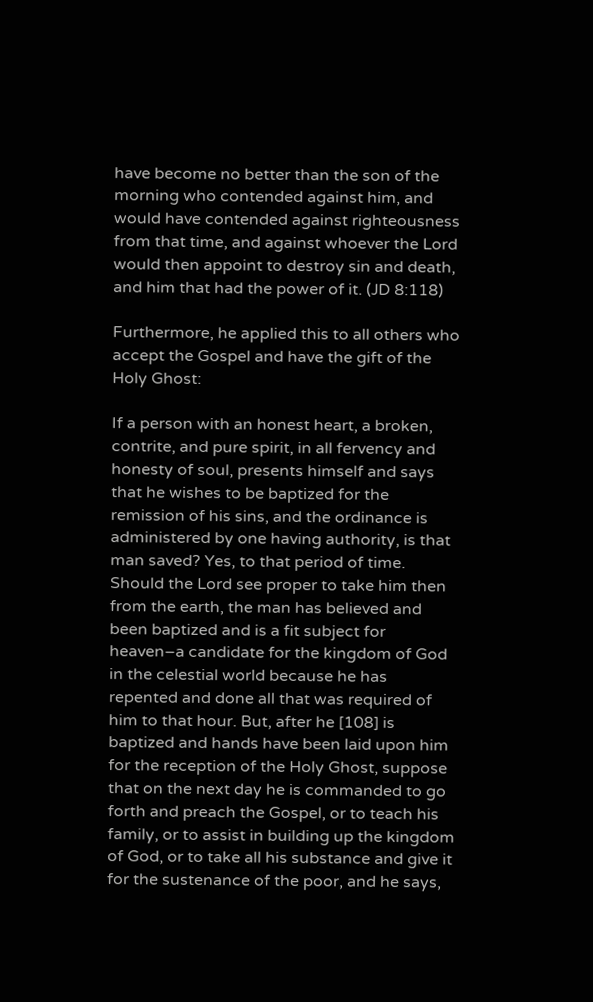have become no better than the son of the morning who contended against him, and would have contended against righteousness from that time, and against whoever the Lord would then appoint to destroy sin and death, and him that had the power of it. (JD 8:118)

Furthermore, he applied this to all others who accept the Gospel and have the gift of the Holy Ghost:

If a person with an honest heart, a broken, contrite, and pure spirit, in all fervency and honesty of soul, presents himself and says that he wishes to be baptized for the remission of his sins, and the ordinance is administered by one having authority, is that man saved? Yes, to that period of time. Should the Lord see proper to take him then from the earth, the man has believed and been baptized and is a fit subject for heaven–a candidate for the kingdom of God in the celestial world because he has repented and done all that was required of him to that hour. But, after he [108] is baptized and hands have been laid upon him for the reception of the Holy Ghost, suppose that on the next day he is commanded to go forth and preach the Gospel, or to teach his family, or to assist in building up the kingdom of God, or to take all his substance and give it for the sustenance of the poor, and he says,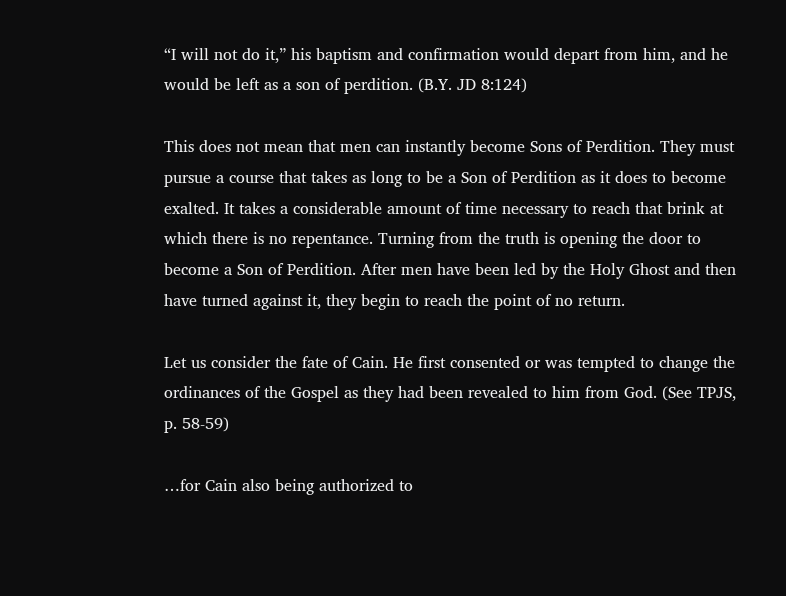“I will not do it,” his baptism and confirmation would depart from him, and he would be left as a son of perdition. (B.Y. JD 8:124)

This does not mean that men can instantly become Sons of Perdition. They must pursue a course that takes as long to be a Son of Perdition as it does to become exalted. It takes a considerable amount of time necessary to reach that brink at which there is no repentance. Turning from the truth is opening the door to become a Son of Perdition. After men have been led by the Holy Ghost and then have turned against it, they begin to reach the point of no return.

Let us consider the fate of Cain. He first consented or was tempted to change the ordinances of the Gospel as they had been revealed to him from God. (See TPJS, p. 58-59)

…for Cain also being authorized to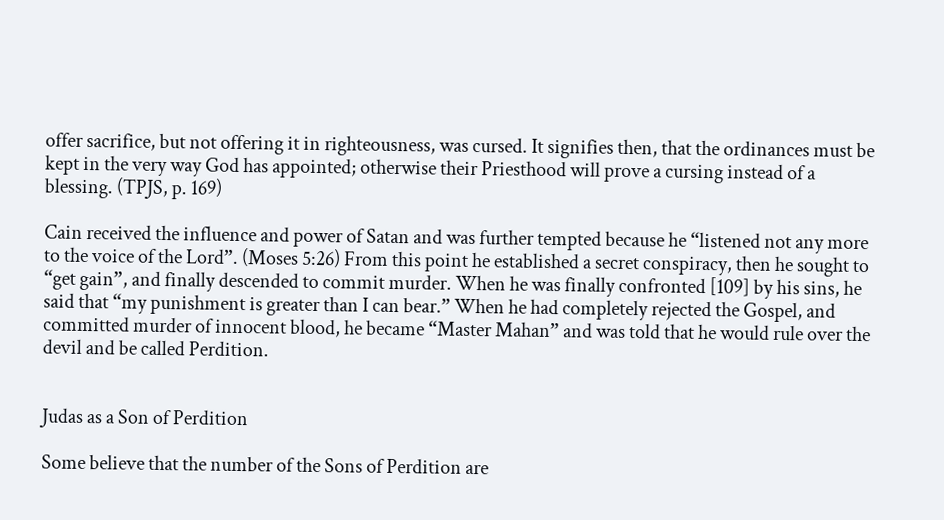offer sacrifice, but not offering it in righteousness, was cursed. It signifies then, that the ordinances must be kept in the very way God has appointed; otherwise their Priesthood will prove a cursing instead of a blessing. (TPJS, p. 169)

Cain received the influence and power of Satan and was further tempted because he “listened not any more to the voice of the Lord”. (Moses 5:26) From this point he established a secret conspiracy, then he sought to “get gain”, and finally descended to commit murder. When he was finally confronted [109] by his sins, he said that “my punishment is greater than I can bear.” When he had completely rejected the Gospel, and committed murder of innocent blood, he became “Master Mahan” and was told that he would rule over the devil and be called Perdition.


Judas as a Son of Perdition

Some believe that the number of the Sons of Perdition are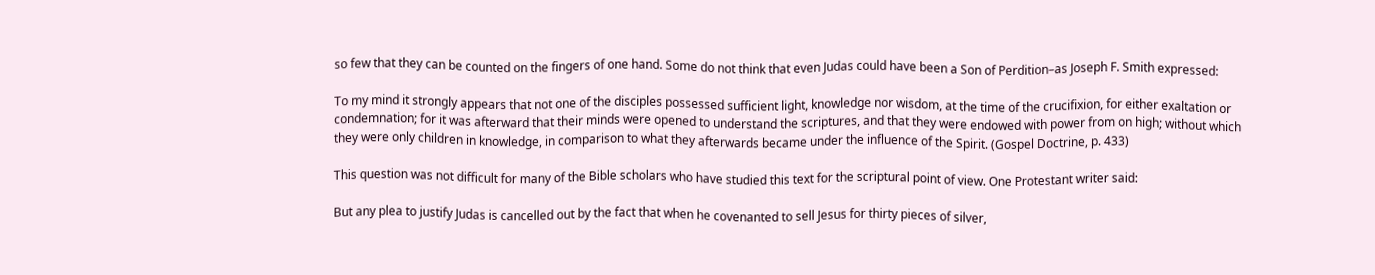so few that they can be counted on the fingers of one hand. Some do not think that even Judas could have been a Son of Perdition–as Joseph F. Smith expressed:

To my mind it strongly appears that not one of the disciples possessed sufficient light, knowledge nor wisdom, at the time of the crucifixion, for either exaltation or condemnation; for it was afterward that their minds were opened to understand the scriptures, and that they were endowed with power from on high; without which they were only children in knowledge, in comparison to what they afterwards became under the influence of the Spirit. (Gospel Doctrine, p. 433)

This question was not difficult for many of the Bible scholars who have studied this text for the scriptural point of view. One Protestant writer said:

But any plea to justify Judas is cancelled out by the fact that when he covenanted to sell Jesus for thirty pieces of silver,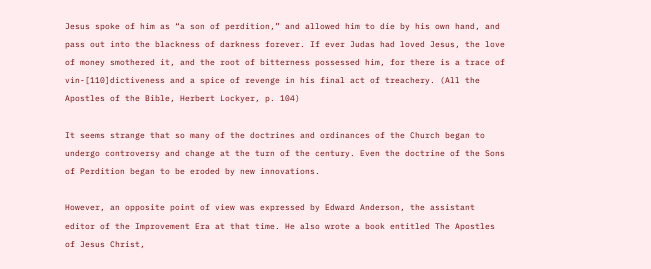Jesus spoke of him as “a son of perdition,” and allowed him to die by his own hand, and pass out into the blackness of darkness forever. If ever Judas had loved Jesus, the love of money smothered it, and the root of bitterness possessed him, for there is a trace of vin-[110]dictiveness and a spice of revenge in his final act of treachery. (All the Apostles of the Bible, Herbert Lockyer, p. 104)

It seems strange that so many of the doctrines and ordinances of the Church began to undergo controversy and change at the turn of the century. Even the doctrine of the Sons of Perdition began to be eroded by new innovations.

However, an opposite point of view was expressed by Edward Anderson, the assistant editor of the Improvement Era at that time. He also wrote a book entitled The Apostles of Jesus Christ,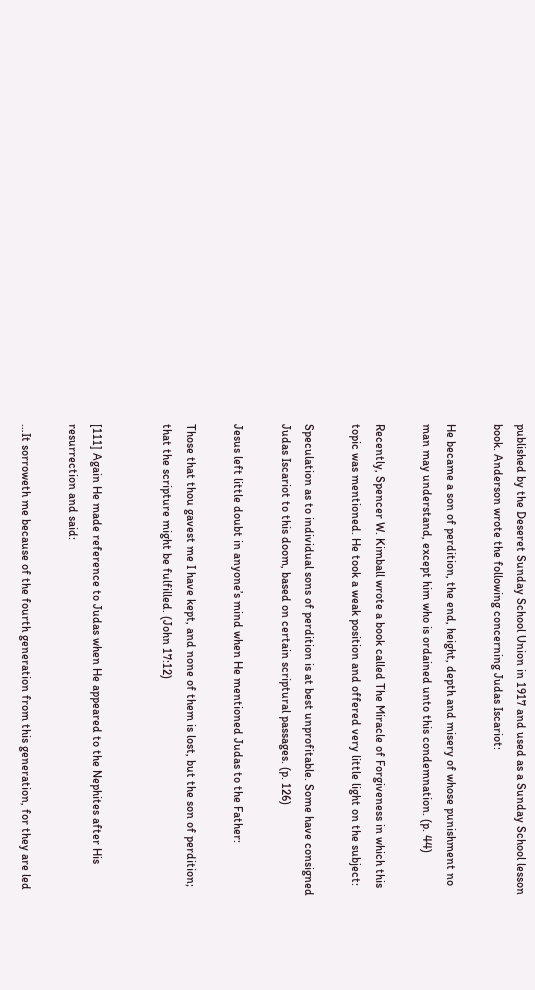published by the Deseret Sunday School Union in 1917 and used as a Sunday School lesson book. Anderson wrote the following concerning Judas Iscariot:

He became a son of perdition, the end, height, depth and misery of whose punishment no man may understand, except him who is ordained unto this condemnation. (p. 44)

Recently, Spencer W. Kimball wrote a book called The Miracle of Forgiveness in which this topic was mentioned. He took a weak position and offered very little light on the subject:

Speculation as to individual sons of perdition is at best unprofitable. Some have consigned Judas Iscariot to this doom, based on certain scriptural passages. (p. 126)

Jesus left little doubt in anyone’s mind when He mentioned Judas to the Father:

Those that thou gavest me I have kept, and none of them is lost, but the son of perdition; that the scripture might be fulfilled. (John 17:12)


[111] Again He made reference to Judas when He appeared to the Nephites after His resurrection and said:

…It sorroweth me because of the fourth generation from this generation, for they are led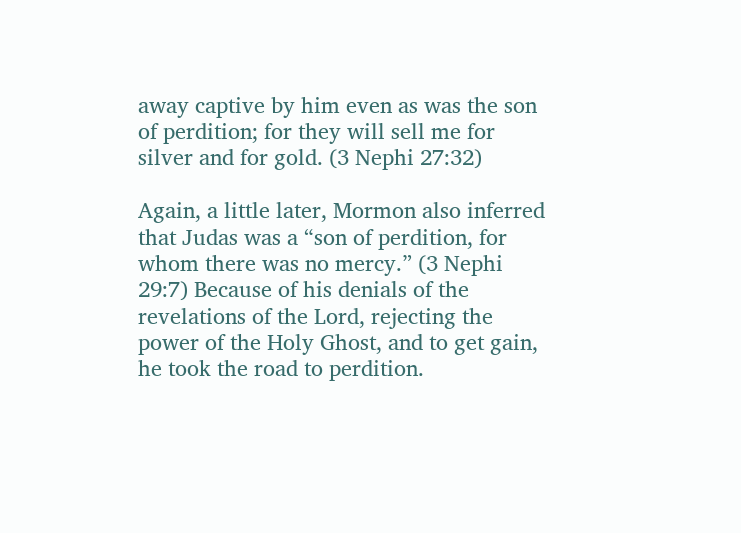away captive by him even as was the son of perdition; for they will sell me for silver and for gold. (3 Nephi 27:32)

Again, a little later, Mormon also inferred that Judas was a “son of perdition, for whom there was no mercy.” (3 Nephi 29:7) Because of his denials of the revelations of the Lord, rejecting the power of the Holy Ghost, and to get gain, he took the road to perdition.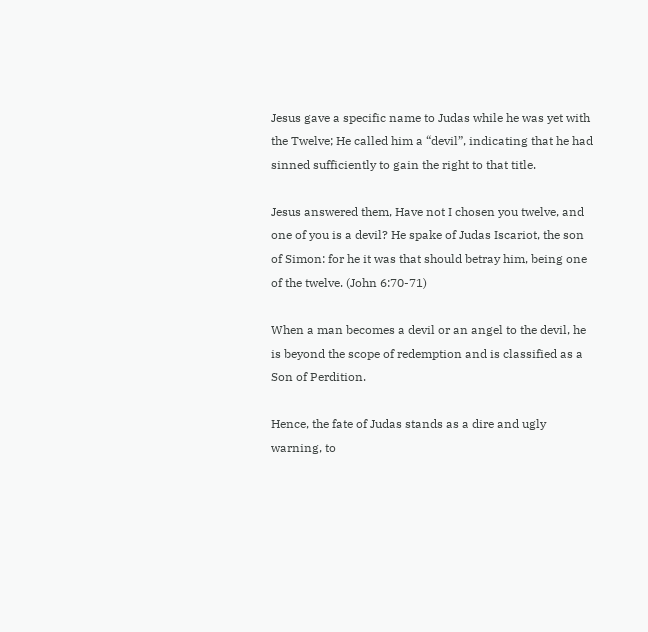Jesus gave a specific name to Judas while he was yet with the Twelve; He called him a “devil”, indicating that he had sinned sufficiently to gain the right to that title.

Jesus answered them, Have not I chosen you twelve, and one of you is a devil? He spake of Judas Iscariot, the son of Simon: for he it was that should betray him, being one of the twelve. (John 6:70-71)

When a man becomes a devil or an angel to the devil, he is beyond the scope of redemption and is classified as a Son of Perdition.

Hence, the fate of Judas stands as a dire and ugly warning, to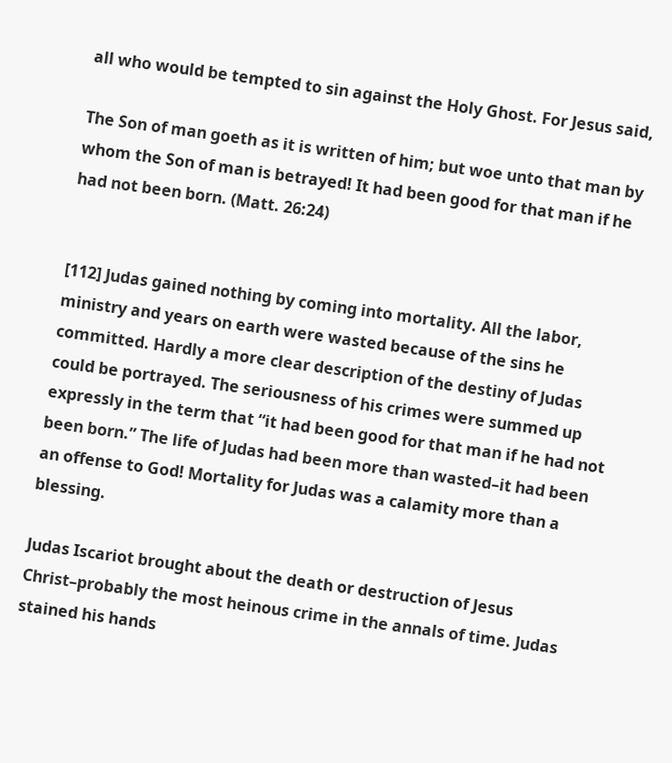all who would be tempted to sin against the Holy Ghost. For Jesus said,

The Son of man goeth as it is written of him; but woe unto that man by whom the Son of man is betrayed! It had been good for that man if he had not been born. (Matt. 26:24)


[112] Judas gained nothing by coming into mortality. All the labor, ministry and years on earth were wasted because of the sins he committed. Hardly a more clear description of the destiny of Judas could be portrayed. The seriousness of his crimes were summed up expressly in the term that “it had been good for that man if he had not been born.” The life of Judas had been more than wasted–it had been an offense to God! Mortality for Judas was a calamity more than a blessing.

Judas Iscariot brought about the death or destruction of Jesus Christ–probably the most heinous crime in the annals of time. Judas stained his hands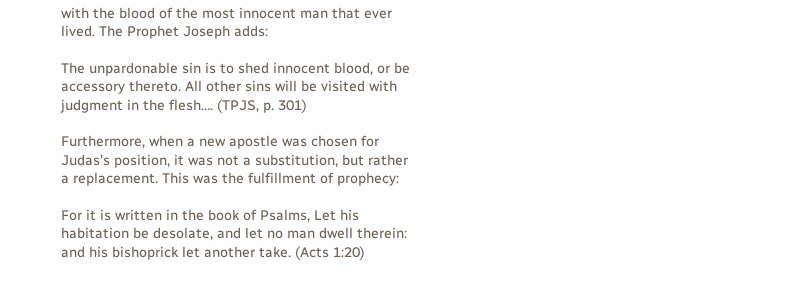with the blood of the most innocent man that ever lived. The Prophet Joseph adds:

The unpardonable sin is to shed innocent blood, or be accessory thereto. All other sins will be visited with judgment in the flesh…. (TPJS, p. 301)

Furthermore, when a new apostle was chosen for Judas’s position, it was not a substitution, but rather a replacement. This was the fulfillment of prophecy:

For it is written in the book of Psalms, Let his habitation be desolate, and let no man dwell therein: and his bishoprick let another take. (Acts 1:20)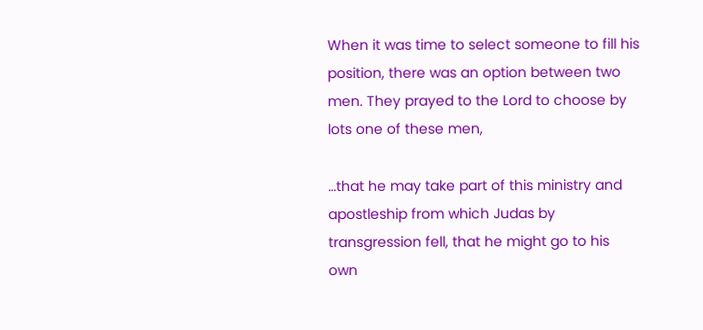When it was time to select someone to fill his position, there was an option between two men. They prayed to the Lord to choose by lots one of these men,

…that he may take part of this ministry and apostleship from which Judas by transgression fell, that he might go to his own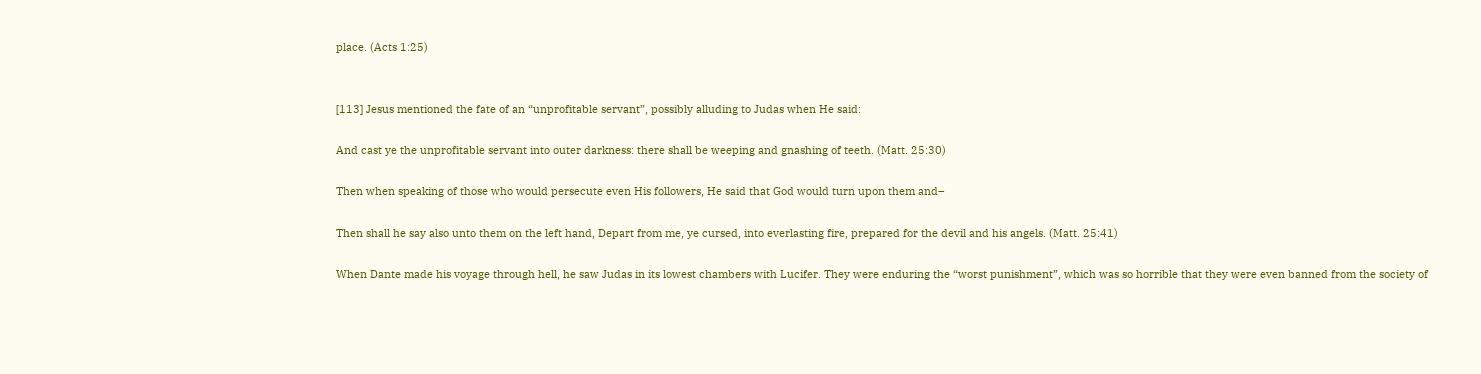place. (Acts 1:25)


[113] Jesus mentioned the fate of an “unprofitable servant”, possibly alluding to Judas when He said:

And cast ye the unprofitable servant into outer darkness: there shall be weeping and gnashing of teeth. (Matt. 25:30)

Then when speaking of those who would persecute even His followers, He said that God would turn upon them and–

Then shall he say also unto them on the left hand, Depart from me, ye cursed, into everlasting fire, prepared for the devil and his angels. (Matt. 25:41)

When Dante made his voyage through hell, he saw Judas in its lowest chambers with Lucifer. They were enduring the “worst punishment”, which was so horrible that they were even banned from the society of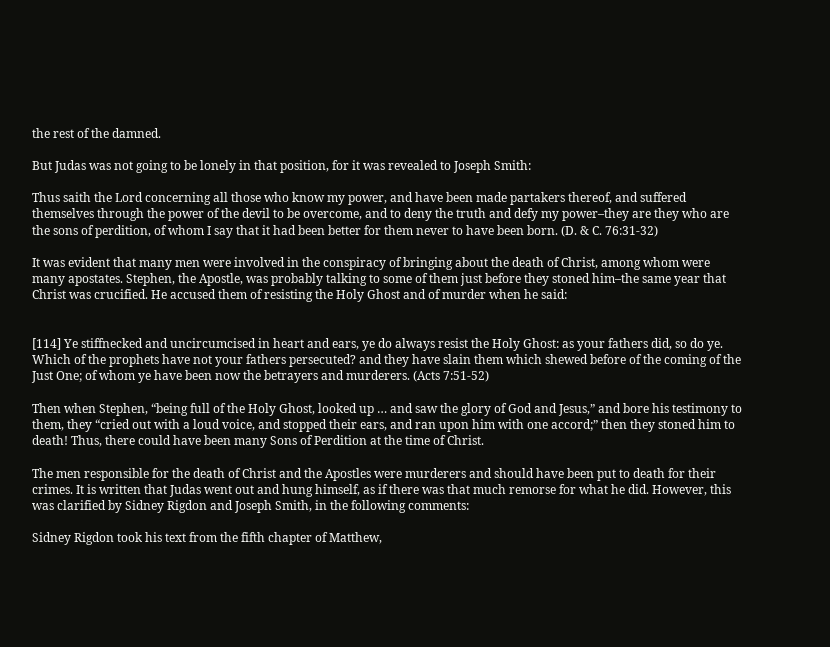the rest of the damned.

But Judas was not going to be lonely in that position, for it was revealed to Joseph Smith:

Thus saith the Lord concerning all those who know my power, and have been made partakers thereof, and suffered themselves through the power of the devil to be overcome, and to deny the truth and defy my power–they are they who are the sons of perdition, of whom I say that it had been better for them never to have been born. (D. & C. 76:31-32)

It was evident that many men were involved in the conspiracy of bringing about the death of Christ, among whom were many apostates. Stephen, the Apostle, was probably talking to some of them just before they stoned him–the same year that Christ was crucified. He accused them of resisting the Holy Ghost and of murder when he said:


[114] Ye stiffnecked and uncircumcised in heart and ears, ye do always resist the Holy Ghost: as your fathers did, so do ye. Which of the prophets have not your fathers persecuted? and they have slain them which shewed before of the coming of the Just One; of whom ye have been now the betrayers and murderers. (Acts 7:51-52)

Then when Stephen, “being full of the Holy Ghost, looked up … and saw the glory of God and Jesus,” and bore his testimony to them, they “cried out with a loud voice, and stopped their ears, and ran upon him with one accord;” then they stoned him to death! Thus, there could have been many Sons of Perdition at the time of Christ.

The men responsible for the death of Christ and the Apostles were murderers and should have been put to death for their crimes. It is written that Judas went out and hung himself, as if there was that much remorse for what he did. However, this was clarified by Sidney Rigdon and Joseph Smith, in the following comments:

Sidney Rigdon took his text from the fifth chapter of Matthew,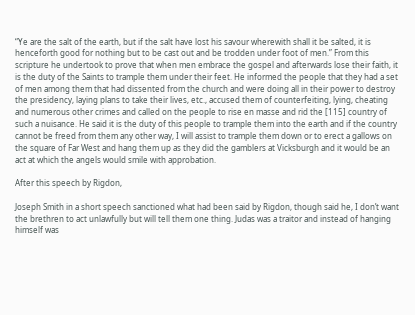“Ye are the salt of the earth, but if the salt have lost his savour wherewith shall it be salted, it is henceforth good for nothing but to be cast out and be trodden under foot of men.” From this scripture he undertook to prove that when men embrace the gospel and afterwards lose their faith, it is the duty of the Saints to trample them under their feet. He informed the people that they had a set of men among them that had dissented from the church and were doing all in their power to destroy the presidency, laying plans to take their lives, etc., accused them of counterfeiting, lying, cheating and numerous other crimes and called on the people to rise en masse and rid the [115] country of such a nuisance. He said it is the duty of this people to trample them into the earth and if the country cannot be freed from them any other way, I will assist to trample them down or to erect a gallows on the square of Far West and hang them up as they did the gamblers at Vicksburgh and it would be an act at which the angels would smile with approbation.

After this speech by Rigdon,

Joseph Smith in a short speech sanctioned what had been said by Rigdon, though said he, I don’t want the brethren to act unlawfully but will tell them one thing. Judas was a traitor and instead of hanging himself was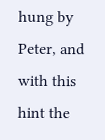hung by Peter, and with this hint the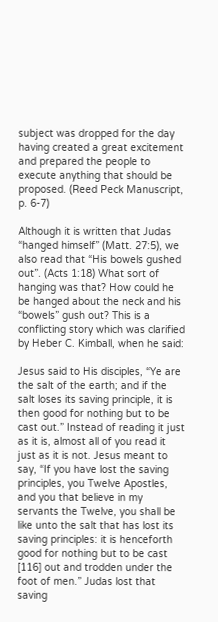subject was dropped for the day having created a great excitement and prepared the people to execute anything that should be proposed. (Reed Peck Manuscript, p. 6-7)

Although it is written that Judas “hanged himself” (Matt. 27:5), we also read that “His bowels gushed out”. (Acts 1:18) What sort of hanging was that? How could he be hanged about the neck and his “bowels” gush out? This is a conflicting story which was clarified by Heber C. Kimball, when he said:

Jesus said to His disciples, “Ye are the salt of the earth; and if the salt loses its saving principle, it is then good for nothing but to be cast out.” Instead of reading it just as it is, almost all of you read it just as it is not. Jesus meant to say, “If you have lost the saving principles, you Twelve Apostles, and you that believe in my servants the Twelve, you shall be like unto the salt that has lost its saving principles: it is henceforth good for nothing but to be cast [116] out and trodden under the foot of men.” Judas lost that saving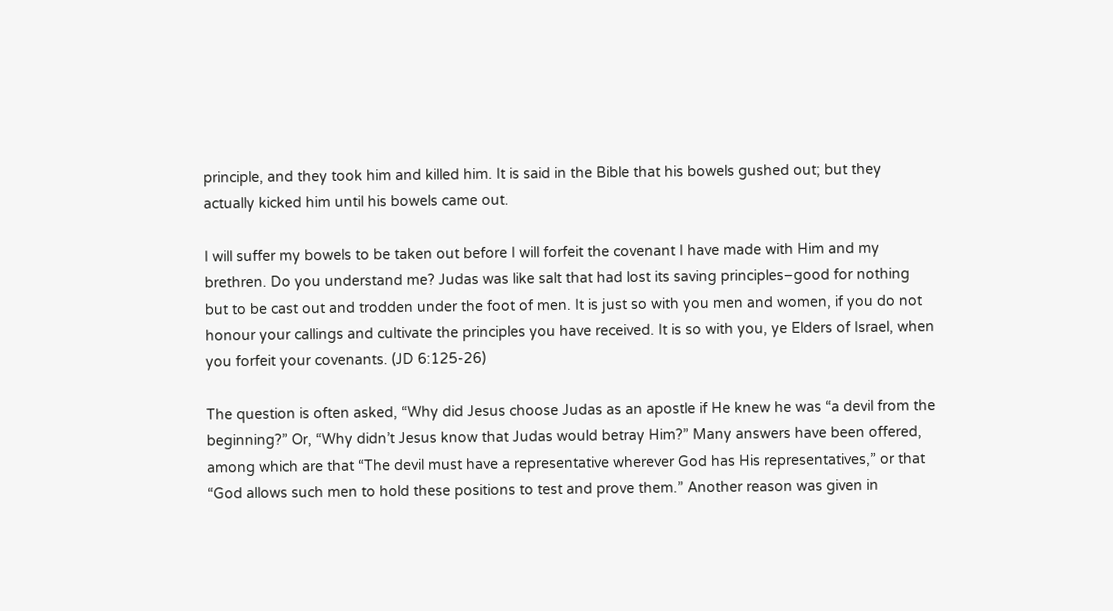principle, and they took him and killed him. It is said in the Bible that his bowels gushed out; but they actually kicked him until his bowels came out.

I will suffer my bowels to be taken out before I will forfeit the covenant I have made with Him and my brethren. Do you understand me? Judas was like salt that had lost its saving principles–good for nothing but to be cast out and trodden under the foot of men. It is just so with you men and women, if you do not honour your callings and cultivate the principles you have received. It is so with you, ye Elders of Israel, when you forfeit your covenants. (JD 6:125-26)

The question is often asked, “Why did Jesus choose Judas as an apostle if He knew he was “a devil from the beginning?” Or, “Why didn’t Jesus know that Judas would betray Him?” Many answers have been offered, among which are that “The devil must have a representative wherever God has His representatives,” or that “God allows such men to hold these positions to test and prove them.” Another reason was given in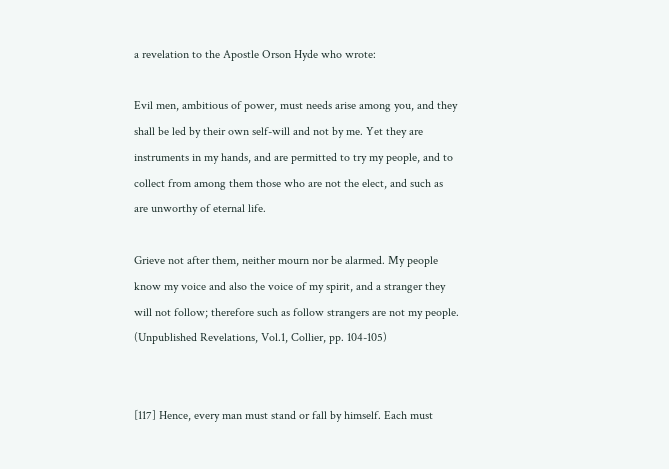a revelation to the Apostle Orson Hyde who wrote:

Evil men, ambitious of power, must needs arise among you, and they shall be led by their own self-will and not by me. Yet they are instruments in my hands, and are permitted to try my people, and to collect from among them those who are not the elect, and such as are unworthy of eternal life.

Grieve not after them, neither mourn nor be alarmed. My people know my voice and also the voice of my spirit, and a stranger they will not follow; therefore such as follow strangers are not my people. (Unpublished Revelations, Vol.1, Collier, pp. 104-105)


[117] Hence, every man must stand or fall by himself. Each must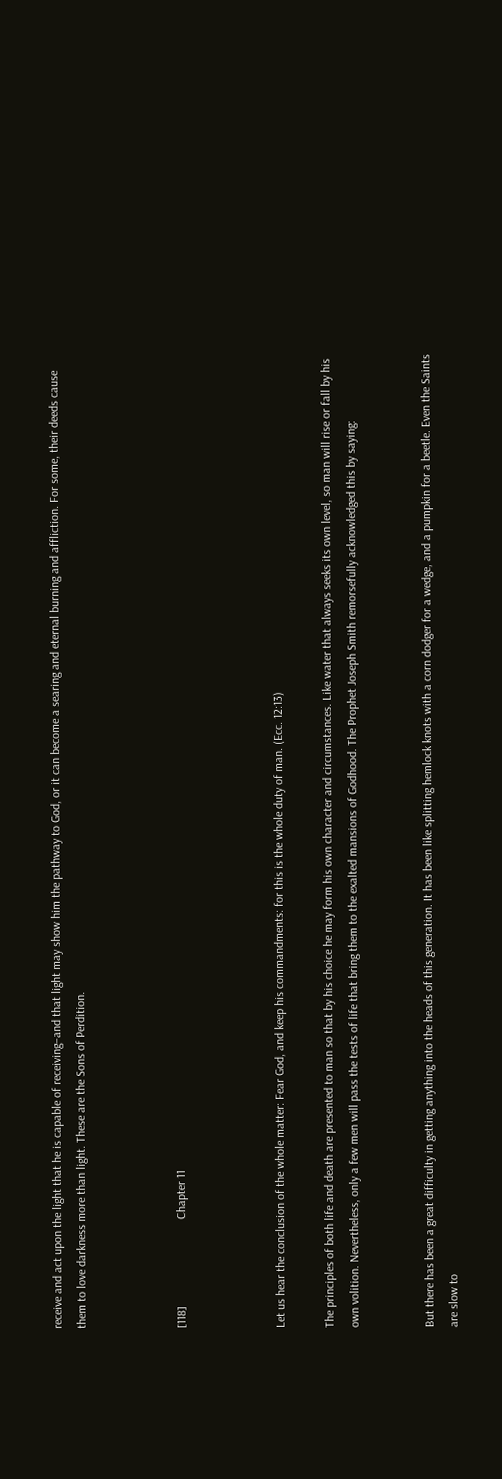receive and act upon the light that he is capable of receiving–and that light may show him the pathway to God, or it can become a searing and eternal burning and affliction. For some, their deeds cause them to love darkness more than light. These are the Sons of Perdition.



[118]                             Chapter 11



Let us hear the conclusion of the whole matter: Fear God, and keep his commandments: for this is the whole duty of man. (Ecc. 12:13)

The principles of both life and death are presented to man so that by his choice he may form his own character and circumstances. Like water that always seeks its own level, so man will rise or fall by his own volition. Nevertheless, only a few men will pass the tests of life that bring them to the exalted mansions of Godhood. The Prophet Joseph Smith remorsefully acknowledged this by saying:


But there has been a great difficulty in getting anything into the heads of this generation. It has been like splitting hemlock knots with a corn dodger for a wedge, and a pumpkin for a beetle. Even the Saints are slow to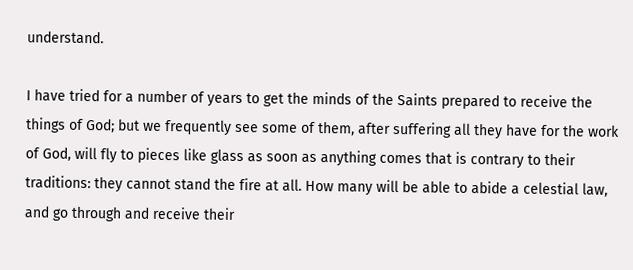understand.

I have tried for a number of years to get the minds of the Saints prepared to receive the things of God; but we frequently see some of them, after suffering all they have for the work of God, will fly to pieces like glass as soon as anything comes that is contrary to their traditions: they cannot stand the fire at all. How many will be able to abide a celestial law, and go through and receive their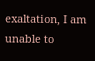exaltation, I am unable to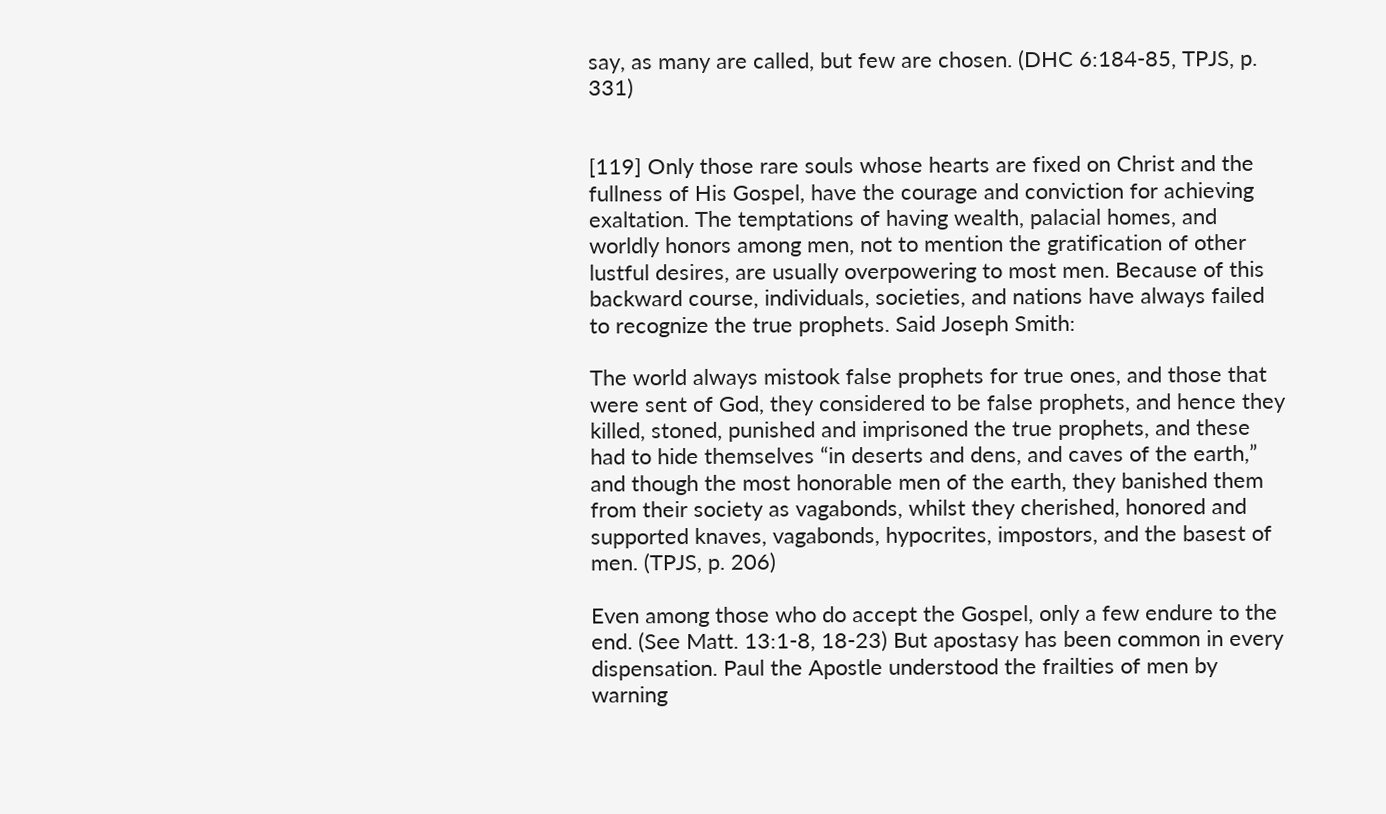say, as many are called, but few are chosen. (DHC 6:184-85, TPJS, p. 331)


[119] Only those rare souls whose hearts are fixed on Christ and the fullness of His Gospel, have the courage and conviction for achieving exaltation. The temptations of having wealth, palacial homes, and worldly honors among men, not to mention the gratification of other lustful desires, are usually overpowering to most men. Because of this backward course, individuals, societies, and nations have always failed to recognize the true prophets. Said Joseph Smith:

The world always mistook false prophets for true ones, and those that were sent of God, they considered to be false prophets, and hence they killed, stoned, punished and imprisoned the true prophets, and these had to hide themselves “in deserts and dens, and caves of the earth,” and though the most honorable men of the earth, they banished them from their society as vagabonds, whilst they cherished, honored and supported knaves, vagabonds, hypocrites, impostors, and the basest of men. (TPJS, p. 206)

Even among those who do accept the Gospel, only a few endure to the end. (See Matt. 13:1-8, 18-23) But apostasy has been common in every dispensation. Paul the Apostle understood the frailties of men by warning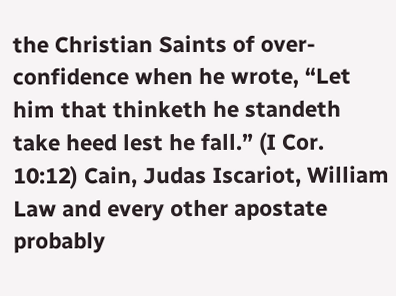the Christian Saints of over-confidence when he wrote, “Let him that thinketh he standeth take heed lest he fall.” (I Cor. 10:12) Cain, Judas Iscariot, William Law and every other apostate probably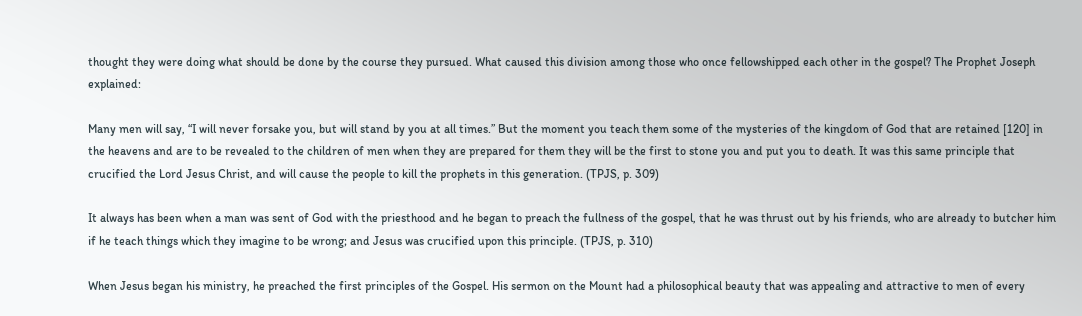thought they were doing what should be done by the course they pursued. What caused this division among those who once fellowshipped each other in the gospel? The Prophet Joseph explained:

Many men will say, “I will never forsake you, but will stand by you at all times.” But the moment you teach them some of the mysteries of the kingdom of God that are retained [120] in the heavens and are to be revealed to the children of men when they are prepared for them they will be the first to stone you and put you to death. It was this same principle that crucified the Lord Jesus Christ, and will cause the people to kill the prophets in this generation. (TPJS, p. 309)

It always has been when a man was sent of God with the priesthood and he began to preach the fullness of the gospel, that he was thrust out by his friends, who are already to butcher him if he teach things which they imagine to be wrong; and Jesus was crucified upon this principle. (TPJS, p. 310)

When Jesus began his ministry, he preached the first principles of the Gospel. His sermon on the Mount had a philosophical beauty that was appealing and attractive to men of every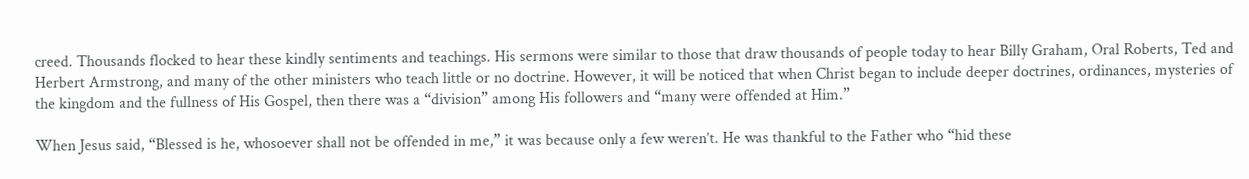creed. Thousands flocked to hear these kindly sentiments and teachings. His sermons were similar to those that draw thousands of people today to hear Billy Graham, Oral Roberts, Ted and Herbert Armstrong, and many of the other ministers who teach little or no doctrine. However, it will be noticed that when Christ began to include deeper doctrines, ordinances, mysteries of the kingdom and the fullness of His Gospel, then there was a “division” among His followers and “many were offended at Him.”

When Jesus said, “Blessed is he, whosoever shall not be offended in me,” it was because only a few weren’t. He was thankful to the Father who “hid these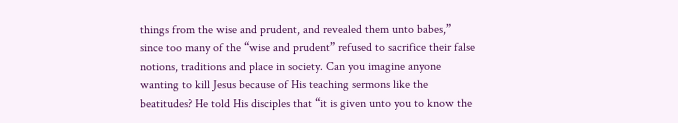things from the wise and prudent, and revealed them unto babes,” since too many of the “wise and prudent” refused to sacrifice their false notions, traditions and place in society. Can you imagine anyone wanting to kill Jesus because of His teaching sermons like the beatitudes? He told His disciples that “it is given unto you to know the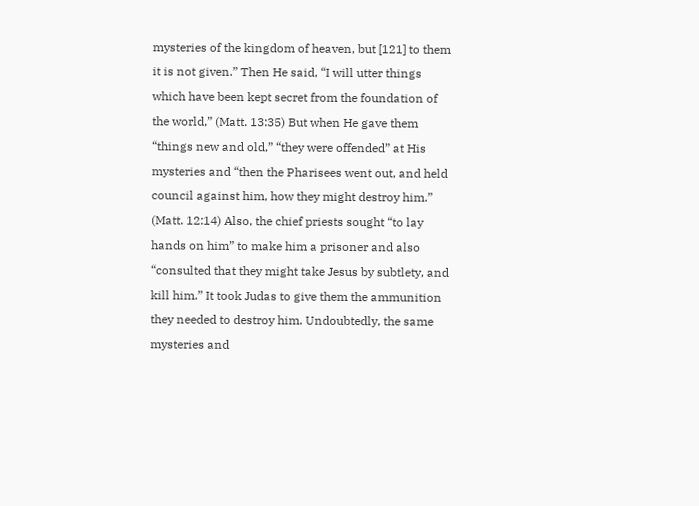mysteries of the kingdom of heaven, but [121] to them it is not given.” Then He said, “I will utter things which have been kept secret from the foundation of the world,” (Matt. 13:35) But when He gave them “things new and old,” “they were offended” at His mysteries and “then the Pharisees went out, and held council against him, how they might destroy him.” (Matt. 12:14) Also, the chief priests sought “to lay hands on him” to make him a prisoner and also “consulted that they might take Jesus by subtlety, and kill him.” It took Judas to give them the ammunition they needed to destroy him. Undoubtedly, the same mysteries and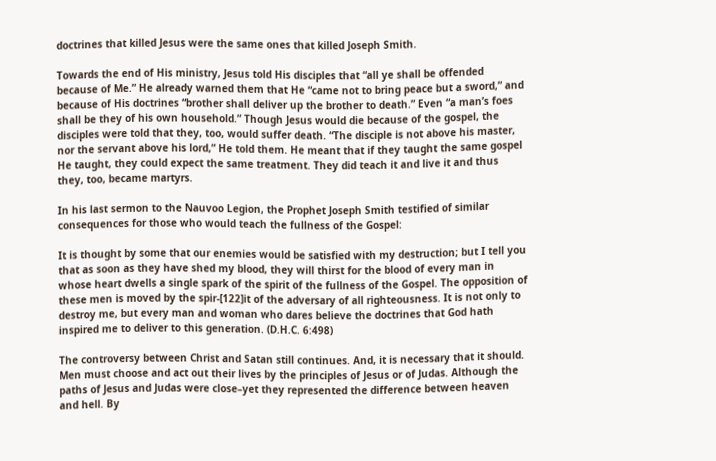doctrines that killed Jesus were the same ones that killed Joseph Smith.

Towards the end of His ministry, Jesus told His disciples that “all ye shall be offended because of Me.” He already warned them that He “came not to bring peace but a sword,” and because of His doctrines “brother shall deliver up the brother to death.” Even “a man’s foes shall be they of his own household.” Though Jesus would die because of the gospel, the disciples were told that they, too, would suffer death. “The disciple is not above his master, nor the servant above his lord,” He told them. He meant that if they taught the same gospel He taught, they could expect the same treatment. They did teach it and live it and thus they, too, became martyrs.

In his last sermon to the Nauvoo Legion, the Prophet Joseph Smith testified of similar consequences for those who would teach the fullness of the Gospel:

It is thought by some that our enemies would be satisfied with my destruction; but I tell you that as soon as they have shed my blood, they will thirst for the blood of every man in whose heart dwells a single spark of the spirit of the fullness of the Gospel. The opposition of these men is moved by the spir-[122]it of the adversary of all righteousness. It is not only to destroy me, but every man and woman who dares believe the doctrines that God hath inspired me to deliver to this generation. (D.H.C. 6:498)

The controversy between Christ and Satan still continues. And, it is necessary that it should. Men must choose and act out their lives by the principles of Jesus or of Judas. Although the paths of Jesus and Judas were close–yet they represented the difference between heaven and hell. By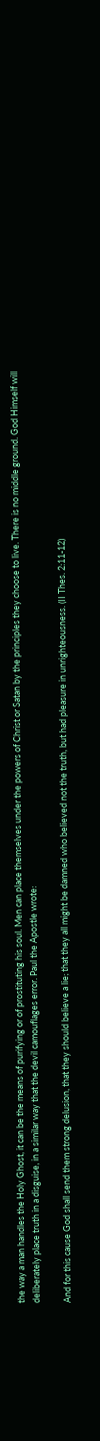the way a man handles the Holy Ghost, it can be the means of purifying or of prostituting his soul. Men can place themselves under the powers of Christ or Satan by the principles they choose to live. There is no middle ground. God Himself will deliberately place truth in a disguise, in a similar way that the devil camouflages error. Paul the Apostle wrote:

And for this cause God shall send them strong delusion, that they should believe a lie; that they all might be damned who believed not the truth, but had pleasure in unrighteousness. (II Thes. 2:11-12)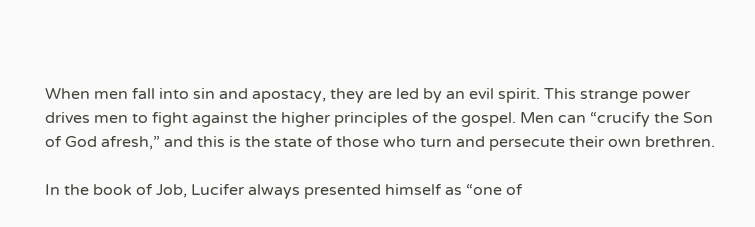When men fall into sin and apostacy, they are led by an evil spirit. This strange power drives men to fight against the higher principles of the gospel. Men can “crucify the Son of God afresh,” and this is the state of those who turn and persecute their own brethren.

In the book of Job, Lucifer always presented himself as “one of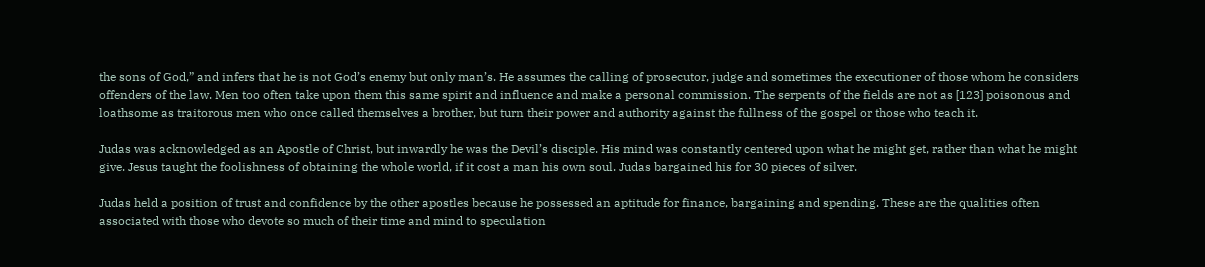the sons of God,” and infers that he is not God’s enemy but only man’s. He assumes the calling of prosecutor, judge and sometimes the executioner of those whom he considers offenders of the law. Men too often take upon them this same spirit and influence and make a personal commission. The serpents of the fields are not as [123] poisonous and loathsome as traitorous men who once called themselves a brother, but turn their power and authority against the fullness of the gospel or those who teach it.

Judas was acknowledged as an Apostle of Christ, but inwardly he was the Devil’s disciple. His mind was constantly centered upon what he might get, rather than what he might give. Jesus taught the foolishness of obtaining the whole world, if it cost a man his own soul. Judas bargained his for 30 pieces of silver.

Judas held a position of trust and confidence by the other apostles because he possessed an aptitude for finance, bargaining and spending. These are the qualities often associated with those who devote so much of their time and mind to speculation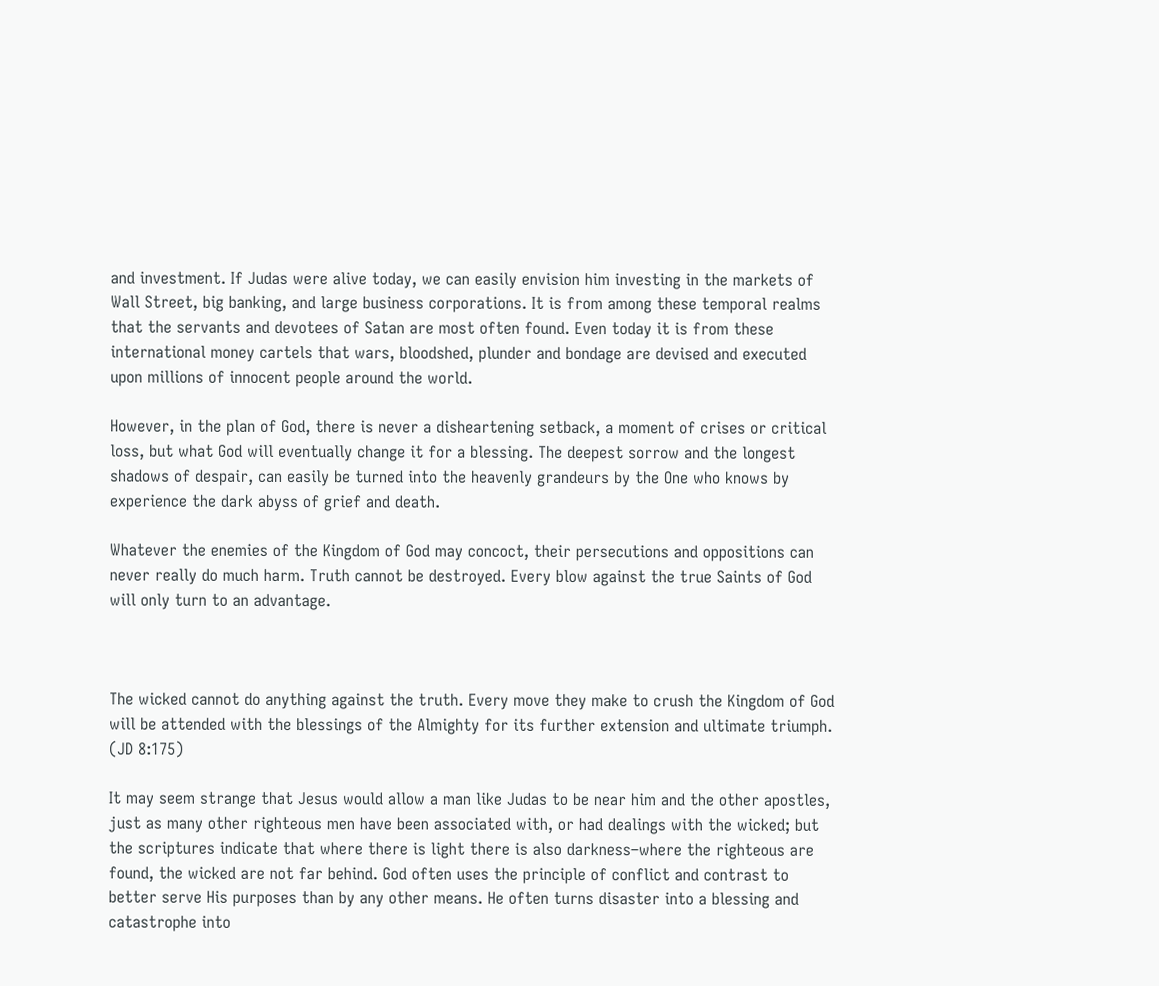and investment. If Judas were alive today, we can easily envision him investing in the markets of Wall Street, big banking, and large business corporations. It is from among these temporal realms that the servants and devotees of Satan are most often found. Even today it is from these international money cartels that wars, bloodshed, plunder and bondage are devised and executed upon millions of innocent people around the world.

However, in the plan of God, there is never a disheartening setback, a moment of crises or critical loss, but what God will eventually change it for a blessing. The deepest sorrow and the longest shadows of despair, can easily be turned into the heavenly grandeurs by the One who knows by experience the dark abyss of grief and death.

Whatever the enemies of the Kingdom of God may concoct, their persecutions and oppositions can never really do much harm. Truth cannot be destroyed. Every blow against the true Saints of God will only turn to an advantage.



The wicked cannot do anything against the truth. Every move they make to crush the Kingdom of God will be attended with the blessings of the Almighty for its further extension and ultimate triumph. (JD 8:175)

It may seem strange that Jesus would allow a man like Judas to be near him and the other apostles, just as many other righteous men have been associated with, or had dealings with the wicked; but the scriptures indicate that where there is light there is also darkness–where the righteous are found, the wicked are not far behind. God often uses the principle of conflict and contrast to better serve His purposes than by any other means. He often turns disaster into a blessing and catastrophe into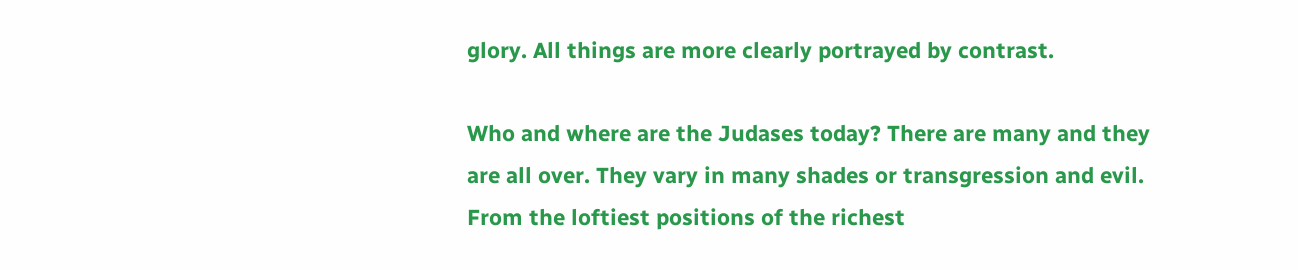glory. All things are more clearly portrayed by contrast.

Who and where are the Judases today? There are many and they are all over. They vary in many shades or transgression and evil. From the loftiest positions of the richest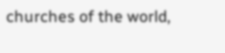churches of the world,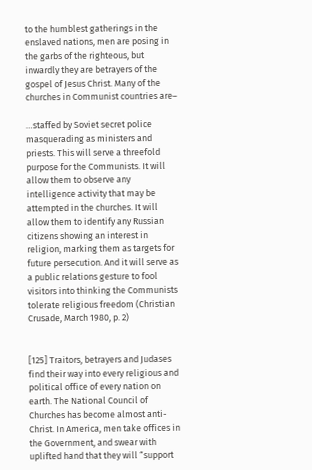to the humblest gatherings in the enslaved nations, men are posing in the garbs of the righteous, but inwardly they are betrayers of the gospel of Jesus Christ. Many of the churches in Communist countries are–

…staffed by Soviet secret police masquerading as ministers and priests. This will serve a threefold purpose for the Communists. It will allow them to observe any intelligence activity that may be attempted in the churches. It will allow them to identify any Russian citizens showing an interest in religion, marking them as targets for future persecution. And it will serve as a public relations gesture to fool visitors into thinking the Communists tolerate religious freedom (Christian Crusade, March 1980, p. 2)


[125] Traitors, betrayers and Judases find their way into every religious and political office of every nation on earth. The National Council of Churches has become almost anti-Christ. In America, men take offices in the Government, and swear with uplifted hand that they will “support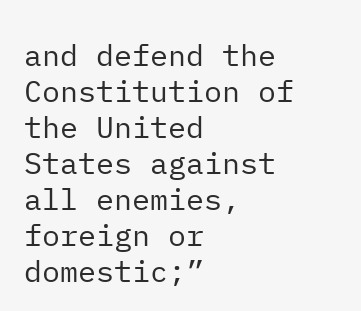and defend the Constitution of the United States against all enemies, foreign or domestic;”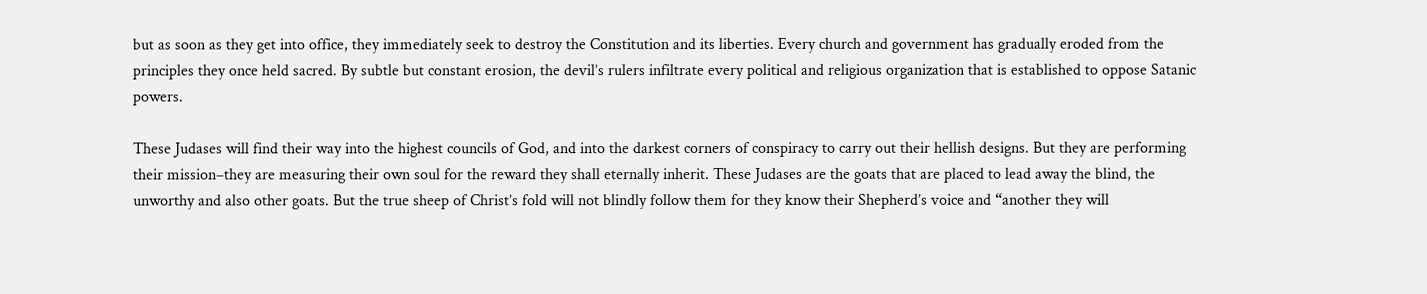but as soon as they get into office, they immediately seek to destroy the Constitution and its liberties. Every church and government has gradually eroded from the principles they once held sacred. By subtle but constant erosion, the devil’s rulers infiltrate every political and religious organization that is established to oppose Satanic powers.

These Judases will find their way into the highest councils of God, and into the darkest corners of conspiracy to carry out their hellish designs. But they are performing their mission–they are measuring their own soul for the reward they shall eternally inherit. These Judases are the goats that are placed to lead away the blind, the unworthy and also other goats. But the true sheep of Christ’s fold will not blindly follow them for they know their Shepherd’s voice and “another they will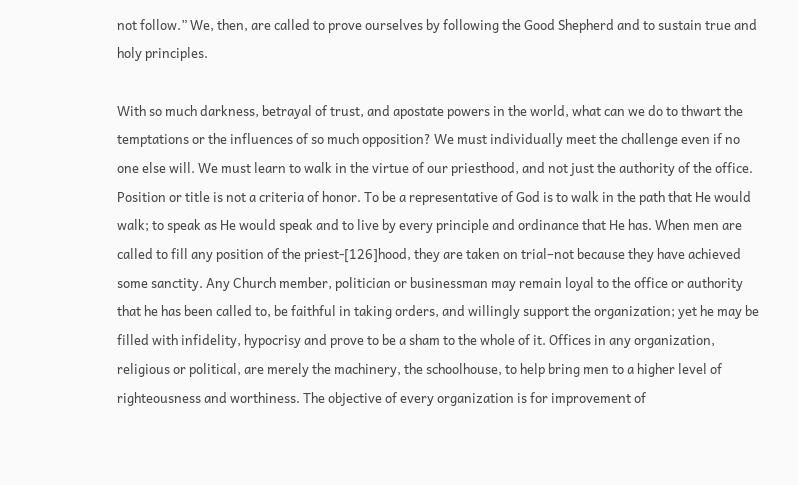not follow.” We, then, are called to prove ourselves by following the Good Shepherd and to sustain true and holy principles.

With so much darkness, betrayal of trust, and apostate powers in the world, what can we do to thwart the temptations or the influences of so much opposition? We must individually meet the challenge even if no one else will. We must learn to walk in the virtue of our priesthood, and not just the authority of the office. Position or title is not a criteria of honor. To be a representative of God is to walk in the path that He would walk; to speak as He would speak and to live by every principle and ordinance that He has. When men are called to fill any position of the priest-[126]hood, they are taken on trial–not because they have achieved some sanctity. Any Church member, politician or businessman may remain loyal to the office or authority that he has been called to, be faithful in taking orders, and willingly support the organization; yet he may be filled with infidelity, hypocrisy and prove to be a sham to the whole of it. Offices in any organization, religious or political, are merely the machinery, the schoolhouse, to help bring men to a higher level of righteousness and worthiness. The objective of every organization is for improvement of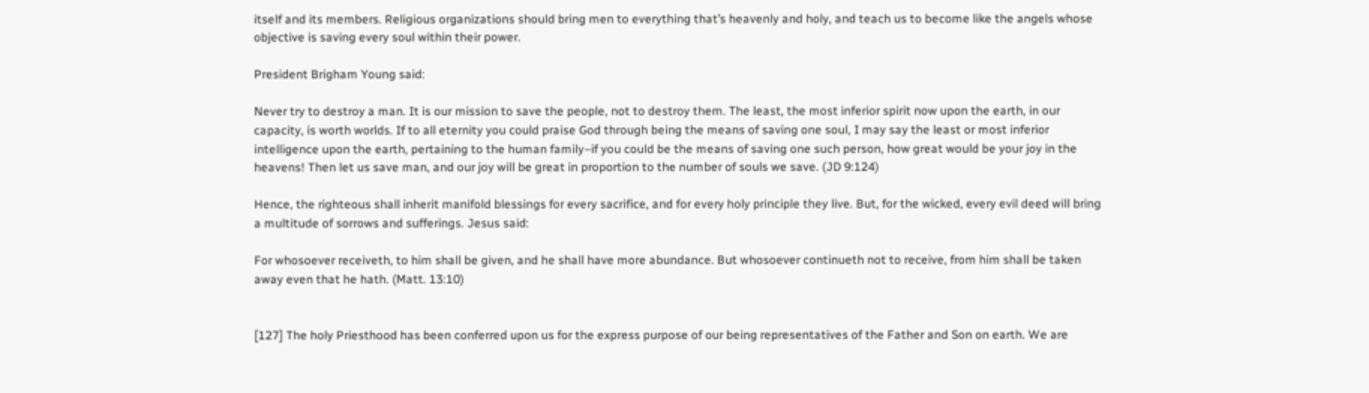itself and its members. Religious organizations should bring men to everything that’s heavenly and holy, and teach us to become like the angels whose objective is saving every soul within their power.

President Brigham Young said:

Never try to destroy a man. It is our mission to save the people, not to destroy them. The least, the most inferior spirit now upon the earth, in our capacity, is worth worlds. If to all eternity you could praise God through being the means of saving one soul, I may say the least or most inferior intelligence upon the earth, pertaining to the human family–if you could be the means of saving one such person, how great would be your joy in the heavens! Then let us save man, and our joy will be great in proportion to the number of souls we save. (JD 9:124)

Hence, the righteous shall inherit manifold blessings for every sacrifice, and for every holy principle they live. But, for the wicked, every evil deed will bring a multitude of sorrows and sufferings. Jesus said:

For whosoever receiveth, to him shall be given, and he shall have more abundance. But whosoever continueth not to receive, from him shall be taken away even that he hath. (Matt. 13:10)


[127] The holy Priesthood has been conferred upon us for the express purpose of our being representatives of the Father and Son on earth. We are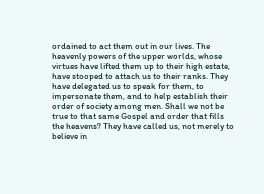ordained to act them out in our lives. The heavenly powers of the upper worlds, whose virtues have lifted them up to their high estate, have stooped to attach us to their ranks. They have delegated us to speak for them, to impersonate them, and to help establish their order of society among men. Shall we not be true to that same Gospel and order that fills the heavens? They have called us, not merely to believe in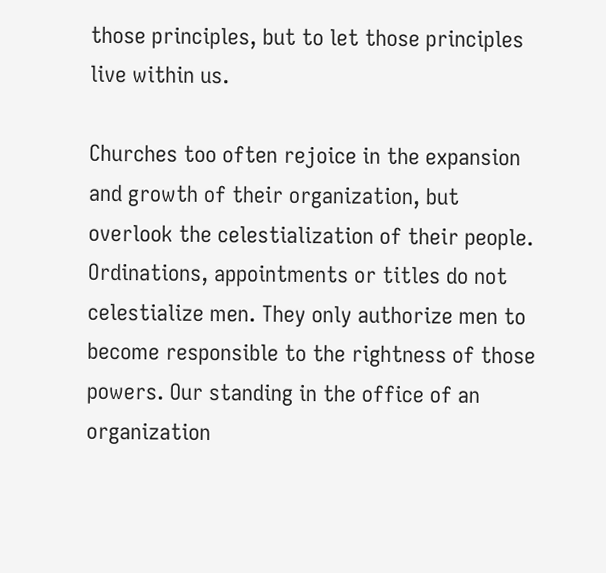those principles, but to let those principles live within us.

Churches too often rejoice in the expansion and growth of their organization, but overlook the celestialization of their people. Ordinations, appointments or titles do not celestialize men. They only authorize men to become responsible to the rightness of those powers. Our standing in the office of an organization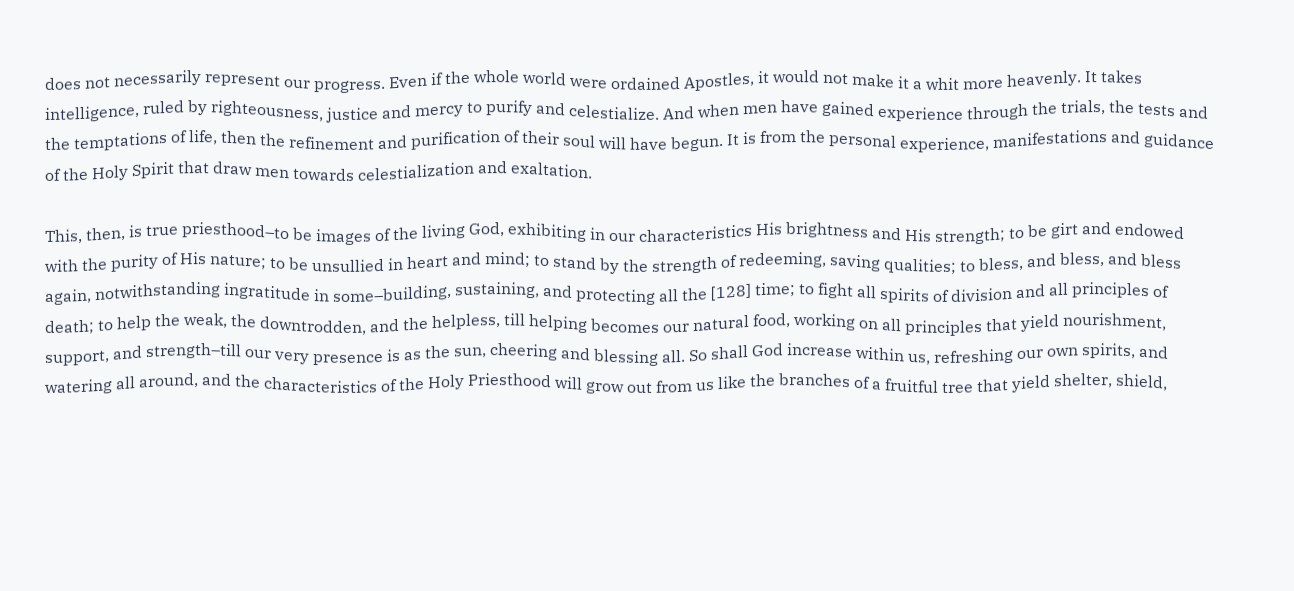does not necessarily represent our progress. Even if the whole world were ordained Apostles, it would not make it a whit more heavenly. It takes intelligence, ruled by righteousness, justice and mercy to purify and celestialize. And when men have gained experience through the trials, the tests and the temptations of life, then the refinement and purification of their soul will have begun. It is from the personal experience, manifestations and guidance of the Holy Spirit that draw men towards celestialization and exaltation.

This, then, is true priesthood–to be images of the living God, exhibiting in our characteristics His brightness and His strength; to be girt and endowed with the purity of His nature; to be unsullied in heart and mind; to stand by the strength of redeeming, saving qualities; to bless, and bless, and bless again, notwithstanding ingratitude in some–building, sustaining, and protecting all the [128] time; to fight all spirits of division and all principles of death; to help the weak, the downtrodden, and the helpless, till helping becomes our natural food, working on all principles that yield nourishment, support, and strength–till our very presence is as the sun, cheering and blessing all. So shall God increase within us, refreshing our own spirits, and watering all around, and the characteristics of the Holy Priesthood will grow out from us like the branches of a fruitful tree that yield shelter, shield,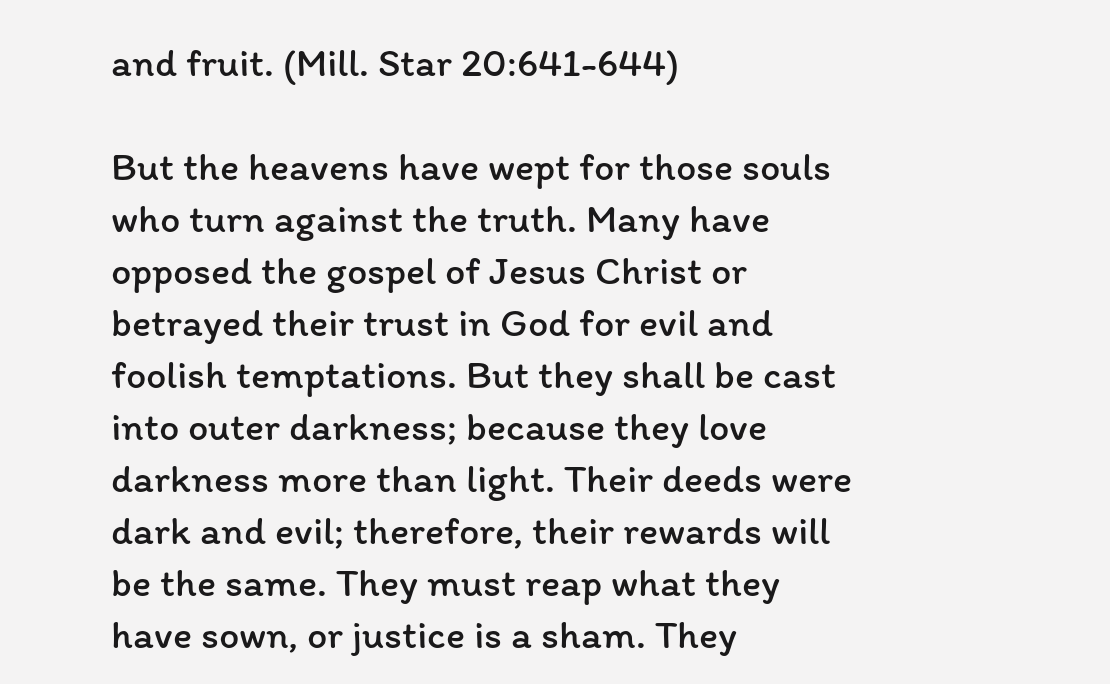and fruit. (Mill. Star 20:641-644)

But the heavens have wept for those souls who turn against the truth. Many have opposed the gospel of Jesus Christ or betrayed their trust in God for evil and foolish temptations. But they shall be cast into outer darkness; because they love darkness more than light. Their deeds were dark and evil; therefore, their rewards will be the same. They must reap what they have sown, or justice is a sham. They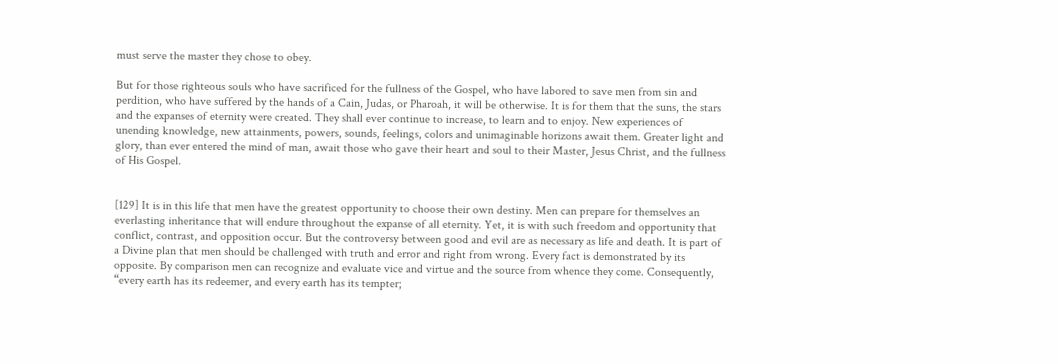must serve the master they chose to obey.

But for those righteous souls who have sacrificed for the fullness of the Gospel, who have labored to save men from sin and perdition, who have suffered by the hands of a Cain, Judas, or Pharoah, it will be otherwise. It is for them that the suns, the stars and the expanses of eternity were created. They shall ever continue to increase, to learn and to enjoy. New experiences of unending knowledge, new attainments, powers, sounds, feelings, colors and unimaginable horizons await them. Greater light and glory, than ever entered the mind of man, await those who gave their heart and soul to their Master, Jesus Christ, and the fullness of His Gospel.


[129] It is in this life that men have the greatest opportunity to choose their own destiny. Men can prepare for themselves an everlasting inheritance that will endure throughout the expanse of all eternity. Yet, it is with such freedom and opportunity that conflict, contrast, and opposition occur. But the controversy between good and evil are as necessary as life and death. It is part of a Divine plan that men should be challenged with truth and error and right from wrong. Every fact is demonstrated by its opposite. By comparison men can recognize and evaluate vice and virtue and the source from whence they come. Consequently, “every earth has its redeemer, and every earth has its tempter;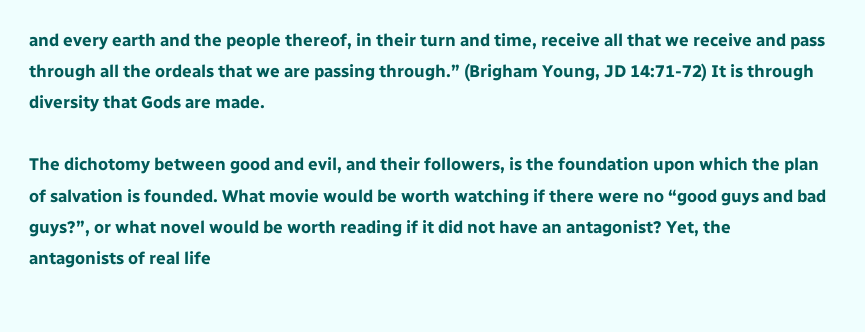and every earth and the people thereof, in their turn and time, receive all that we receive and pass through all the ordeals that we are passing through.” (Brigham Young, JD 14:71-72) It is through diversity that Gods are made.

The dichotomy between good and evil, and their followers, is the foundation upon which the plan of salvation is founded. What movie would be worth watching if there were no “good guys and bad guys?”, or what novel would be worth reading if it did not have an antagonist? Yet, the antagonists of real life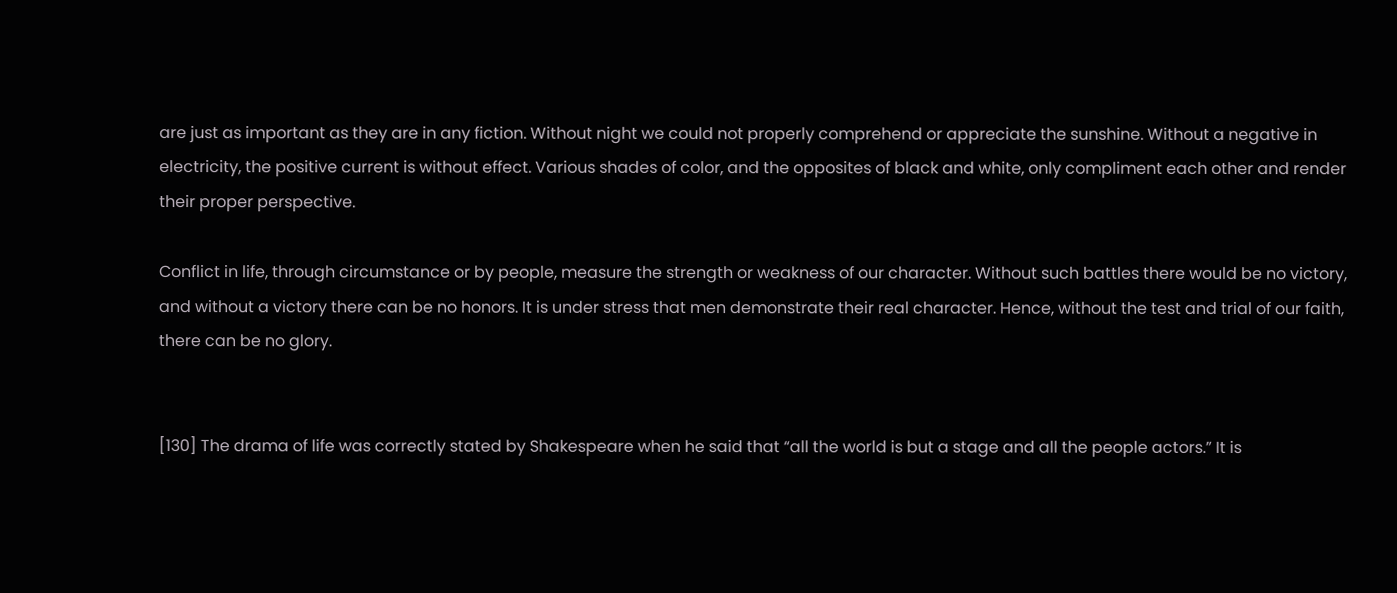are just as important as they are in any fiction. Without night we could not properly comprehend or appreciate the sunshine. Without a negative in electricity, the positive current is without effect. Various shades of color, and the opposites of black and white, only compliment each other and render their proper perspective.

Conflict in life, through circumstance or by people, measure the strength or weakness of our character. Without such battles there would be no victory, and without a victory there can be no honors. It is under stress that men demonstrate their real character. Hence, without the test and trial of our faith, there can be no glory.


[130] The drama of life was correctly stated by Shakespeare when he said that “all the world is but a stage and all the people actors.” It is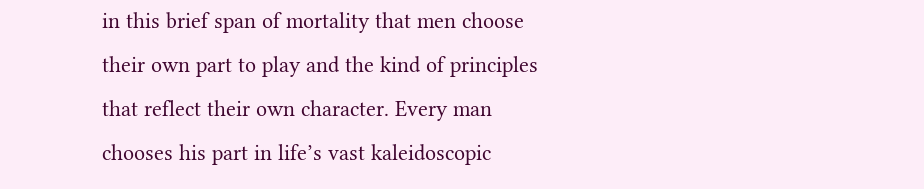in this brief span of mortality that men choose their own part to play and the kind of principles that reflect their own character. Every man chooses his part in life’s vast kaleidoscopic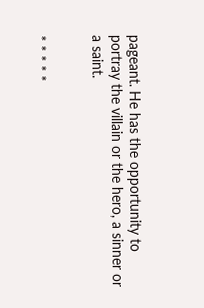pageant. He has the opportunity to portray the villain or the hero, a sinner or a saint.


* * * * *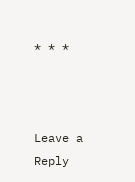* * *



Leave a Reply